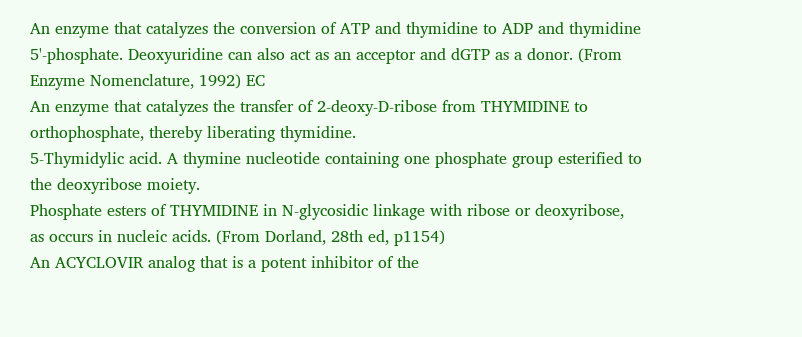An enzyme that catalyzes the conversion of ATP and thymidine to ADP and thymidine 5'-phosphate. Deoxyuridine can also act as an acceptor and dGTP as a donor. (From Enzyme Nomenclature, 1992) EC
An enzyme that catalyzes the transfer of 2-deoxy-D-ribose from THYMIDINE to orthophosphate, thereby liberating thymidine.
5-Thymidylic acid. A thymine nucleotide containing one phosphate group esterified to the deoxyribose moiety.
Phosphate esters of THYMIDINE in N-glycosidic linkage with ribose or deoxyribose, as occurs in nucleic acids. (From Dorland, 28th ed, p1154)
An ACYCLOVIR analog that is a potent inhibitor of the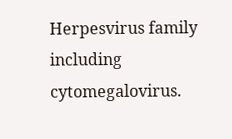Herpesvirus family including cytomegalovirus.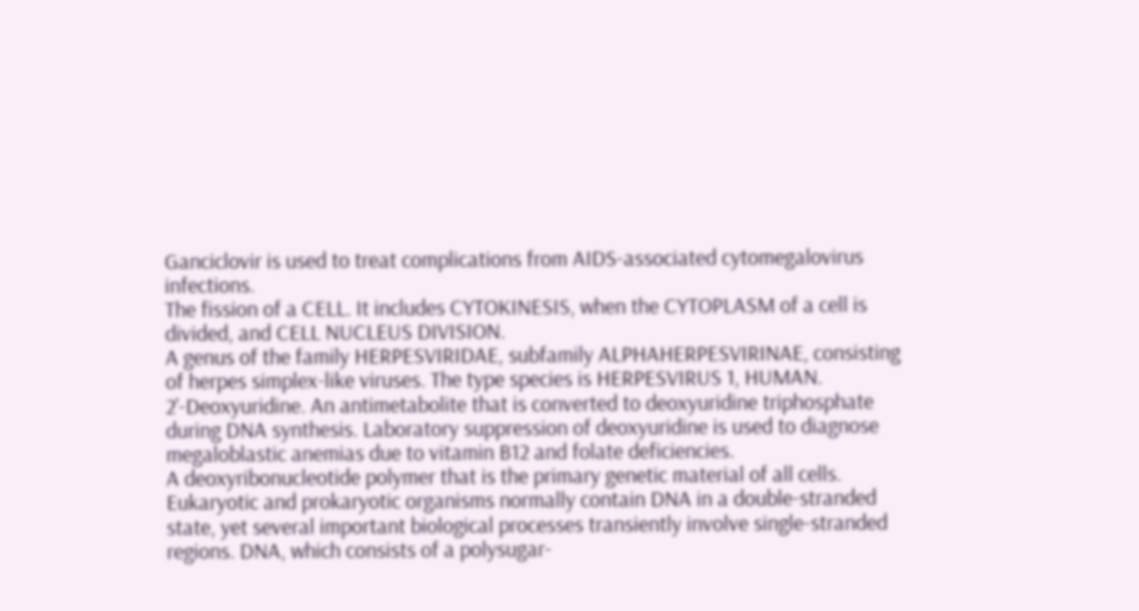Ganciclovir is used to treat complications from AIDS-associated cytomegalovirus infections.
The fission of a CELL. It includes CYTOKINESIS, when the CYTOPLASM of a cell is divided, and CELL NUCLEUS DIVISION.
A genus of the family HERPESVIRIDAE, subfamily ALPHAHERPESVIRINAE, consisting of herpes simplex-like viruses. The type species is HERPESVIRUS 1, HUMAN.
2'-Deoxyuridine. An antimetabolite that is converted to deoxyuridine triphosphate during DNA synthesis. Laboratory suppression of deoxyuridine is used to diagnose megaloblastic anemias due to vitamin B12 and folate deficiencies.
A deoxyribonucleotide polymer that is the primary genetic material of all cells. Eukaryotic and prokaryotic organisms normally contain DNA in a double-stranded state, yet several important biological processes transiently involve single-stranded regions. DNA, which consists of a polysugar-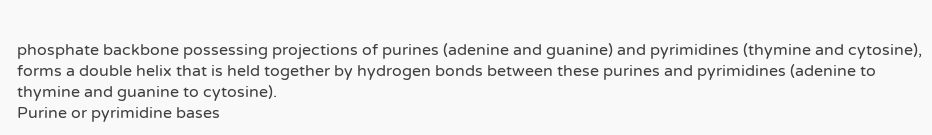phosphate backbone possessing projections of purines (adenine and guanine) and pyrimidines (thymine and cytosine), forms a double helix that is held together by hydrogen bonds between these purines and pyrimidines (adenine to thymine and guanine to cytosine).
Purine or pyrimidine bases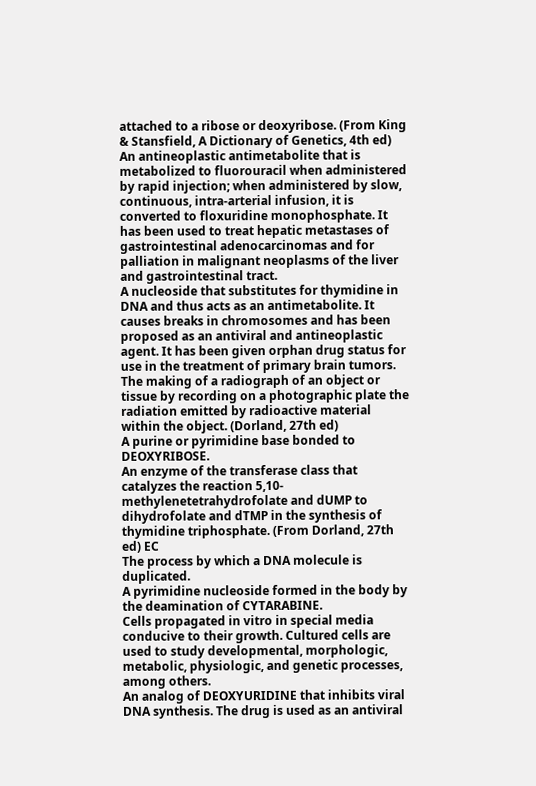attached to a ribose or deoxyribose. (From King & Stansfield, A Dictionary of Genetics, 4th ed)
An antineoplastic antimetabolite that is metabolized to fluorouracil when administered by rapid injection; when administered by slow, continuous, intra-arterial infusion, it is converted to floxuridine monophosphate. It has been used to treat hepatic metastases of gastrointestinal adenocarcinomas and for palliation in malignant neoplasms of the liver and gastrointestinal tract.
A nucleoside that substitutes for thymidine in DNA and thus acts as an antimetabolite. It causes breaks in chromosomes and has been proposed as an antiviral and antineoplastic agent. It has been given orphan drug status for use in the treatment of primary brain tumors.
The making of a radiograph of an object or tissue by recording on a photographic plate the radiation emitted by radioactive material within the object. (Dorland, 27th ed)
A purine or pyrimidine base bonded to DEOXYRIBOSE.
An enzyme of the transferase class that catalyzes the reaction 5,10-methylenetetrahydrofolate and dUMP to dihydrofolate and dTMP in the synthesis of thymidine triphosphate. (From Dorland, 27th ed) EC
The process by which a DNA molecule is duplicated.
A pyrimidine nucleoside formed in the body by the deamination of CYTARABINE.
Cells propagated in vitro in special media conducive to their growth. Cultured cells are used to study developmental, morphologic, metabolic, physiologic, and genetic processes, among others.
An analog of DEOXYURIDINE that inhibits viral DNA synthesis. The drug is used as an antiviral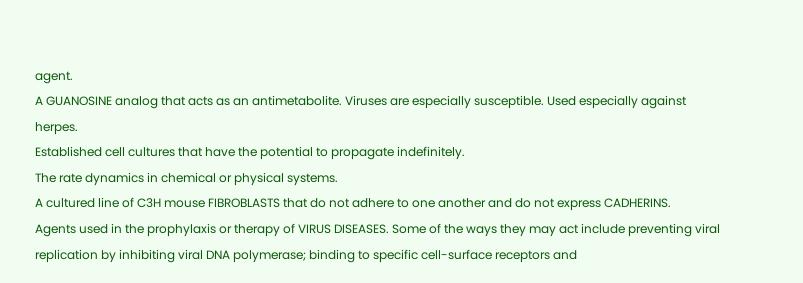agent.
A GUANOSINE analog that acts as an antimetabolite. Viruses are especially susceptible. Used especially against herpes.
Established cell cultures that have the potential to propagate indefinitely.
The rate dynamics in chemical or physical systems.
A cultured line of C3H mouse FIBROBLASTS that do not adhere to one another and do not express CADHERINS.
Agents used in the prophylaxis or therapy of VIRUS DISEASES. Some of the ways they may act include preventing viral replication by inhibiting viral DNA polymerase; binding to specific cell-surface receptors and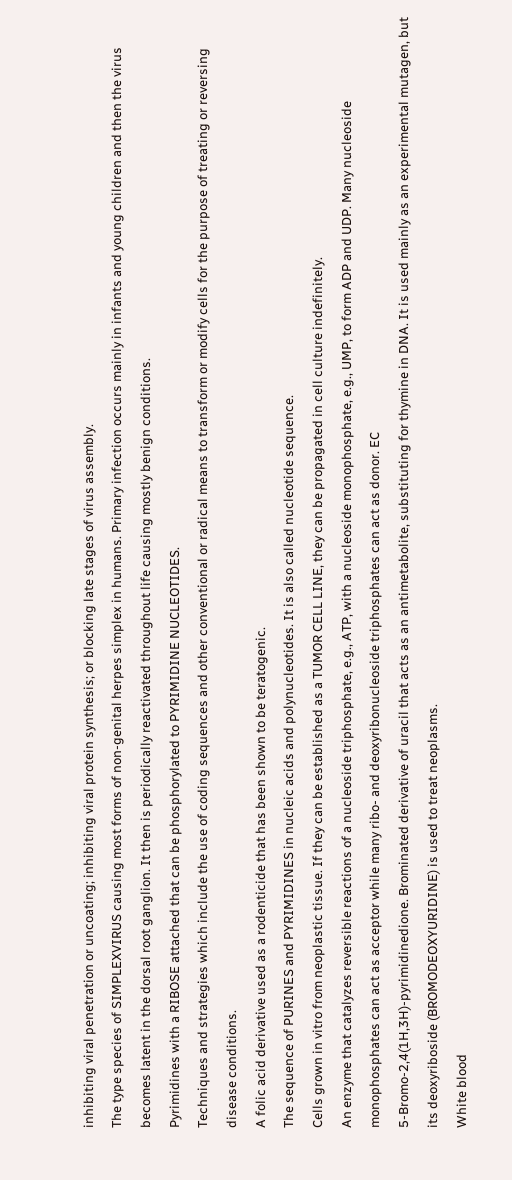inhibiting viral penetration or uncoating; inhibiting viral protein synthesis; or blocking late stages of virus assembly.
The type species of SIMPLEXVIRUS causing most forms of non-genital herpes simplex in humans. Primary infection occurs mainly in infants and young children and then the virus becomes latent in the dorsal root ganglion. It then is periodically reactivated throughout life causing mostly benign conditions.
Pyrimidines with a RIBOSE attached that can be phosphorylated to PYRIMIDINE NUCLEOTIDES.
Techniques and strategies which include the use of coding sequences and other conventional or radical means to transform or modify cells for the purpose of treating or reversing disease conditions.
A folic acid derivative used as a rodenticide that has been shown to be teratogenic.
The sequence of PURINES and PYRIMIDINES in nucleic acids and polynucleotides. It is also called nucleotide sequence.
Cells grown in vitro from neoplastic tissue. If they can be established as a TUMOR CELL LINE, they can be propagated in cell culture indefinitely.
An enzyme that catalyzes reversible reactions of a nucleoside triphosphate, e.g., ATP, with a nucleoside monophosphate, e.g., UMP, to form ADP and UDP. Many nucleoside monophosphates can act as acceptor while many ribo- and deoxyribonucleoside triphosphates can act as donor. EC
5-Bromo-2,4(1H,3H)-pyrimidinedione. Brominated derivative of uracil that acts as an antimetabolite, substituting for thymine in DNA. It is used mainly as an experimental mutagen, but its deoxyriboside (BROMODEOXYURIDINE) is used to treat neoplasms.
White blood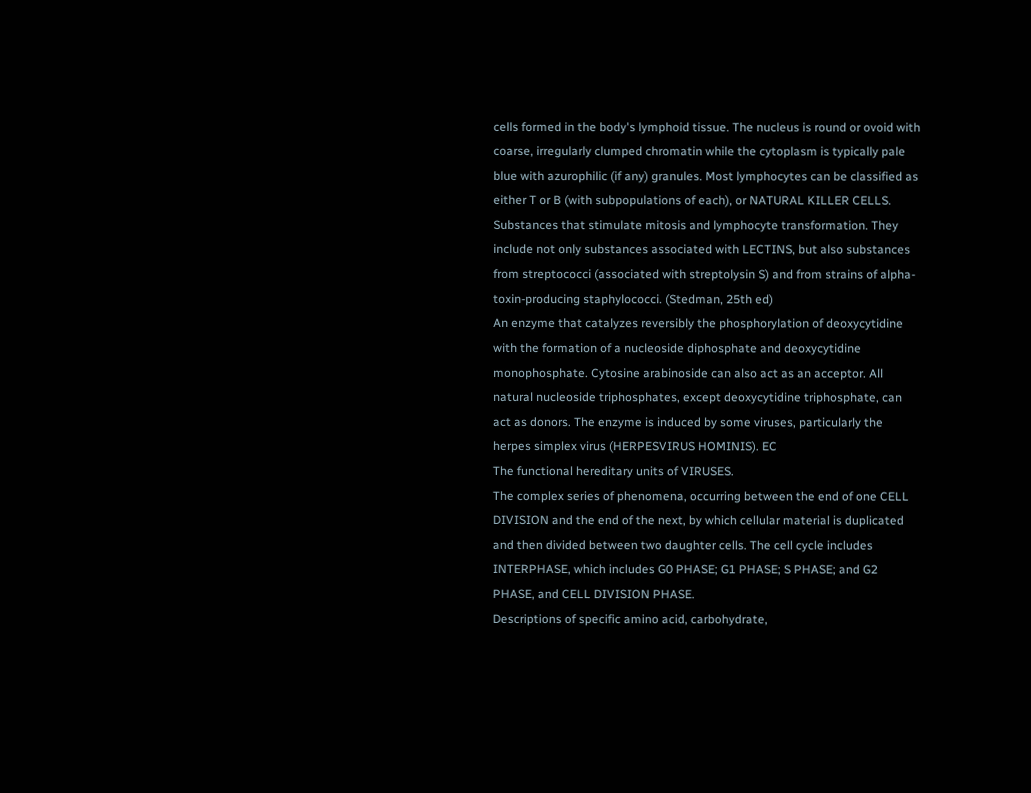cells formed in the body's lymphoid tissue. The nucleus is round or ovoid with coarse, irregularly clumped chromatin while the cytoplasm is typically pale blue with azurophilic (if any) granules. Most lymphocytes can be classified as either T or B (with subpopulations of each), or NATURAL KILLER CELLS.
Substances that stimulate mitosis and lymphocyte transformation. They include not only substances associated with LECTINS, but also substances from streptococci (associated with streptolysin S) and from strains of alpha-toxin-producing staphylococci. (Stedman, 25th ed)
An enzyme that catalyzes reversibly the phosphorylation of deoxycytidine with the formation of a nucleoside diphosphate and deoxycytidine monophosphate. Cytosine arabinoside can also act as an acceptor. All natural nucleoside triphosphates, except deoxycytidine triphosphate, can act as donors. The enzyme is induced by some viruses, particularly the herpes simplex virus (HERPESVIRUS HOMINIS). EC
The functional hereditary units of VIRUSES.
The complex series of phenomena, occurring between the end of one CELL DIVISION and the end of the next, by which cellular material is duplicated and then divided between two daughter cells. The cell cycle includes INTERPHASE, which includes G0 PHASE; G1 PHASE; S PHASE; and G2 PHASE, and CELL DIVISION PHASE.
Descriptions of specific amino acid, carbohydrate,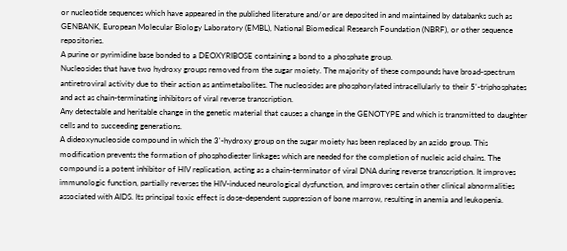or nucleotide sequences which have appeared in the published literature and/or are deposited in and maintained by databanks such as GENBANK, European Molecular Biology Laboratory (EMBL), National Biomedical Research Foundation (NBRF), or other sequence repositories.
A purine or pyrimidine base bonded to a DEOXYRIBOSE containing a bond to a phosphate group.
Nucleosides that have two hydroxy groups removed from the sugar moiety. The majority of these compounds have broad-spectrum antiretroviral activity due to their action as antimetabolites. The nucleosides are phosphorylated intracellularly to their 5'-triphosphates and act as chain-terminating inhibitors of viral reverse transcription.
Any detectable and heritable change in the genetic material that causes a change in the GENOTYPE and which is transmitted to daughter cells and to succeeding generations.
A dideoxynucleoside compound in which the 3'-hydroxy group on the sugar moiety has been replaced by an azido group. This modification prevents the formation of phosphodiester linkages which are needed for the completion of nucleic acid chains. The compound is a potent inhibitor of HIV replication, acting as a chain-terminator of viral DNA during reverse transcription. It improves immunologic function, partially reverses the HIV-induced neurological dysfunction, and improves certain other clinical abnormalities associated with AIDS. Its principal toxic effect is dose-dependent suppression of bone marrow, resulting in anemia and leukopenia.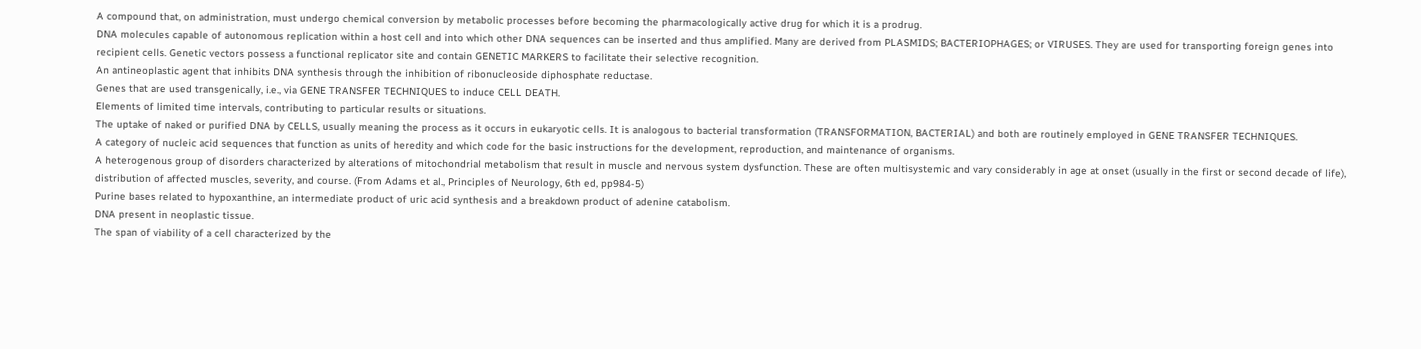A compound that, on administration, must undergo chemical conversion by metabolic processes before becoming the pharmacologically active drug for which it is a prodrug.
DNA molecules capable of autonomous replication within a host cell and into which other DNA sequences can be inserted and thus amplified. Many are derived from PLASMIDS; BACTERIOPHAGES; or VIRUSES. They are used for transporting foreign genes into recipient cells. Genetic vectors possess a functional replicator site and contain GENETIC MARKERS to facilitate their selective recognition.
An antineoplastic agent that inhibits DNA synthesis through the inhibition of ribonucleoside diphosphate reductase.
Genes that are used transgenically, i.e., via GENE TRANSFER TECHNIQUES to induce CELL DEATH.
Elements of limited time intervals, contributing to particular results or situations.
The uptake of naked or purified DNA by CELLS, usually meaning the process as it occurs in eukaryotic cells. It is analogous to bacterial transformation (TRANSFORMATION, BACTERIAL) and both are routinely employed in GENE TRANSFER TECHNIQUES.
A category of nucleic acid sequences that function as units of heredity and which code for the basic instructions for the development, reproduction, and maintenance of organisms.
A heterogenous group of disorders characterized by alterations of mitochondrial metabolism that result in muscle and nervous system dysfunction. These are often multisystemic and vary considerably in age at onset (usually in the first or second decade of life), distribution of affected muscles, severity, and course. (From Adams et al., Principles of Neurology, 6th ed, pp984-5)
Purine bases related to hypoxanthine, an intermediate product of uric acid synthesis and a breakdown product of adenine catabolism.
DNA present in neoplastic tissue.
The span of viability of a cell characterized by the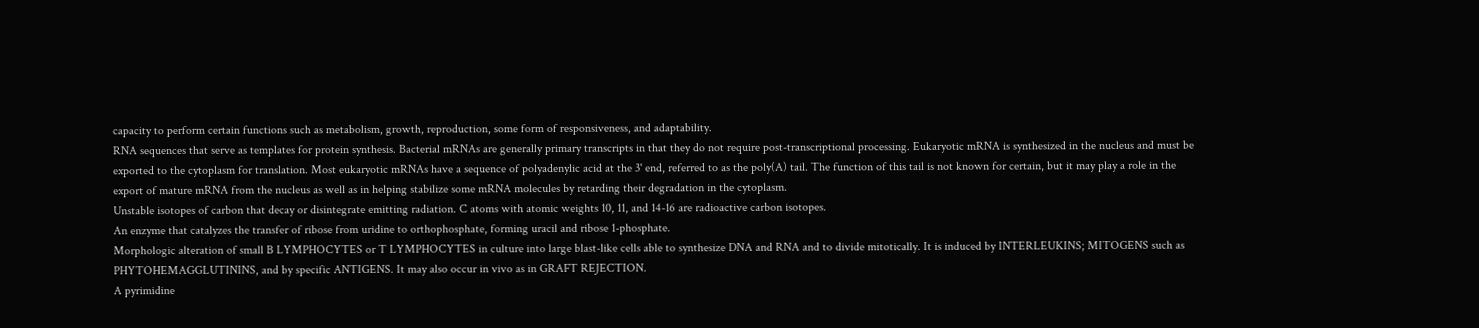capacity to perform certain functions such as metabolism, growth, reproduction, some form of responsiveness, and adaptability.
RNA sequences that serve as templates for protein synthesis. Bacterial mRNAs are generally primary transcripts in that they do not require post-transcriptional processing. Eukaryotic mRNA is synthesized in the nucleus and must be exported to the cytoplasm for translation. Most eukaryotic mRNAs have a sequence of polyadenylic acid at the 3' end, referred to as the poly(A) tail. The function of this tail is not known for certain, but it may play a role in the export of mature mRNA from the nucleus as well as in helping stabilize some mRNA molecules by retarding their degradation in the cytoplasm.
Unstable isotopes of carbon that decay or disintegrate emitting radiation. C atoms with atomic weights 10, 11, and 14-16 are radioactive carbon isotopes.
An enzyme that catalyzes the transfer of ribose from uridine to orthophosphate, forming uracil and ribose 1-phosphate.
Morphologic alteration of small B LYMPHOCYTES or T LYMPHOCYTES in culture into large blast-like cells able to synthesize DNA and RNA and to divide mitotically. It is induced by INTERLEUKINS; MITOGENS such as PHYTOHEMAGGLUTININS, and by specific ANTIGENS. It may also occur in vivo as in GRAFT REJECTION.
A pyrimidine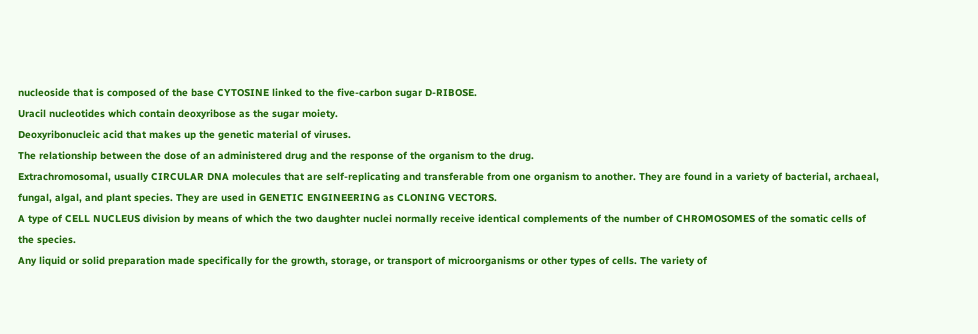nucleoside that is composed of the base CYTOSINE linked to the five-carbon sugar D-RIBOSE.
Uracil nucleotides which contain deoxyribose as the sugar moiety.
Deoxyribonucleic acid that makes up the genetic material of viruses.
The relationship between the dose of an administered drug and the response of the organism to the drug.
Extrachromosomal, usually CIRCULAR DNA molecules that are self-replicating and transferable from one organism to another. They are found in a variety of bacterial, archaeal, fungal, algal, and plant species. They are used in GENETIC ENGINEERING as CLONING VECTORS.
A type of CELL NUCLEUS division by means of which the two daughter nuclei normally receive identical complements of the number of CHROMOSOMES of the somatic cells of the species.
Any liquid or solid preparation made specifically for the growth, storage, or transport of microorganisms or other types of cells. The variety of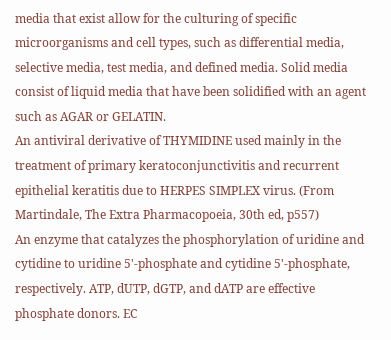media that exist allow for the culturing of specific microorganisms and cell types, such as differential media, selective media, test media, and defined media. Solid media consist of liquid media that have been solidified with an agent such as AGAR or GELATIN.
An antiviral derivative of THYMIDINE used mainly in the treatment of primary keratoconjunctivitis and recurrent epithelial keratitis due to HERPES SIMPLEX virus. (From Martindale, The Extra Pharmacopoeia, 30th ed, p557)
An enzyme that catalyzes the phosphorylation of uridine and cytidine to uridine 5'-phosphate and cytidine 5'-phosphate, respectively. ATP, dUTP, dGTP, and dATP are effective phosphate donors. EC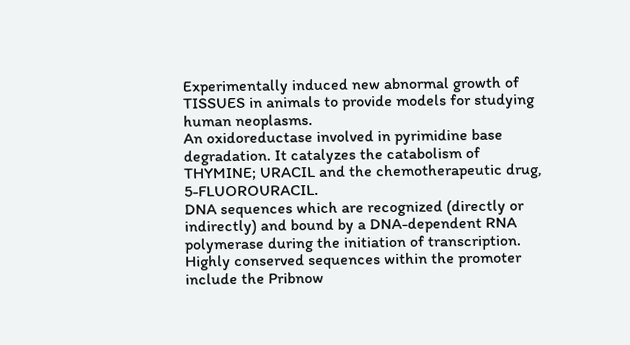Experimentally induced new abnormal growth of TISSUES in animals to provide models for studying human neoplasms.
An oxidoreductase involved in pyrimidine base degradation. It catalyzes the catabolism of THYMINE; URACIL and the chemotherapeutic drug, 5-FLUOROURACIL.
DNA sequences which are recognized (directly or indirectly) and bound by a DNA-dependent RNA polymerase during the initiation of transcription. Highly conserved sequences within the promoter include the Pribnow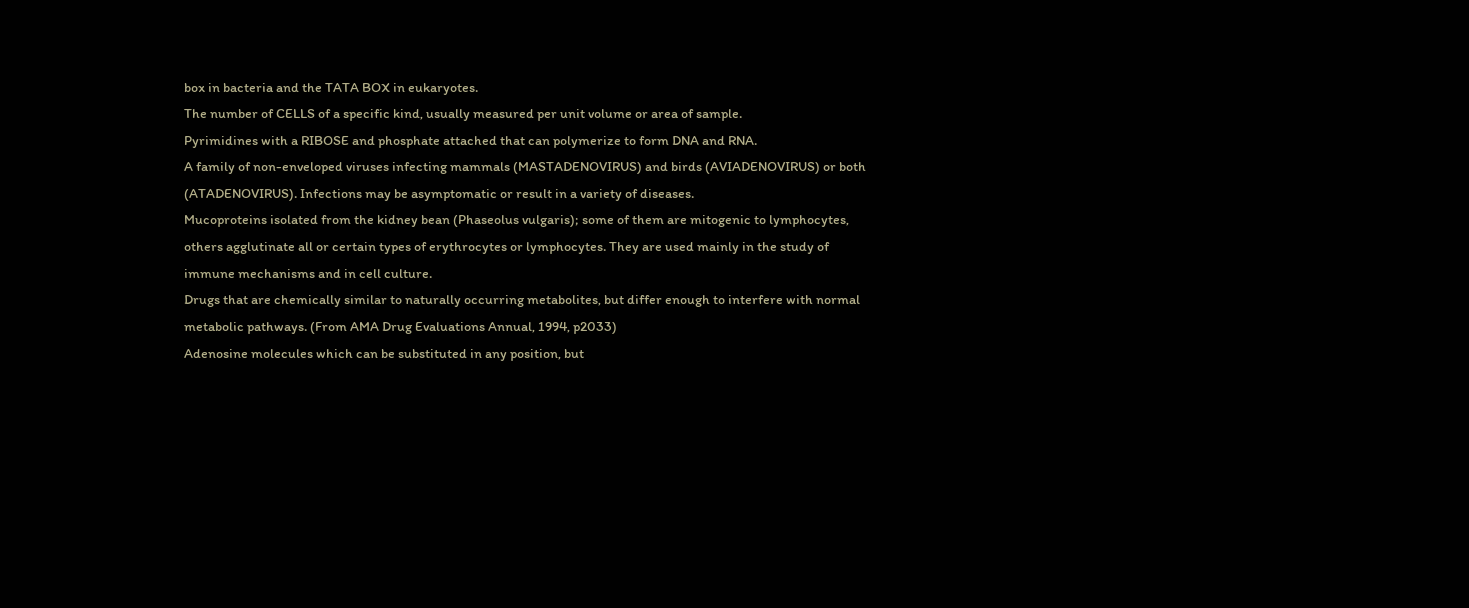box in bacteria and the TATA BOX in eukaryotes.
The number of CELLS of a specific kind, usually measured per unit volume or area of sample.
Pyrimidines with a RIBOSE and phosphate attached that can polymerize to form DNA and RNA.
A family of non-enveloped viruses infecting mammals (MASTADENOVIRUS) and birds (AVIADENOVIRUS) or both (ATADENOVIRUS). Infections may be asymptomatic or result in a variety of diseases.
Mucoproteins isolated from the kidney bean (Phaseolus vulgaris); some of them are mitogenic to lymphocytes, others agglutinate all or certain types of erythrocytes or lymphocytes. They are used mainly in the study of immune mechanisms and in cell culture.
Drugs that are chemically similar to naturally occurring metabolites, but differ enough to interfere with normal metabolic pathways. (From AMA Drug Evaluations Annual, 1994, p2033)
Adenosine molecules which can be substituted in any position, but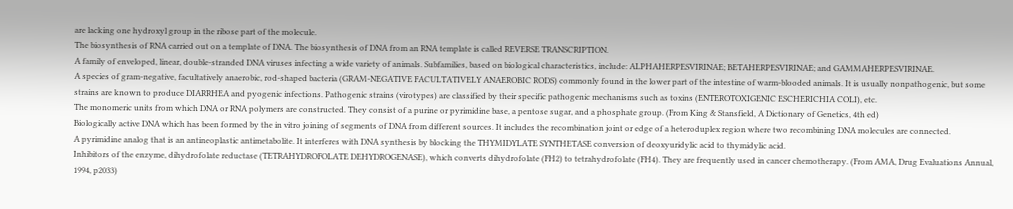are lacking one hydroxyl group in the ribose part of the molecule.
The biosynthesis of RNA carried out on a template of DNA. The biosynthesis of DNA from an RNA template is called REVERSE TRANSCRIPTION.
A family of enveloped, linear, double-stranded DNA viruses infecting a wide variety of animals. Subfamilies, based on biological characteristics, include: ALPHAHERPESVIRINAE; BETAHERPESVIRINAE; and GAMMAHERPESVIRINAE.
A species of gram-negative, facultatively anaerobic, rod-shaped bacteria (GRAM-NEGATIVE FACULTATIVELY ANAEROBIC RODS) commonly found in the lower part of the intestine of warm-blooded animals. It is usually nonpathogenic, but some strains are known to produce DIARRHEA and pyogenic infections. Pathogenic strains (virotypes) are classified by their specific pathogenic mechanisms such as toxins (ENTEROTOXIGENIC ESCHERICHIA COLI), etc.
The monomeric units from which DNA or RNA polymers are constructed. They consist of a purine or pyrimidine base, a pentose sugar, and a phosphate group. (From King & Stansfield, A Dictionary of Genetics, 4th ed)
Biologically active DNA which has been formed by the in vitro joining of segments of DNA from different sources. It includes the recombination joint or edge of a heteroduplex region where two recombining DNA molecules are connected.
A pyrimidine analog that is an antineoplastic antimetabolite. It interferes with DNA synthesis by blocking the THYMIDYLATE SYNTHETASE conversion of deoxyuridylic acid to thymidylic acid.
Inhibitors of the enzyme, dihydrofolate reductase (TETRAHYDROFOLATE DEHYDROGENASE), which converts dihydrofolate (FH2) to tetrahydrofolate (FH4). They are frequently used in cancer chemotherapy. (From AMA, Drug Evaluations Annual, 1994, p2033)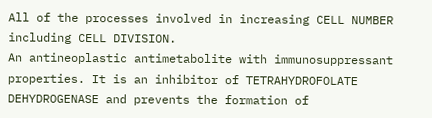All of the processes involved in increasing CELL NUMBER including CELL DIVISION.
An antineoplastic antimetabolite with immunosuppressant properties. It is an inhibitor of TETRAHYDROFOLATE DEHYDROGENASE and prevents the formation of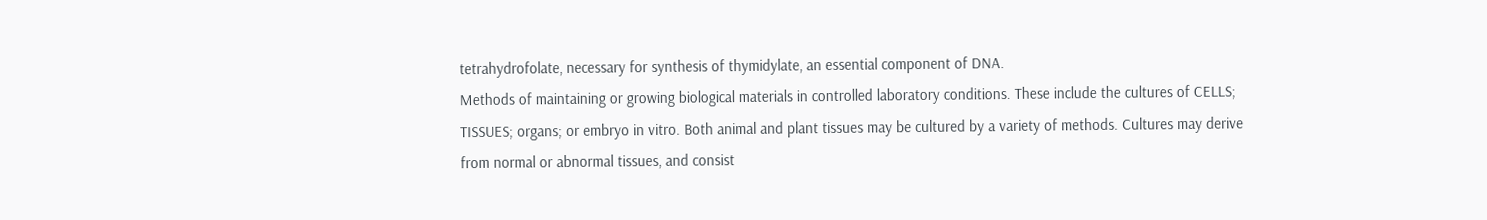tetrahydrofolate, necessary for synthesis of thymidylate, an essential component of DNA.
Methods of maintaining or growing biological materials in controlled laboratory conditions. These include the cultures of CELLS; TISSUES; organs; or embryo in vitro. Both animal and plant tissues may be cultured by a variety of methods. Cultures may derive from normal or abnormal tissues, and consist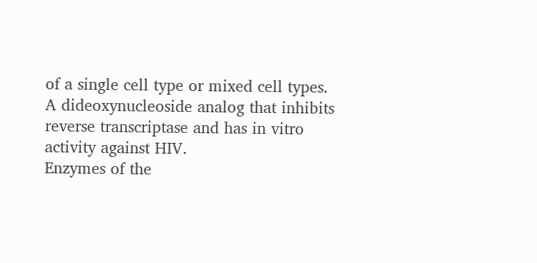of a single cell type or mixed cell types.
A dideoxynucleoside analog that inhibits reverse transcriptase and has in vitro activity against HIV.
Enzymes of the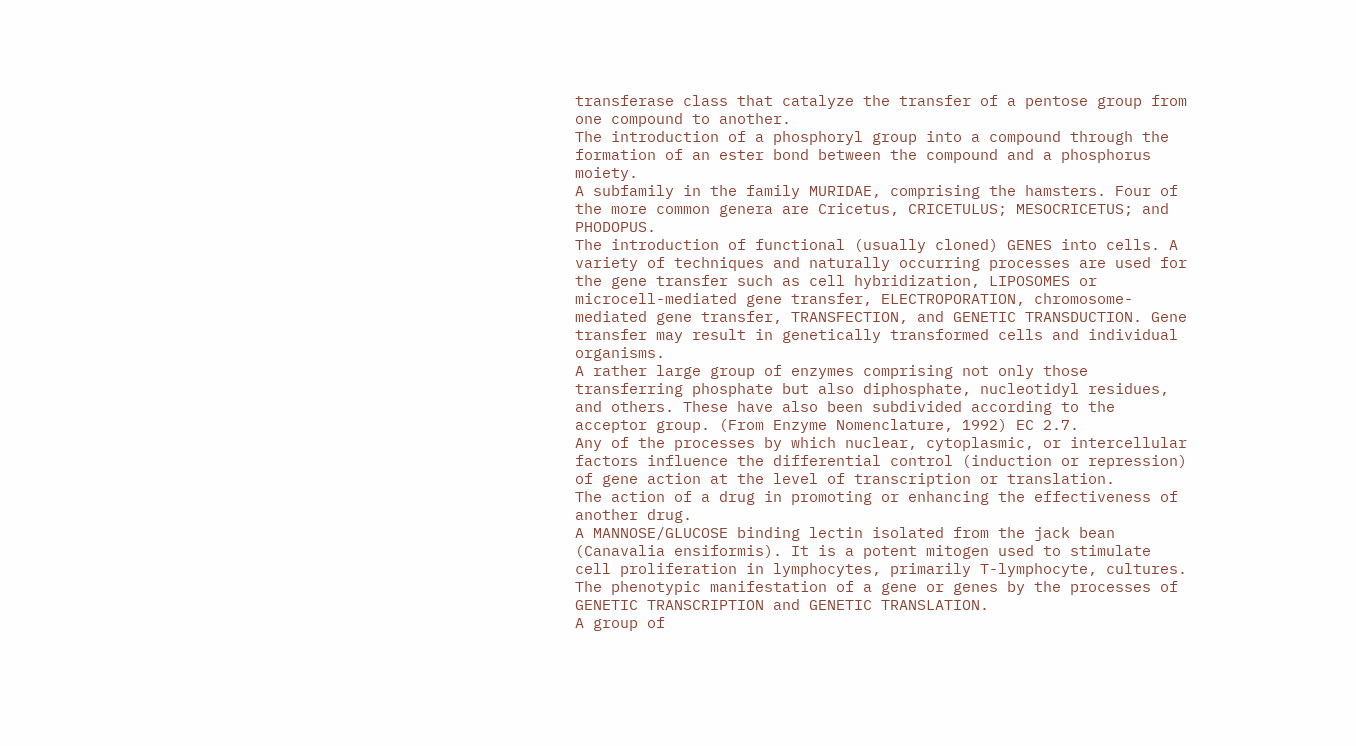transferase class that catalyze the transfer of a pentose group from one compound to another.
The introduction of a phosphoryl group into a compound through the formation of an ester bond between the compound and a phosphorus moiety.
A subfamily in the family MURIDAE, comprising the hamsters. Four of the more common genera are Cricetus, CRICETULUS; MESOCRICETUS; and PHODOPUS.
The introduction of functional (usually cloned) GENES into cells. A variety of techniques and naturally occurring processes are used for the gene transfer such as cell hybridization, LIPOSOMES or microcell-mediated gene transfer, ELECTROPORATION, chromosome-mediated gene transfer, TRANSFECTION, and GENETIC TRANSDUCTION. Gene transfer may result in genetically transformed cells and individual organisms.
A rather large group of enzymes comprising not only those transferring phosphate but also diphosphate, nucleotidyl residues, and others. These have also been subdivided according to the acceptor group. (From Enzyme Nomenclature, 1992) EC 2.7.
Any of the processes by which nuclear, cytoplasmic, or intercellular factors influence the differential control (induction or repression) of gene action at the level of transcription or translation.
The action of a drug in promoting or enhancing the effectiveness of another drug.
A MANNOSE/GLUCOSE binding lectin isolated from the jack bean (Canavalia ensiformis). It is a potent mitogen used to stimulate cell proliferation in lymphocytes, primarily T-lymphocyte, cultures.
The phenotypic manifestation of a gene or genes by the processes of GENETIC TRANSCRIPTION and GENETIC TRANSLATION.
A group of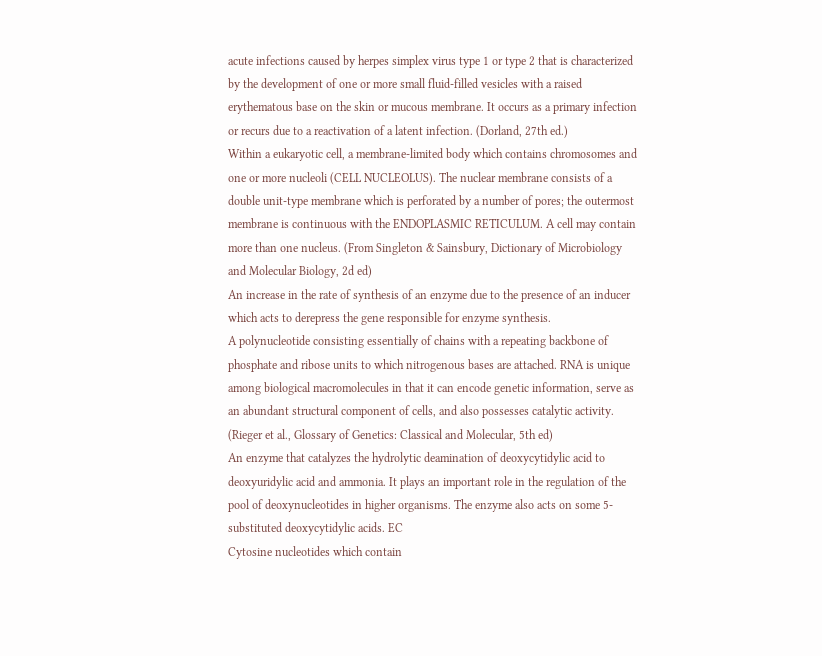acute infections caused by herpes simplex virus type 1 or type 2 that is characterized by the development of one or more small fluid-filled vesicles with a raised erythematous base on the skin or mucous membrane. It occurs as a primary infection or recurs due to a reactivation of a latent infection. (Dorland, 27th ed.)
Within a eukaryotic cell, a membrane-limited body which contains chromosomes and one or more nucleoli (CELL NUCLEOLUS). The nuclear membrane consists of a double unit-type membrane which is perforated by a number of pores; the outermost membrane is continuous with the ENDOPLASMIC RETICULUM. A cell may contain more than one nucleus. (From Singleton & Sainsbury, Dictionary of Microbiology and Molecular Biology, 2d ed)
An increase in the rate of synthesis of an enzyme due to the presence of an inducer which acts to derepress the gene responsible for enzyme synthesis.
A polynucleotide consisting essentially of chains with a repeating backbone of phosphate and ribose units to which nitrogenous bases are attached. RNA is unique among biological macromolecules in that it can encode genetic information, serve as an abundant structural component of cells, and also possesses catalytic activity. (Rieger et al., Glossary of Genetics: Classical and Molecular, 5th ed)
An enzyme that catalyzes the hydrolytic deamination of deoxycytidylic acid to deoxyuridylic acid and ammonia. It plays an important role in the regulation of the pool of deoxynucleotides in higher organisms. The enzyme also acts on some 5-substituted deoxycytidylic acids. EC
Cytosine nucleotides which contain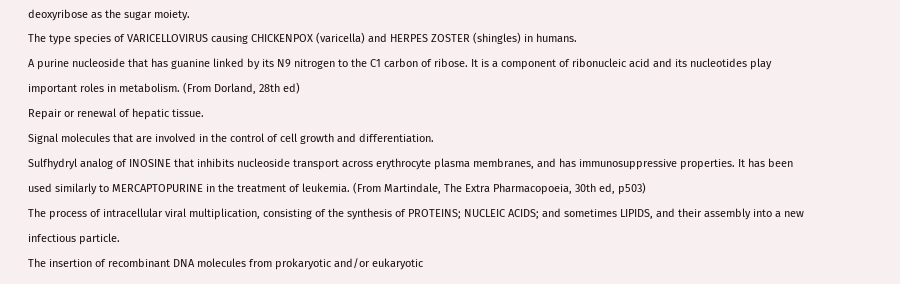deoxyribose as the sugar moiety.
The type species of VARICELLOVIRUS causing CHICKENPOX (varicella) and HERPES ZOSTER (shingles) in humans.
A purine nucleoside that has guanine linked by its N9 nitrogen to the C1 carbon of ribose. It is a component of ribonucleic acid and its nucleotides play important roles in metabolism. (From Dorland, 28th ed)
Repair or renewal of hepatic tissue.
Signal molecules that are involved in the control of cell growth and differentiation.
Sulfhydryl analog of INOSINE that inhibits nucleoside transport across erythrocyte plasma membranes, and has immunosuppressive properties. It has been used similarly to MERCAPTOPURINE in the treatment of leukemia. (From Martindale, The Extra Pharmacopoeia, 30th ed, p503)
The process of intracellular viral multiplication, consisting of the synthesis of PROTEINS; NUCLEIC ACIDS; and sometimes LIPIDS, and their assembly into a new infectious particle.
The insertion of recombinant DNA molecules from prokaryotic and/or eukaryotic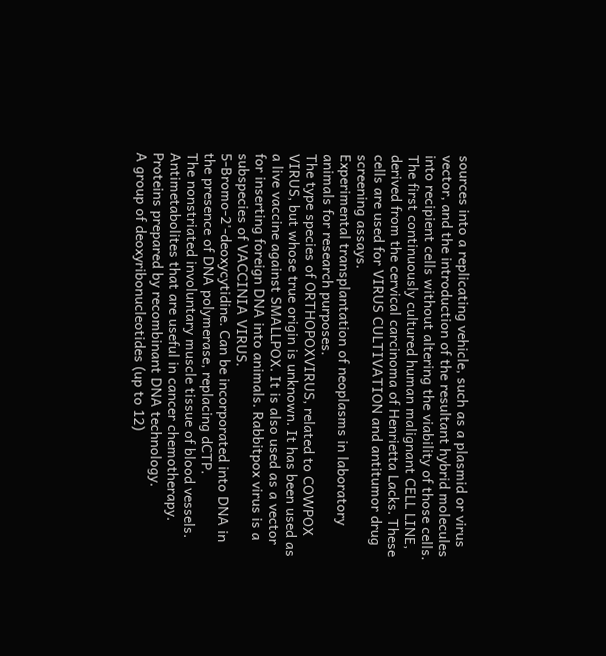sources into a replicating vehicle, such as a plasmid or virus vector, and the introduction of the resultant hybrid molecules into recipient cells without altering the viability of those cells.
The first continuously cultured human malignant CELL LINE, derived from the cervical carcinoma of Henrietta Lacks. These cells are used for VIRUS CULTIVATION and antitumor drug screening assays.
Experimental transplantation of neoplasms in laboratory animals for research purposes.
The type species of ORTHOPOXVIRUS, related to COWPOX VIRUS, but whose true origin is unknown. It has been used as a live vaccine against SMALLPOX. It is also used as a vector for inserting foreign DNA into animals. Rabbitpox virus is a subspecies of VACCINIA VIRUS.
5-Bromo-2'-deoxycytidine. Can be incorporated into DNA in the presence of DNA polymerase, replacing dCTP.
The nonstriated involuntary muscle tissue of blood vessels.
Antimetabolites that are useful in cancer chemotherapy.
Proteins prepared by recombinant DNA technology.
A group of deoxyribonucleotides (up to 12)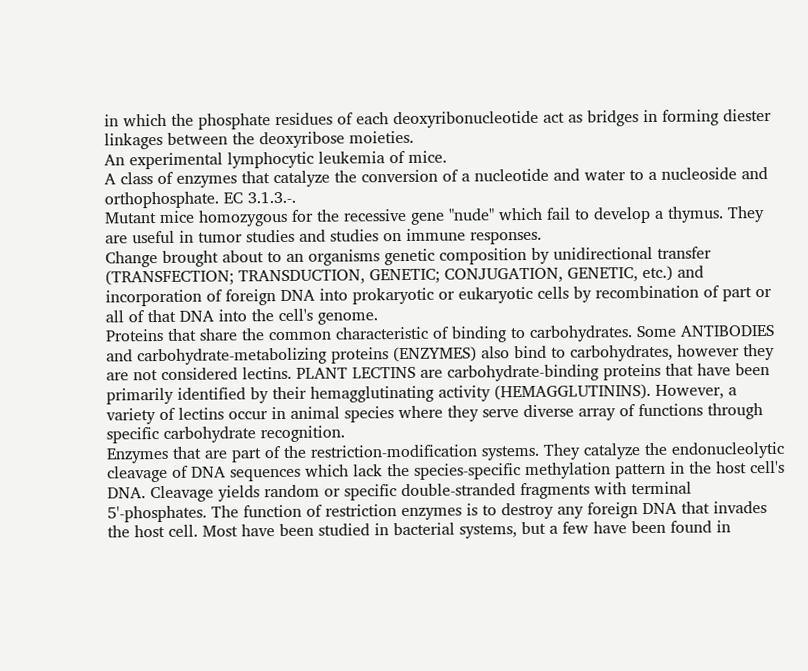in which the phosphate residues of each deoxyribonucleotide act as bridges in forming diester linkages between the deoxyribose moieties.
An experimental lymphocytic leukemia of mice.
A class of enzymes that catalyze the conversion of a nucleotide and water to a nucleoside and orthophosphate. EC 3.1.3.-.
Mutant mice homozygous for the recessive gene "nude" which fail to develop a thymus. They are useful in tumor studies and studies on immune responses.
Change brought about to an organisms genetic composition by unidirectional transfer (TRANSFECTION; TRANSDUCTION, GENETIC; CONJUGATION, GENETIC, etc.) and incorporation of foreign DNA into prokaryotic or eukaryotic cells by recombination of part or all of that DNA into the cell's genome.
Proteins that share the common characteristic of binding to carbohydrates. Some ANTIBODIES and carbohydrate-metabolizing proteins (ENZYMES) also bind to carbohydrates, however they are not considered lectins. PLANT LECTINS are carbohydrate-binding proteins that have been primarily identified by their hemagglutinating activity (HEMAGGLUTININS). However, a variety of lectins occur in animal species where they serve diverse array of functions through specific carbohydrate recognition.
Enzymes that are part of the restriction-modification systems. They catalyze the endonucleolytic cleavage of DNA sequences which lack the species-specific methylation pattern in the host cell's DNA. Cleavage yields random or specific double-stranded fragments with terminal 5'-phosphates. The function of restriction enzymes is to destroy any foreign DNA that invades the host cell. Most have been studied in bacterial systems, but a few have been found in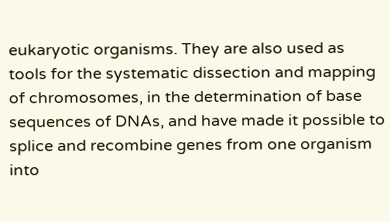eukaryotic organisms. They are also used as tools for the systematic dissection and mapping of chromosomes, in the determination of base sequences of DNAs, and have made it possible to splice and recombine genes from one organism into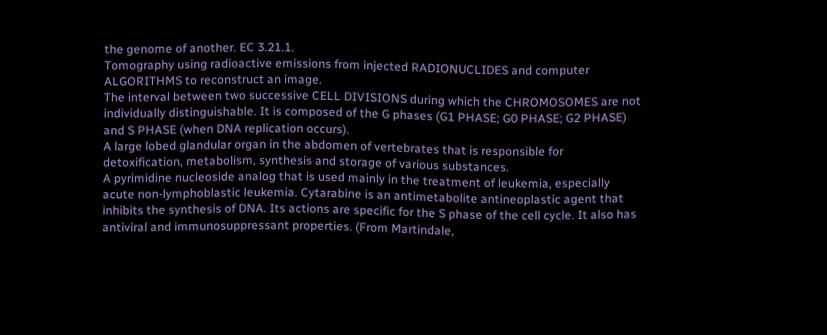the genome of another. EC 3.21.1.
Tomography using radioactive emissions from injected RADIONUCLIDES and computer ALGORITHMS to reconstruct an image.
The interval between two successive CELL DIVISIONS during which the CHROMOSOMES are not individually distinguishable. It is composed of the G phases (G1 PHASE; G0 PHASE; G2 PHASE) and S PHASE (when DNA replication occurs).
A large lobed glandular organ in the abdomen of vertebrates that is responsible for detoxification, metabolism, synthesis and storage of various substances.
A pyrimidine nucleoside analog that is used mainly in the treatment of leukemia, especially acute non-lymphoblastic leukemia. Cytarabine is an antimetabolite antineoplastic agent that inhibits the synthesis of DNA. Its actions are specific for the S phase of the cell cycle. It also has antiviral and immunosuppressant properties. (From Martindale,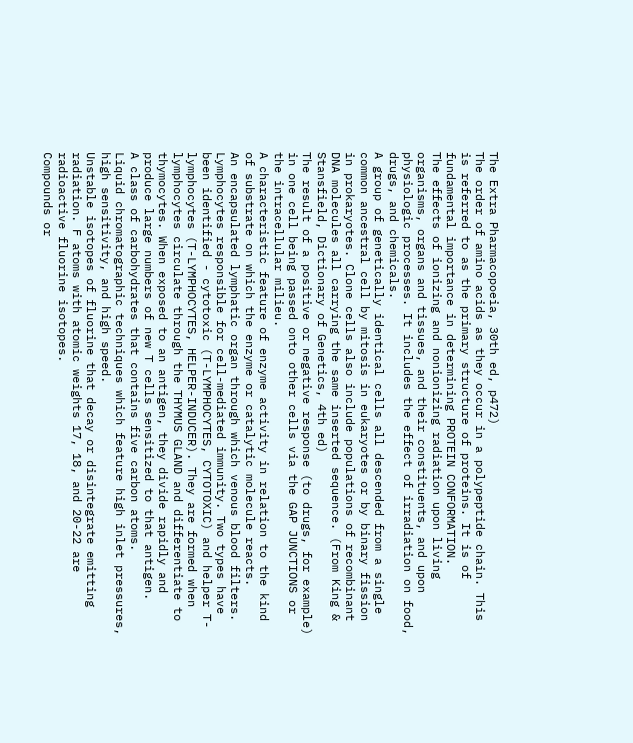The Extra Pharmacopoeia, 30th ed, p472)
The order of amino acids as they occur in a polypeptide chain. This is referred to as the primary structure of proteins. It is of fundamental importance in determining PROTEIN CONFORMATION.
The effects of ionizing and nonionizing radiation upon living organisms, organs and tissues, and their constituents, and upon physiologic processes. It includes the effect of irradiation on food, drugs, and chemicals.
A group of genetically identical cells all descended from a single common ancestral cell by mitosis in eukaryotes or by binary fission in prokaryotes. Clone cells also include populations of recombinant DNA molecules all carrying the same inserted sequence. (From King & Stansfield, Dictionary of Genetics, 4th ed)
The result of a positive or negative response (to drugs, for example) in one cell being passed onto other cells via the GAP JUNCTIONS or the intracellular milieu.
A characteristic feature of enzyme activity in relation to the kind of substrate on which the enzyme or catalytic molecule reacts.
An encapsulated lymphatic organ through which venous blood filters.
Lymphocytes responsible for cell-mediated immunity. Two types have been identified - cytotoxic (T-LYMPHOCYTES, CYTOTOXIC) and helper T-lymphocytes (T-LYMPHOCYTES, HELPER-INDUCER). They are formed when lymphocytes circulate through the THYMUS GLAND and differentiate to thymocytes. When exposed to an antigen, they divide rapidly and produce large numbers of new T cells sensitized to that antigen.
A class of carbohydrates that contains five carbon atoms.
Liquid chromatographic techniques which feature high inlet pressures, high sensitivity, and high speed.
Unstable isotopes of fluorine that decay or disintegrate emitting radiation. F atoms with atomic weights 17, 18, and 20-22 are radioactive fluorine isotopes.
Compounds or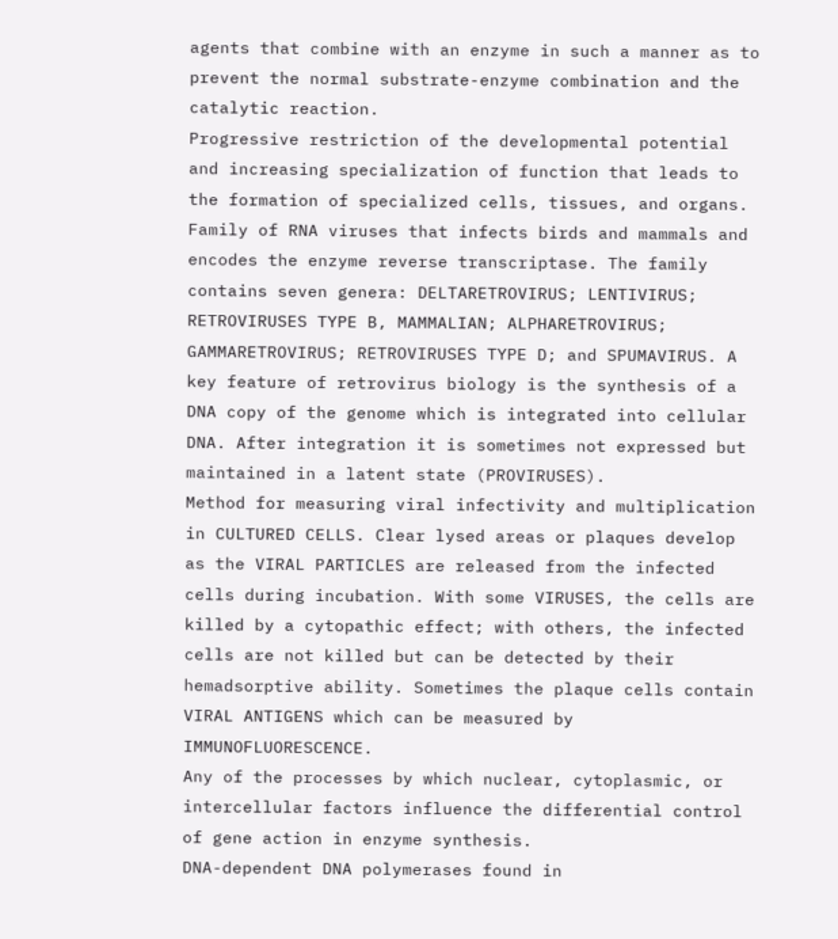agents that combine with an enzyme in such a manner as to prevent the normal substrate-enzyme combination and the catalytic reaction.
Progressive restriction of the developmental potential and increasing specialization of function that leads to the formation of specialized cells, tissues, and organs.
Family of RNA viruses that infects birds and mammals and encodes the enzyme reverse transcriptase. The family contains seven genera: DELTARETROVIRUS; LENTIVIRUS; RETROVIRUSES TYPE B, MAMMALIAN; ALPHARETROVIRUS; GAMMARETROVIRUS; RETROVIRUSES TYPE D; and SPUMAVIRUS. A key feature of retrovirus biology is the synthesis of a DNA copy of the genome which is integrated into cellular DNA. After integration it is sometimes not expressed but maintained in a latent state (PROVIRUSES).
Method for measuring viral infectivity and multiplication in CULTURED CELLS. Clear lysed areas or plaques develop as the VIRAL PARTICLES are released from the infected cells during incubation. With some VIRUSES, the cells are killed by a cytopathic effect; with others, the infected cells are not killed but can be detected by their hemadsorptive ability. Sometimes the plaque cells contain VIRAL ANTIGENS which can be measured by IMMUNOFLUORESCENCE.
Any of the processes by which nuclear, cytoplasmic, or intercellular factors influence the differential control of gene action in enzyme synthesis.
DNA-dependent DNA polymerases found in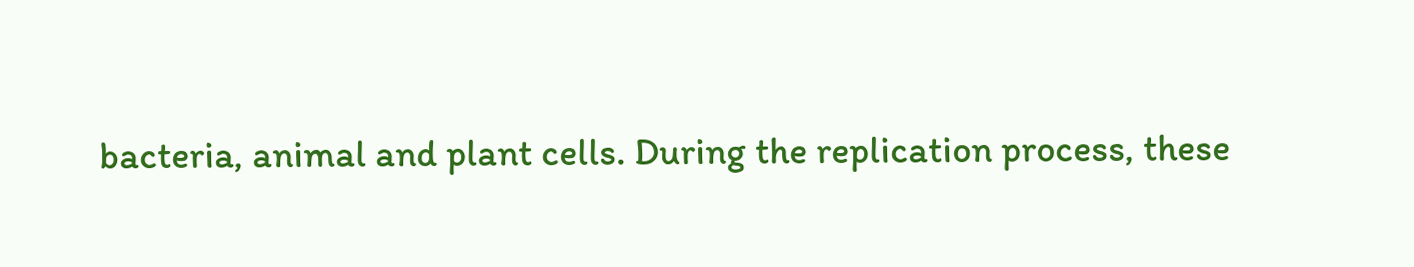bacteria, animal and plant cells. During the replication process, these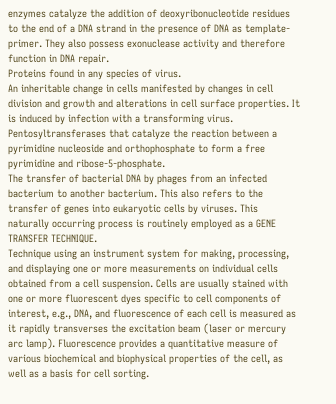enzymes catalyze the addition of deoxyribonucleotide residues to the end of a DNA strand in the presence of DNA as template-primer. They also possess exonuclease activity and therefore function in DNA repair.
Proteins found in any species of virus.
An inheritable change in cells manifested by changes in cell division and growth and alterations in cell surface properties. It is induced by infection with a transforming virus.
Pentosyltransferases that catalyze the reaction between a pyrimidine nucleoside and orthophosphate to form a free pyrimidine and ribose-5-phosphate.
The transfer of bacterial DNA by phages from an infected bacterium to another bacterium. This also refers to the transfer of genes into eukaryotic cells by viruses. This naturally occurring process is routinely employed as a GENE TRANSFER TECHNIQUE.
Technique using an instrument system for making, processing, and displaying one or more measurements on individual cells obtained from a cell suspension. Cells are usually stained with one or more fluorescent dyes specific to cell components of interest, e.g., DNA, and fluorescence of each cell is measured as it rapidly transverses the excitation beam (laser or mercury arc lamp). Fluorescence provides a quantitative measure of various biochemical and biophysical properties of the cell, as well as a basis for cell sorting.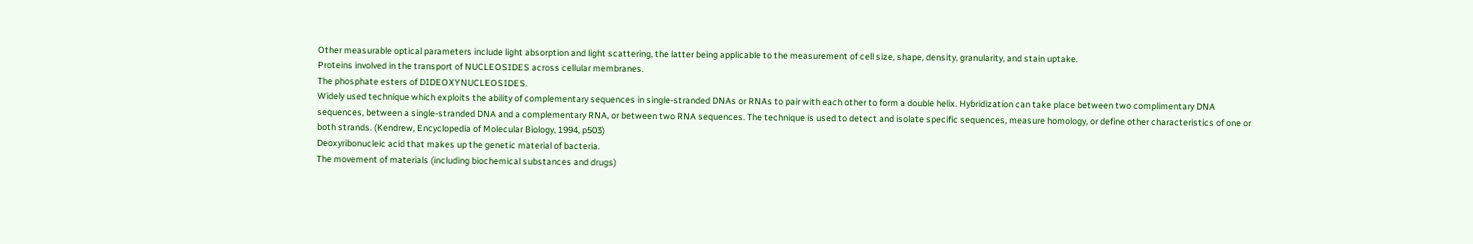Other measurable optical parameters include light absorption and light scattering, the latter being applicable to the measurement of cell size, shape, density, granularity, and stain uptake.
Proteins involved in the transport of NUCLEOSIDES across cellular membranes.
The phosphate esters of DIDEOXYNUCLEOSIDES.
Widely used technique which exploits the ability of complementary sequences in single-stranded DNAs or RNAs to pair with each other to form a double helix. Hybridization can take place between two complimentary DNA sequences, between a single-stranded DNA and a complementary RNA, or between two RNA sequences. The technique is used to detect and isolate specific sequences, measure homology, or define other characteristics of one or both strands. (Kendrew, Encyclopedia of Molecular Biology, 1994, p503)
Deoxyribonucleic acid that makes up the genetic material of bacteria.
The movement of materials (including biochemical substances and drugs)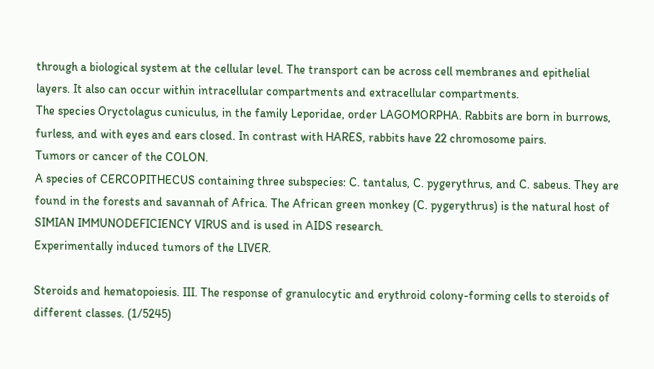through a biological system at the cellular level. The transport can be across cell membranes and epithelial layers. It also can occur within intracellular compartments and extracellular compartments.
The species Oryctolagus cuniculus, in the family Leporidae, order LAGOMORPHA. Rabbits are born in burrows, furless, and with eyes and ears closed. In contrast with HARES, rabbits have 22 chromosome pairs.
Tumors or cancer of the COLON.
A species of CERCOPITHECUS containing three subspecies: C. tantalus, C. pygerythrus, and C. sabeus. They are found in the forests and savannah of Africa. The African green monkey (C. pygerythrus) is the natural host of SIMIAN IMMUNODEFICIENCY VIRUS and is used in AIDS research.
Experimentally induced tumors of the LIVER.

Steroids and hematopoiesis. III. The response of granulocytic and erythroid colony-forming cells to steroids of different classes. (1/5245)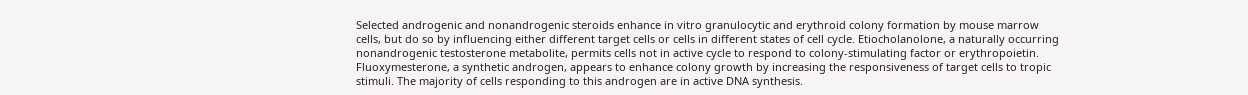Selected androgenic and nonandrogenic steroids enhance in vitro granulocytic and erythroid colony formation by mouse marrow cells, but do so by influencing either different target cells or cells in different states of cell cycle. Etiocholanolone, a naturally occurring nonandrogenic testosterone metabolite, permits cells not in active cycle to respond to colony-stimulating factor or erythropoietin. Fluoxymesterone, a synthetic androgen, appears to enhance colony growth by increasing the responsiveness of target cells to tropic stimuli. The majority of cells responding to this androgen are in active DNA synthesis.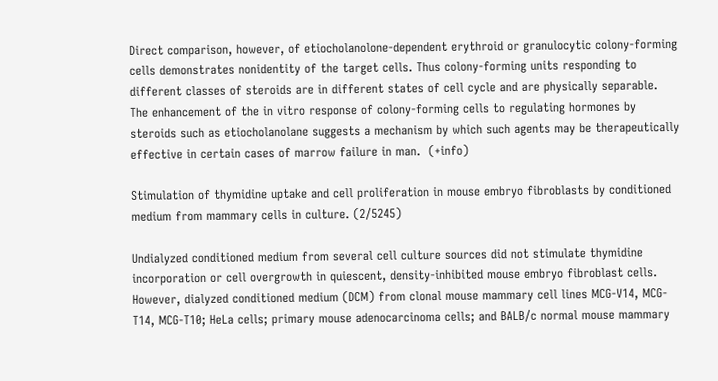Direct comparison, however, of etiocholanolone-dependent erythroid or granulocytic colony-forming cells demonstrates nonidentity of the target cells. Thus colony-forming units responding to different classes of steroids are in different states of cell cycle and are physically separable. The enhancement of the in vitro response of colony-forming cells to regulating hormones by steroids such as etiocholanolane suggests a mechanism by which such agents may be therapeutically effective in certain cases of marrow failure in man.  (+info)

Stimulation of thymidine uptake and cell proliferation in mouse embryo fibroblasts by conditioned medium from mammary cells in culture. (2/5245)

Undialyzed conditioned medium from several cell culture sources did not stimulate thymidine incorporation or cell overgrowth in quiescent, density-inhibited mouse embryo fibroblast cells. However, dialyzed conditioned medium (DCM) from clonal mouse mammary cell lines MCG-V14, MCG-T14, MCG-T10; HeLa cells; primary mouse adenocarcinoma cells; and BALB/c normal mouse mammary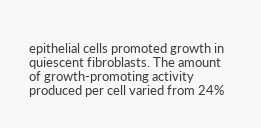epithelial cells promoted growth in quiescent fibroblasts. The amount of growth-promoting activity produced per cell varied from 24%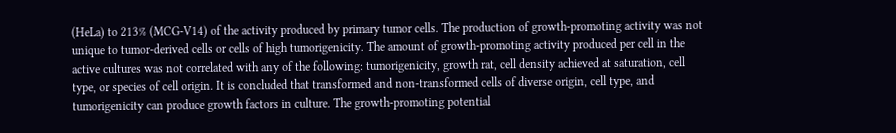(HeLa) to 213% (MCG-V14) of the activity produced by primary tumor cells. The production of growth-promoting activity was not unique to tumor-derived cells or cells of high tumorigenicity. The amount of growth-promoting activity produced per cell in the active cultures was not correlated with any of the following: tumorigenicity, growth rat, cell density achieved at saturation, cell type, or species of cell origin. It is concluded that transformed and non-transformed cells of diverse origin, cell type, and tumorigenicity can produce growth factors in culture. The growth-promoting potential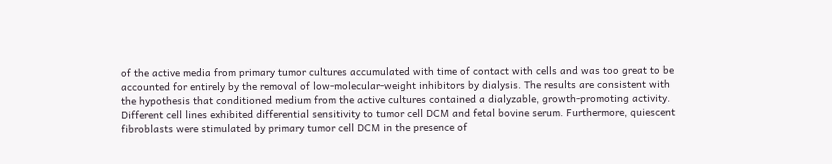of the active media from primary tumor cultures accumulated with time of contact with cells and was too great to be accounted for entirely by the removal of low-molecular-weight inhibitors by dialysis. The results are consistent with the hypothesis that conditioned medium from the active cultures contained a dialyzable, growth-promoting activity. Different cell lines exhibited differential sensitivity to tumor cell DCM and fetal bovine serum. Furthermore, quiescent fibroblasts were stimulated by primary tumor cell DCM in the presence of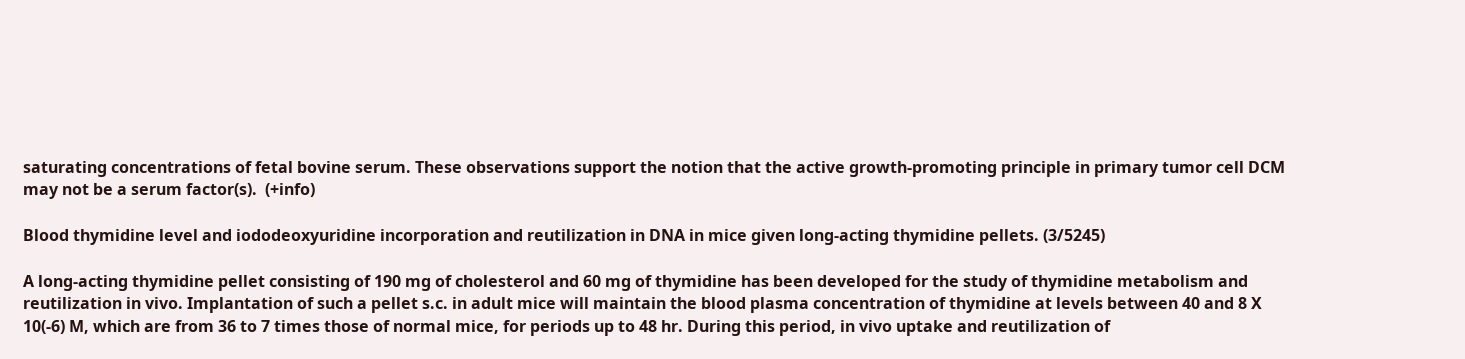saturating concentrations of fetal bovine serum. These observations support the notion that the active growth-promoting principle in primary tumor cell DCM may not be a serum factor(s).  (+info)

Blood thymidine level and iododeoxyuridine incorporation and reutilization in DNA in mice given long-acting thymidine pellets. (3/5245)

A long-acting thymidine pellet consisting of 190 mg of cholesterol and 60 mg of thymidine has been developed for the study of thymidine metabolism and reutilization in vivo. Implantation of such a pellet s.c. in adult mice will maintain the blood plasma concentration of thymidine at levels between 40 and 8 X 10(-6) M, which are from 36 to 7 times those of normal mice, for periods up to 48 hr. During this period, in vivo uptake and reutilization of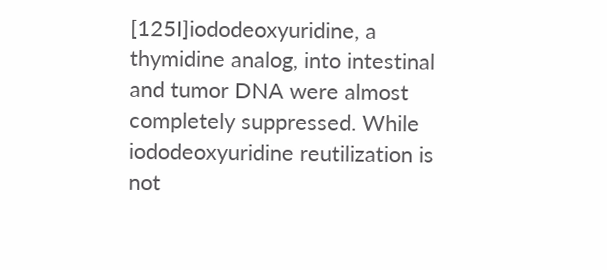[125I]iododeoxyuridine, a thymidine analog, into intestinal and tumor DNA were almost completely suppressed. While iododeoxyuridine reutilization is not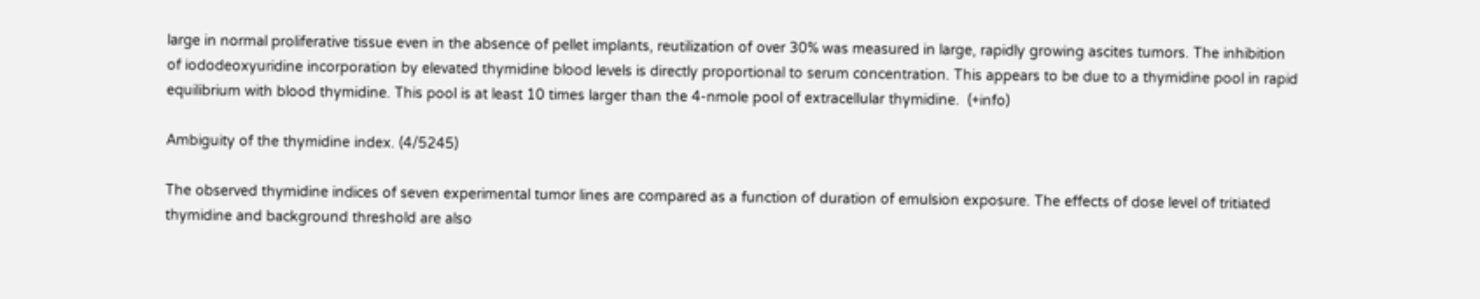large in normal proliferative tissue even in the absence of pellet implants, reutilization of over 30% was measured in large, rapidly growing ascites tumors. The inhibition of iododeoxyuridine incorporation by elevated thymidine blood levels is directly proportional to serum concentration. This appears to be due to a thymidine pool in rapid equilibrium with blood thymidine. This pool is at least 10 times larger than the 4-nmole pool of extracellular thymidine.  (+info)

Ambiguity of the thymidine index. (4/5245)

The observed thymidine indices of seven experimental tumor lines are compared as a function of duration of emulsion exposure. The effects of dose level of tritiated thymidine and background threshold are also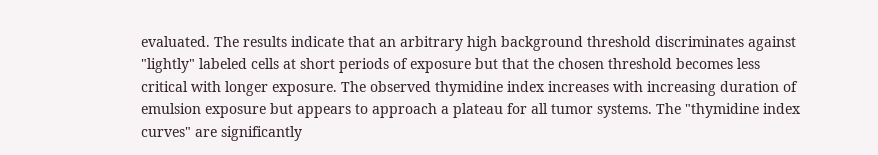evaluated. The results indicate that an arbitrary high background threshold discriminates against "lightly" labeled cells at short periods of exposure but that the chosen threshold becomes less critical with longer exposure. The observed thymidine index increases with increasing duration of emulsion exposure but appears to approach a plateau for all tumor systems. The "thymidine index curves" are significantly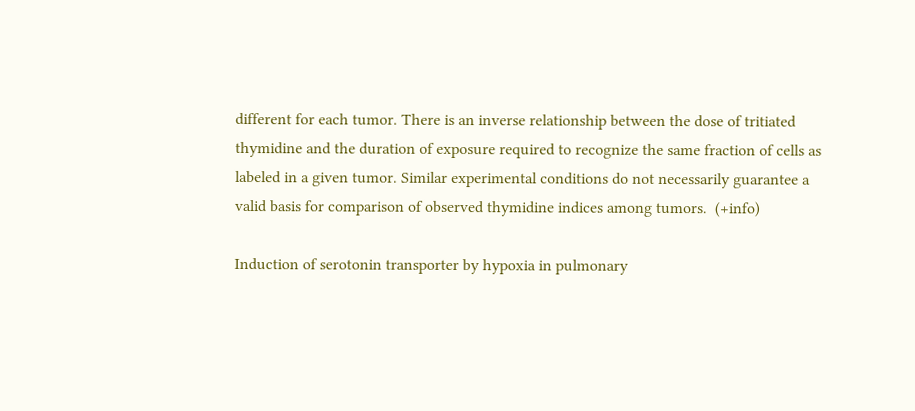different for each tumor. There is an inverse relationship between the dose of tritiated thymidine and the duration of exposure required to recognize the same fraction of cells as labeled in a given tumor. Similar experimental conditions do not necessarily guarantee a valid basis for comparison of observed thymidine indices among tumors.  (+info)

Induction of serotonin transporter by hypoxia in pulmonary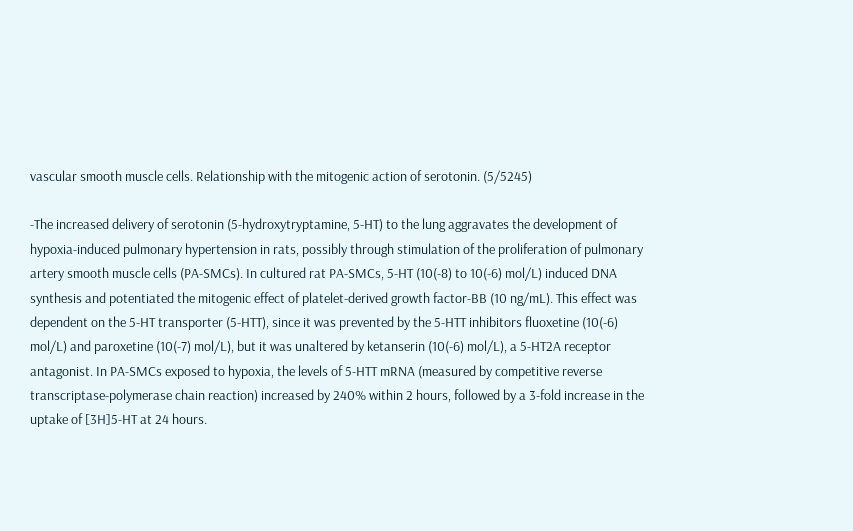vascular smooth muscle cells. Relationship with the mitogenic action of serotonin. (5/5245)

-The increased delivery of serotonin (5-hydroxytryptamine, 5-HT) to the lung aggravates the development of hypoxia-induced pulmonary hypertension in rats, possibly through stimulation of the proliferation of pulmonary artery smooth muscle cells (PA-SMCs). In cultured rat PA-SMCs, 5-HT (10(-8) to 10(-6) mol/L) induced DNA synthesis and potentiated the mitogenic effect of platelet-derived growth factor-BB (10 ng/mL). This effect was dependent on the 5-HT transporter (5-HTT), since it was prevented by the 5-HTT inhibitors fluoxetine (10(-6) mol/L) and paroxetine (10(-7) mol/L), but it was unaltered by ketanserin (10(-6) mol/L), a 5-HT2A receptor antagonist. In PA-SMCs exposed to hypoxia, the levels of 5-HTT mRNA (measured by competitive reverse transcriptase-polymerase chain reaction) increased by 240% within 2 hours, followed by a 3-fold increase in the uptake of [3H]5-HT at 24 hours.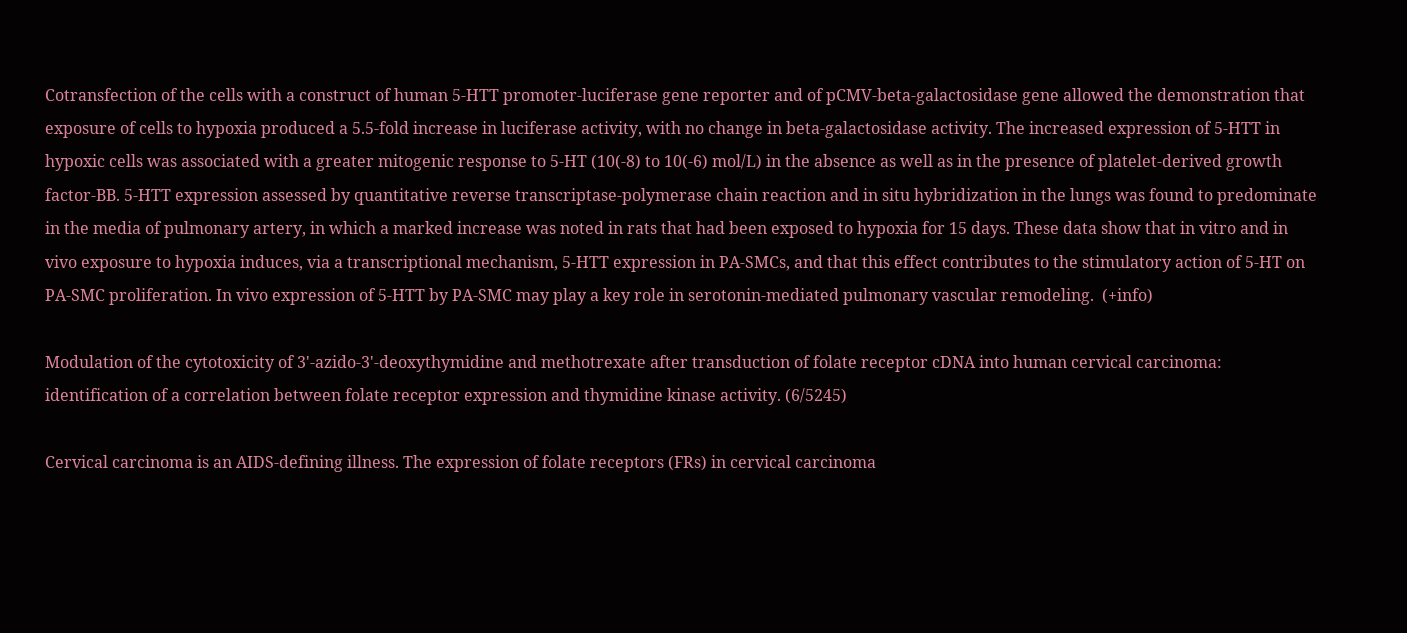Cotransfection of the cells with a construct of human 5-HTT promoter-luciferase gene reporter and of pCMV-beta-galactosidase gene allowed the demonstration that exposure of cells to hypoxia produced a 5.5-fold increase in luciferase activity, with no change in beta-galactosidase activity. The increased expression of 5-HTT in hypoxic cells was associated with a greater mitogenic response to 5-HT (10(-8) to 10(-6) mol/L) in the absence as well as in the presence of platelet-derived growth factor-BB. 5-HTT expression assessed by quantitative reverse transcriptase-polymerase chain reaction and in situ hybridization in the lungs was found to predominate in the media of pulmonary artery, in which a marked increase was noted in rats that had been exposed to hypoxia for 15 days. These data show that in vitro and in vivo exposure to hypoxia induces, via a transcriptional mechanism, 5-HTT expression in PA-SMCs, and that this effect contributes to the stimulatory action of 5-HT on PA-SMC proliferation. In vivo expression of 5-HTT by PA-SMC may play a key role in serotonin-mediated pulmonary vascular remodeling.  (+info)

Modulation of the cytotoxicity of 3'-azido-3'-deoxythymidine and methotrexate after transduction of folate receptor cDNA into human cervical carcinoma: identification of a correlation between folate receptor expression and thymidine kinase activity. (6/5245)

Cervical carcinoma is an AIDS-defining illness. The expression of folate receptors (FRs) in cervical carcinoma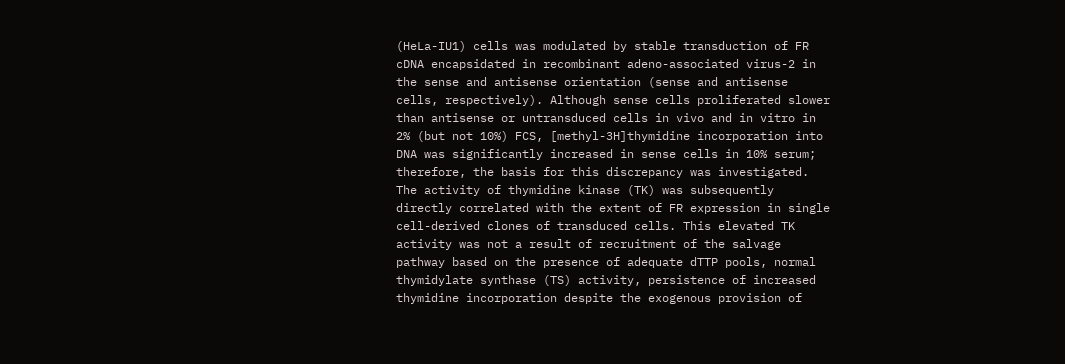(HeLa-IU1) cells was modulated by stable transduction of FR cDNA encapsidated in recombinant adeno-associated virus-2 in the sense and antisense orientation (sense and antisense cells, respectively). Although sense cells proliferated slower than antisense or untransduced cells in vivo and in vitro in 2% (but not 10%) FCS, [methyl-3H]thymidine incorporation into DNA was significantly increased in sense cells in 10% serum; therefore, the basis for this discrepancy was investigated. The activity of thymidine kinase (TK) was subsequently directly correlated with the extent of FR expression in single cell-derived clones of transduced cells. This elevated TK activity was not a result of recruitment of the salvage pathway based on the presence of adequate dTTP pools, normal thymidylate synthase (TS) activity, persistence of increased thymidine incorporation despite the exogenous provision of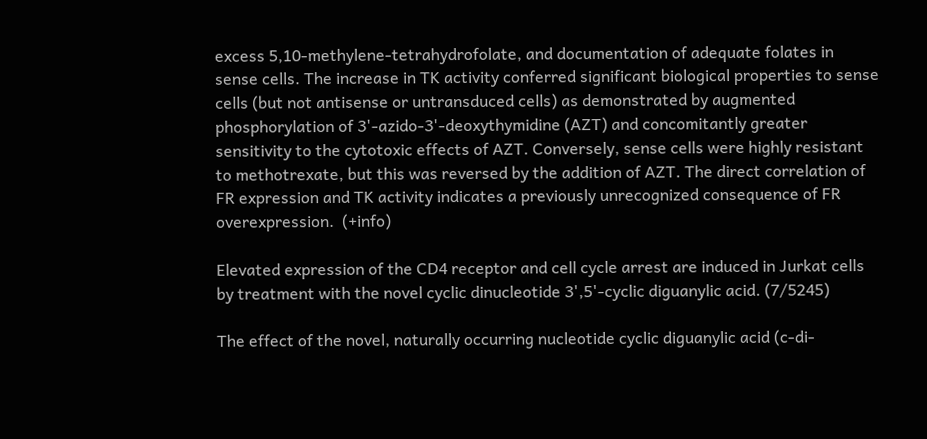excess 5,10-methylene-tetrahydrofolate, and documentation of adequate folates in sense cells. The increase in TK activity conferred significant biological properties to sense cells (but not antisense or untransduced cells) as demonstrated by augmented phosphorylation of 3'-azido-3'-deoxythymidine (AZT) and concomitantly greater sensitivity to the cytotoxic effects of AZT. Conversely, sense cells were highly resistant to methotrexate, but this was reversed by the addition of AZT. The direct correlation of FR expression and TK activity indicates a previously unrecognized consequence of FR overexpression.  (+info)

Elevated expression of the CD4 receptor and cell cycle arrest are induced in Jurkat cells by treatment with the novel cyclic dinucleotide 3',5'-cyclic diguanylic acid. (7/5245)

The effect of the novel, naturally occurring nucleotide cyclic diguanylic acid (c-di-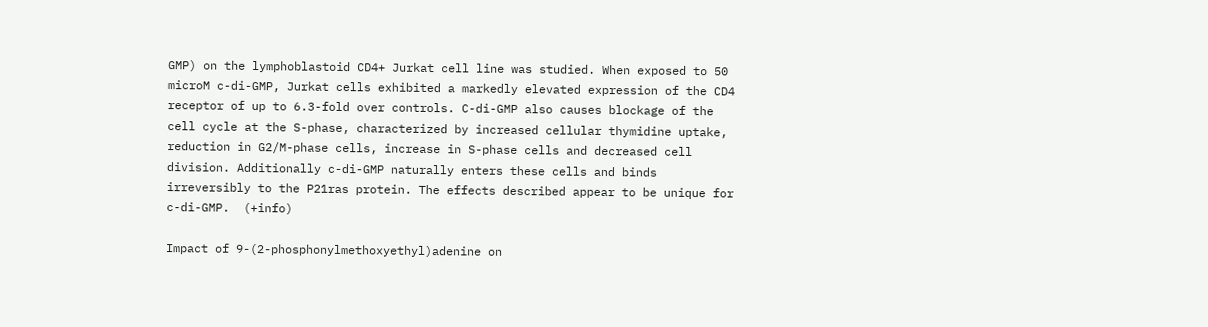GMP) on the lymphoblastoid CD4+ Jurkat cell line was studied. When exposed to 50 microM c-di-GMP, Jurkat cells exhibited a markedly elevated expression of the CD4 receptor of up to 6.3-fold over controls. C-di-GMP also causes blockage of the cell cycle at the S-phase, characterized by increased cellular thymidine uptake, reduction in G2/M-phase cells, increase in S-phase cells and decreased cell division. Additionally c-di-GMP naturally enters these cells and binds irreversibly to the P21ras protein. The effects described appear to be unique for c-di-GMP.  (+info)

Impact of 9-(2-phosphonylmethoxyethyl)adenine on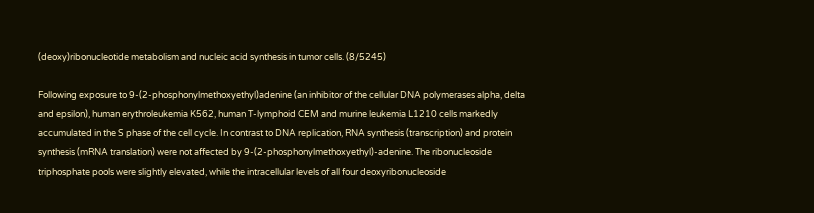(deoxy)ribonucleotide metabolism and nucleic acid synthesis in tumor cells. (8/5245)

Following exposure to 9-(2-phosphonylmethoxyethyl)adenine (an inhibitor of the cellular DNA polymerases alpha, delta and epsilon), human erythroleukemia K562, human T-lymphoid CEM and murine leukemia L1210 cells markedly accumulated in the S phase of the cell cycle. In contrast to DNA replication, RNA synthesis (transcription) and protein synthesis (mRNA translation) were not affected by 9-(2-phosphonylmethoxyethyl)-adenine. The ribonucleoside triphosphate pools were slightly elevated, while the intracellular levels of all four deoxyribonucleoside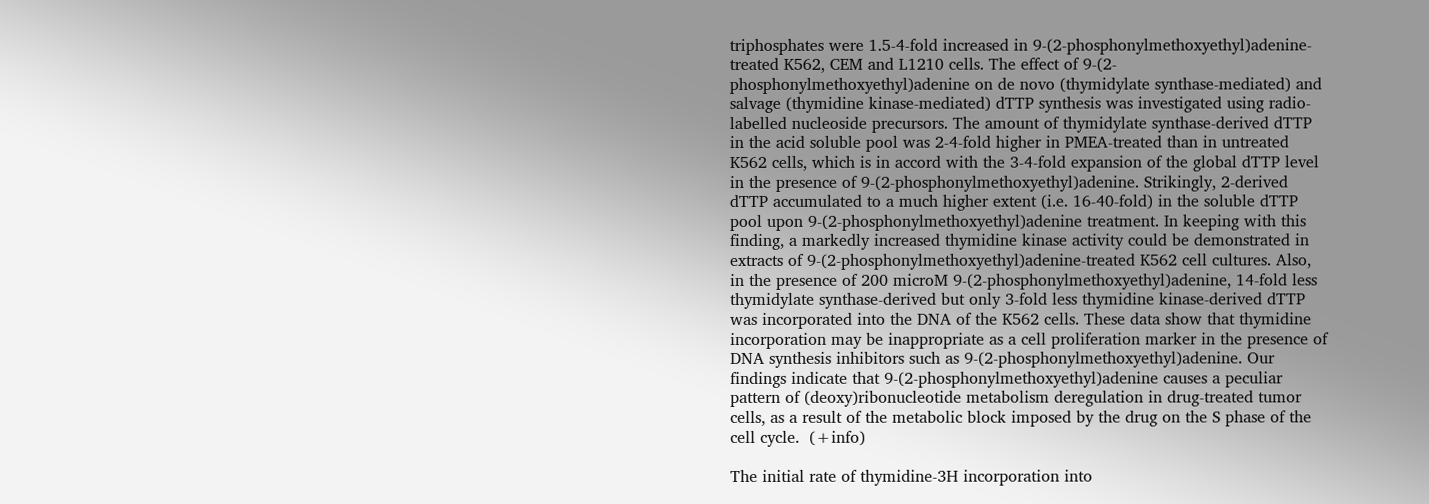triphosphates were 1.5-4-fold increased in 9-(2-phosphonylmethoxyethyl)adenine-treated K562, CEM and L1210 cells. The effect of 9-(2-phosphonylmethoxyethyl)adenine on de novo (thymidylate synthase-mediated) and salvage (thymidine kinase-mediated) dTTP synthesis was investigated using radio-labelled nucleoside precursors. The amount of thymidylate synthase-derived dTTP in the acid soluble pool was 2-4-fold higher in PMEA-treated than in untreated K562 cells, which is in accord with the 3-4-fold expansion of the global dTTP level in the presence of 9-(2-phosphonylmethoxyethyl)adenine. Strikingly, 2-derived dTTP accumulated to a much higher extent (i.e. 16-40-fold) in the soluble dTTP pool upon 9-(2-phosphonylmethoxyethyl)adenine treatment. In keeping with this finding, a markedly increased thymidine kinase activity could be demonstrated in extracts of 9-(2-phosphonylmethoxyethyl)adenine-treated K562 cell cultures. Also, in the presence of 200 microM 9-(2-phosphonylmethoxyethyl)adenine, 14-fold less thymidylate synthase-derived but only 3-fold less thymidine kinase-derived dTTP was incorporated into the DNA of the K562 cells. These data show that thymidine incorporation may be inappropriate as a cell proliferation marker in the presence of DNA synthesis inhibitors such as 9-(2-phosphonylmethoxyethyl)adenine. Our findings indicate that 9-(2-phosphonylmethoxyethyl)adenine causes a peculiar pattern of (deoxy)ribonucleotide metabolism deregulation in drug-treated tumor cells, as a result of the metabolic block imposed by the drug on the S phase of the cell cycle.  (+info)

The initial rate of thymidine-3H incorporation into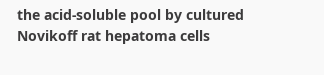the acid-soluble pool by cultured Novikoff rat hepatoma cells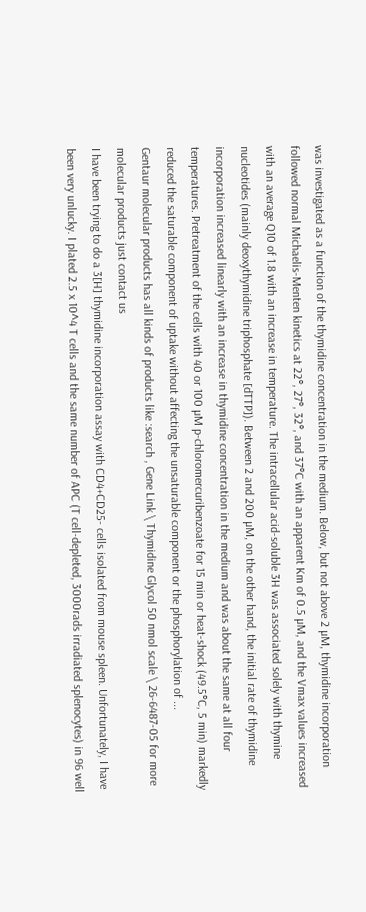was investigated as a function of the thymidine concentration in the medium. Below, but not above 2 µM, thymidine incorporation followed normal Michaelis-Menten kinetics at 22°, 27°, 32°, and 37°C with an apparent Km of 0.5 µM, and the Vmax values increased with an average Q10 of 1.8 with an increase in temperature. The intracellular acid-soluble 3H was associated solely with thymine nucleotides (mainly deoxythymidine triphosphate [dTTP]). Between 2 and 200 µM, on the other hand, the initial rate of thymidine incorporation increased linearly with an increase in thymidine concentration in the medium and was about the same at all four temperatures. Pretreatment of the cells with 40 or 100 µM p-chloromercuribenzoate for 15 min or heat-shock (49.5°C, 5 min) markedly reduced the saturable component of uptake without affecting the unsaturable component or the phosphorylation of ...
Gentaur molecular products has all kinds of products like :search , Gene Link \ Thymidine Glycol 50 nmol scale \ 26-6487-05 for more molecular products just contact us
I have been trying to do a 3[H] thymidine incorporation assay with CD4+CD25- cells isolated from mouse spleen. Unfortunately, I have been very unlucky. I plated 2.5 x 10^4 T cells and the same number of APC (T cell-depleted, 3000rads irradiated splenocytes) in 96 well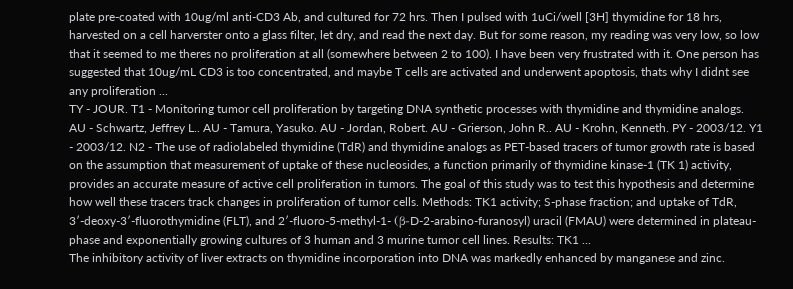plate pre-coated with 10ug/ml anti-CD3 Ab, and cultured for 72 hrs. Then I pulsed with 1uCi/well [3H] thymidine for 18 hrs, harvested on a cell harverster onto a glass filter, let dry, and read the next day. But for some reason, my reading was very low, so low that it seemed to me theres no proliferation at all (somewhere between 2 to 100). I have been very frustrated with it. One person has suggested that 10ug/mL CD3 is too concentrated, and maybe T cells are activated and underwent apoptosis, thats why I didnt see any proliferation ...
TY - JOUR. T1 - Monitoring tumor cell proliferation by targeting DNA synthetic processes with thymidine and thymidine analogs. AU - Schwartz, Jeffrey L.. AU - Tamura, Yasuko. AU - Jordan, Robert. AU - Grierson, John R.. AU - Krohn, Kenneth. PY - 2003/12. Y1 - 2003/12. N2 - The use of radiolabeled thymidine (TdR) and thymidine analogs as PET-based tracers of tumor growth rate is based on the assumption that measurement of uptake of these nucleosides, a function primarily of thymidine kinase-1 (TK 1) activity, provides an accurate measure of active cell proliferation in tumors. The goal of this study was to test this hypothesis and determine how well these tracers track changes in proliferation of tumor cells. Methods: TK1 activity; S-phase fraction; and uptake of TdR, 3′-deoxy-3′-fluorothymidine (FLT), and 2′-fluoro-5-methyl-1- (β-D-2-arabino-furanosyl) uracil (FMAU) were determined in plateau-phase and exponentially growing cultures of 3 human and 3 murine tumor cell lines. Results: TK1 ...
The inhibitory activity of liver extracts on thymidine incorporation into DNA was markedly enhanced by manganese and zinc.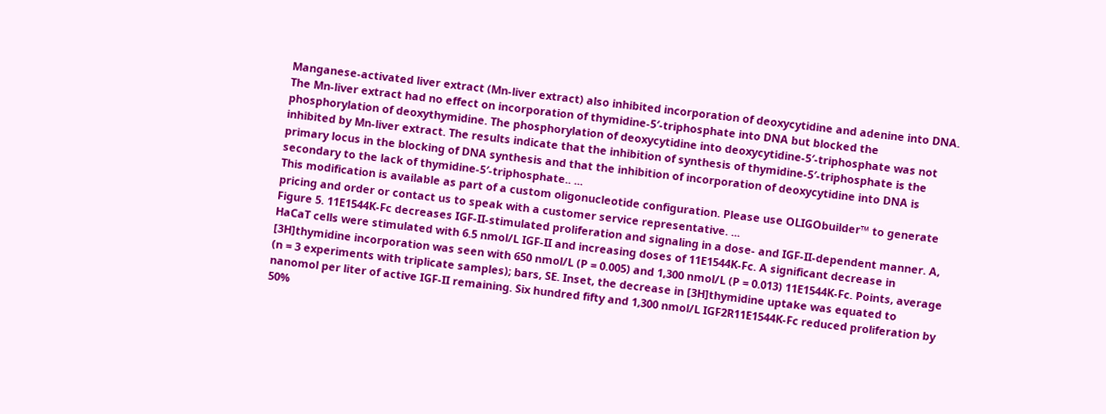Manganese-activated liver extract (Mn-liver extract) also inhibited incorporation of deoxycytidine and adenine into DNA. The Mn-liver extract had no effect on incorporation of thymidine-5′-triphosphate into DNA but blocked the phosphorylation of deoxythymidine. The phosphorylation of deoxycytidine into deoxycytidine-5′-triphosphate was not inhibited by Mn-liver extract. The results indicate that the inhibition of synthesis of thymidine-5′-triphosphate is the primary locus in the blocking of DNA synthesis and that the inhibition of incorporation of deoxycytidine into DNA is secondary to the lack of thymidine-5′-triphosphate.. ...
This modification is available as part of a custom oligonucleotide configuration. Please use OLIGObuilder™ to generate pricing and order or contact us to speak with a customer service representative. ...
Figure 5. 11E1544K-Fc decreases IGF-II-stimulated proliferation and signaling in a dose- and IGF-II-dependent manner. A, HaCaT cells were stimulated with 6.5 nmol/L IGF-II and increasing doses of 11E1544K-Fc. A significant decrease in [3H]thymidine incorporation was seen with 650 nmol/L (P = 0.005) and 1,300 nmol/L (P = 0.013) 11E1544K-Fc. Points, average (n = 3 experiments with triplicate samples); bars, SE. Inset, the decrease in [3H]thymidine uptake was equated to nanomol per liter of active IGF-II remaining. Six hundred fifty and 1,300 nmol/L IGF2R11E1544K-Fc reduced proliferation by 50%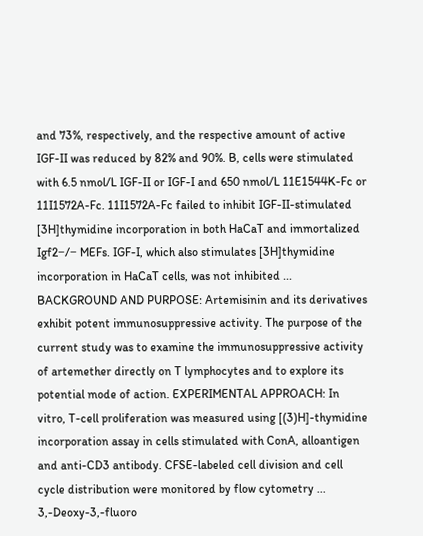and 73%, respectively, and the respective amount of active IGF-II was reduced by 82% and 90%. B, cells were stimulated with 6.5 nmol/L IGF-II or IGF-I and 650 nmol/L 11E1544K-Fc or 11I1572A-Fc. 11I1572A-Fc failed to inhibit IGF-II-stimulated [3H]thymidine incorporation in both HaCaT and immortalized Igf2−/− MEFs. IGF-I, which also stimulates [3H]thymidine incorporation in HaCaT cells, was not inhibited ...
BACKGROUND AND PURPOSE: Artemisinin and its derivatives exhibit potent immunosuppressive activity. The purpose of the current study was to examine the immunosuppressive activity of artemether directly on T lymphocytes and to explore its potential mode of action. EXPERIMENTAL APPROACH: In vitro, T-cell proliferation was measured using [(3)H]-thymidine incorporation assay in cells stimulated with ConA, alloantigen and anti-CD3 antibody. CFSE-labeled cell division and cell cycle distribution were monitored by flow cytometry ...
3,-Deoxy-3,-fluoro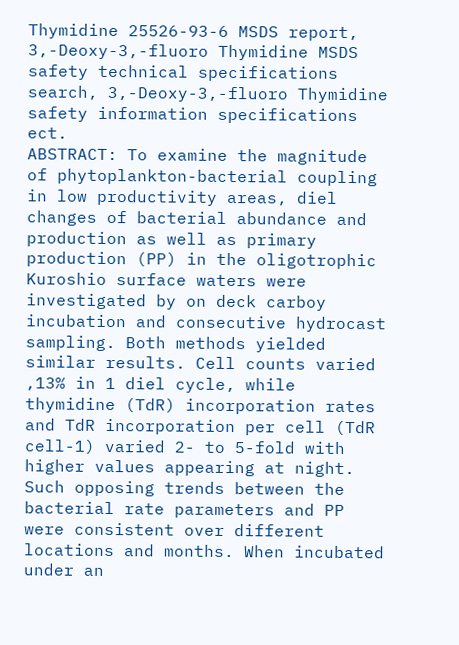Thymidine 25526-93-6 MSDS report, 3,-Deoxy-3,-fluoro Thymidine MSDS safety technical specifications search, 3,-Deoxy-3,-fluoro Thymidine safety information specifications ect.
ABSTRACT: To examine the magnitude of phytoplankton-bacterial coupling in low productivity areas, diel changes of bacterial abundance and production as well as primary production (PP) in the oligotrophic Kuroshio surface waters were investigated by on deck carboy incubation and consecutive hydrocast sampling. Both methods yielded similar results. Cell counts varied ,13% in 1 diel cycle, while thymidine (TdR) incorporation rates and TdR incorporation per cell (TdR cell-1) varied 2- to 5-fold with higher values appearing at night. Such opposing trends between the bacterial rate parameters and PP were consistent over different locations and months. When incubated under an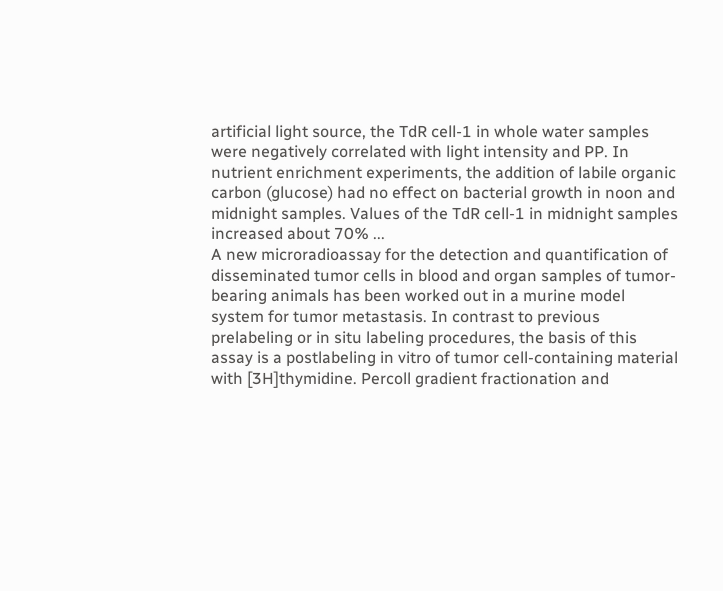artificial light source, the TdR cell-1 in whole water samples were negatively correlated with light intensity and PP. In nutrient enrichment experiments, the addition of labile organic carbon (glucose) had no effect on bacterial growth in noon and midnight samples. Values of the TdR cell-1 in midnight samples increased about 70% ...
A new microradioassay for the detection and quantification of disseminated tumor cells in blood and organ samples of tumor-bearing animals has been worked out in a murine model system for tumor metastasis. In contrast to previous prelabeling or in situ labeling procedures, the basis of this assay is a postlabeling in vitro of tumor cell-containing material with [3H]thymidine. Percoll gradient fractionation and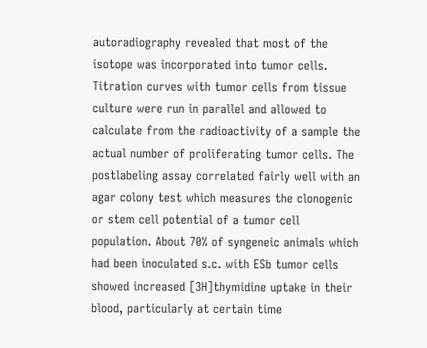autoradiography revealed that most of the isotope was incorporated into tumor cells. Titration curves with tumor cells from tissue culture were run in parallel and allowed to calculate from the radioactivity of a sample the actual number of proliferating tumor cells. The postlabeling assay correlated fairly well with an agar colony test which measures the clonogenic or stem cell potential of a tumor cell population. About 70% of syngeneic animals which had been inoculated s.c. with ESb tumor cells showed increased [3H]thymidine uptake in their blood, particularly at certain time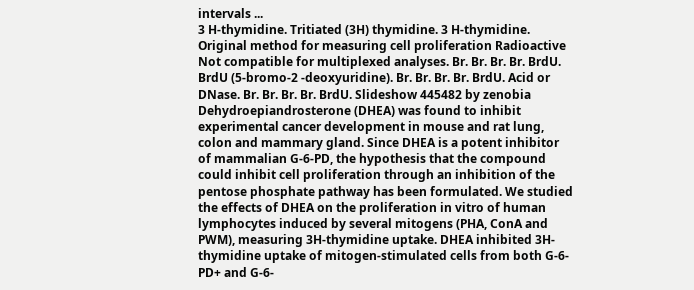intervals ...
3 H-thymidine. Tritiated (3H) thymidine. 3 H-thymidine. Original method for measuring cell proliferation Radioactive Not compatible for multiplexed analyses. Br. Br. Br. Br. BrdU. BrdU (5-bromo-2 -deoxyuridine). Br. Br. Br. Br. BrdU. Acid or DNase. Br. Br. Br. Br. BrdU. Slideshow 445482 by zenobia
Dehydroepiandrosterone (DHEA) was found to inhibit experimental cancer development in mouse and rat lung, colon and mammary gland. Since DHEA is a potent inhibitor of mammalian G-6-PD, the hypothesis that the compound could inhibit cell proliferation through an inhibition of the pentose phosphate pathway has been formulated. We studied the effects of DHEA on the proliferation in vitro of human lymphocytes induced by several mitogens (PHA, ConA and PWM), measuring 3H-thymidine uptake. DHEA inhibited 3H-thymidine uptake of mitogen-stimulated cells from both G-6-PD+ and G-6-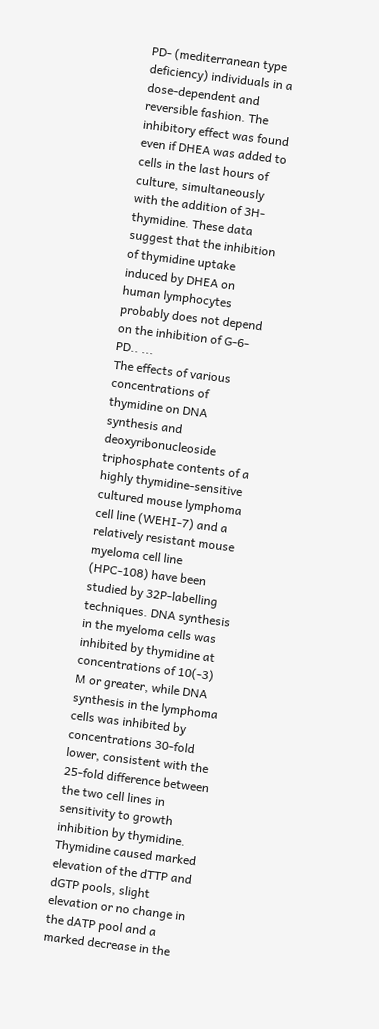PD- (mediterranean type deficiency) individuals in a dose-dependent and reversible fashion. The inhibitory effect was found even if DHEA was added to cells in the last hours of culture, simultaneously with the addition of 3H-thymidine. These data suggest that the inhibition of thymidine uptake induced by DHEA on human lymphocytes probably does not depend on the inhibition of G-6-PD.. ...
The effects of various concentrations of thymidine on DNA synthesis and deoxyribonucleoside triphosphate contents of a highly thymidine-sensitive cultured mouse lymphoma cell line (WEHI-7) and a relatively resistant mouse myeloma cell line (HPC-108) have been studied by 32P-labelling techniques. DNA synthesis in the myeloma cells was inhibited by thymidine at concentrations of 10(-3) M or greater, while DNA synthesis in the lymphoma cells was inhibited by concentrations 30-fold lower, consistent with the 25-fold difference between the two cell lines in sensitivity to growth inhibition by thymidine. Thymidine caused marked elevation of the dTTP and dGTP pools, slight elevation or no change in the dATP pool and a marked decrease in the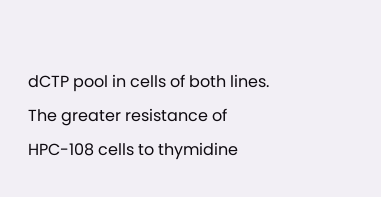dCTP pool in cells of both lines. The greater resistance of HPC-108 cells to thymidine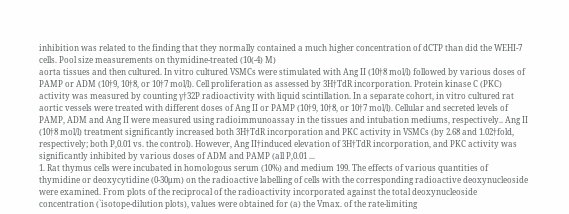inhibition was related to the finding that they normally contained a much higher concentration of dCTP than did the WEHI-7 cells. Pool size measurements on thymidine-treated (10(-4) M)
aorta tissues and then cultured. In vitro cultured VSMCs were stimulated with Ang II (10†8 mol/l) followed by various doses of PAMP or ADM (10†9, 10†8, or 10†7 mol/l). Cell proliferation as assessed by 3H†TdR incorporation. Protein kinase C (PKC) activity was measured by counting γ†32P radioactivity with liquid scintillation. In a separate cohort, in vitro cultured rat aortic vessels were treated with different doses of Ang II or PAMP (10†9, 10†8, or 10†7 mol/l). Cellular and secreted levels of PAMP, ADM and Ang II were measured using radioimmunoassay in the tissues and intubation mediums, respectively.. Ang II (10†8 mol/l) treatment significantly increased both 3H†TdR incorporation and PKC activity in VSMCs (by 2.68 and 1.02†fold, respectively; both P,0.01 vs. the control). However, Ang II†induced elevation of 3H†TdR incorporation, and PKC activity was significantly inhibited by various doses of ADM and PAMP (all P,0.01 ...
1. Rat thymus cells were incubated in homologous serum (10%) and medium 199. The effects of various quantities of thymidine or deoxycytidine (0-30μm) on the radioactive labelling of cells with the corresponding radioactive deoxynucleoside were examined. From plots of the reciprocal of the radioactivity incorporated against the total deoxynucleoside concentration (`isotope-dilution plots), values were obtained for (a) the Vmax. of the rate-limiting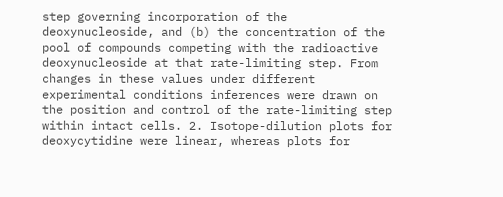step governing incorporation of the deoxynucleoside, and (b) the concentration of the pool of compounds competing with the radioactive deoxynucleoside at that rate-limiting step. From changes in these values under different experimental conditions inferences were drawn on the position and control of the rate-limiting step within intact cells. 2. Isotope-dilution plots for deoxycytidine were linear, whereas plots for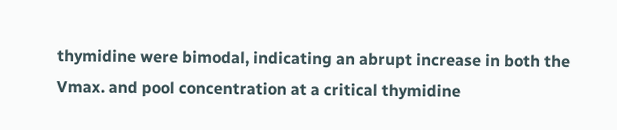thymidine were bimodal, indicating an abrupt increase in both the Vmax. and pool concentration at a critical thymidine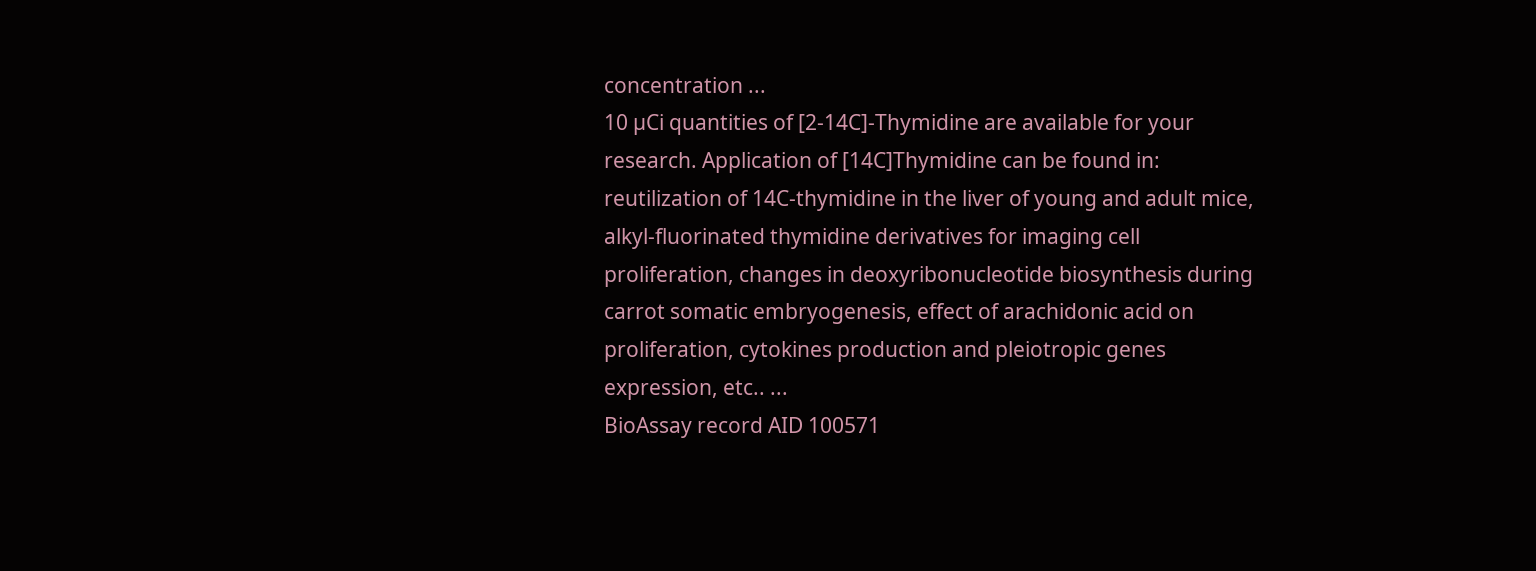concentration ...
10 µCi quantities of [2-14C]-Thymidine are available for your research. Application of [14C]Thymidine can be found in: reutilization of 14C-thymidine in the liver of young and adult mice, alkyl-fluorinated thymidine derivatives for imaging cell proliferation, changes in deoxyribonucleotide biosynthesis during carrot somatic embryogenesis, effect of arachidonic acid on proliferation, cytokines production and pleiotropic genes expression, etc.. ...
BioAssay record AID 100571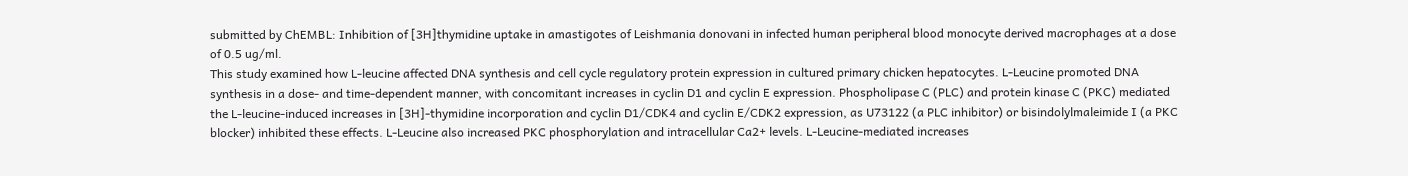submitted by ChEMBL: Inhibition of [3H]thymidine uptake in amastigotes of Leishmania donovani in infected human peripheral blood monocyte derived macrophages at a dose of 0.5 ug/ml.
This study examined how L-leucine affected DNA synthesis and cell cycle regulatory protein expression in cultured primary chicken hepatocytes. L-Leucine promoted DNA synthesis in a dose- and time-dependent manner, with concomitant increases in cyclin D1 and cyclin E expression. Phospholipase C (PLC) and protein kinase C (PKC) mediated the L-leucine-induced increases in [3H]-thymidine incorporation and cyclin D1/CDK4 and cyclin E/CDK2 expression, as U73122 (a PLC inhibitor) or bisindolylmaleimide I (a PKC blocker) inhibited these effects. L-Leucine also increased PKC phosphorylation and intracellular Ca2+ levels. L-Leucine-mediated increases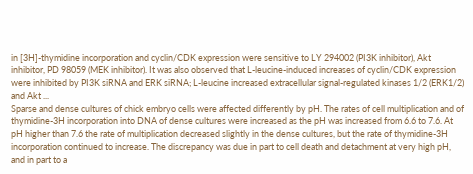in [3H]-thymidine incorporation and cyclin/CDK expression were sensitive to LY 294002 (PI3K inhibitor), Akt inhibitor, PD 98059 (MEK inhibitor). It was also observed that L-leucine-induced increases of cyclin/CDK expression were inhibited by PI3K siRNA and ERK siRNA; L-leucine increased extracellular signal-regulated kinases 1/2 (ERK1/2) and Akt ...
Sparse and dense cultures of chick embryo cells were affected differently by pH. The rates of cell multiplication and of thymidine-3H incorporation into DNA of dense cultures were increased as the pH was increased from 6.6 to 7.6. At pH higher than 7.6 the rate of multiplication decreased slightly in the dense cultures, but the rate of thymidine-3H incorporation continued to increase. The discrepancy was due in part to cell death and detachment at very high pH, and in part to a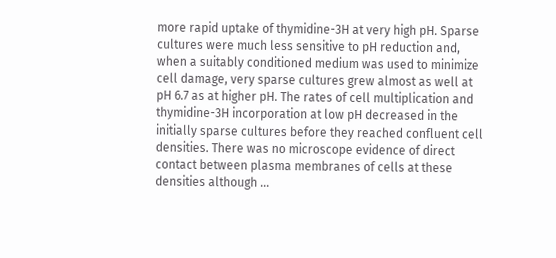more rapid uptake of thymidine-3H at very high pH. Sparse cultures were much less sensitive to pH reduction and, when a suitably conditioned medium was used to minimize cell damage, very sparse cultures grew almost as well at pH 6.7 as at higher pH. The rates of cell multiplication and thymidine-3H incorporation at low pH decreased in the initially sparse cultures before they reached confluent cell densities. There was no microscope evidence of direct contact between plasma membranes of cells at these densities although ...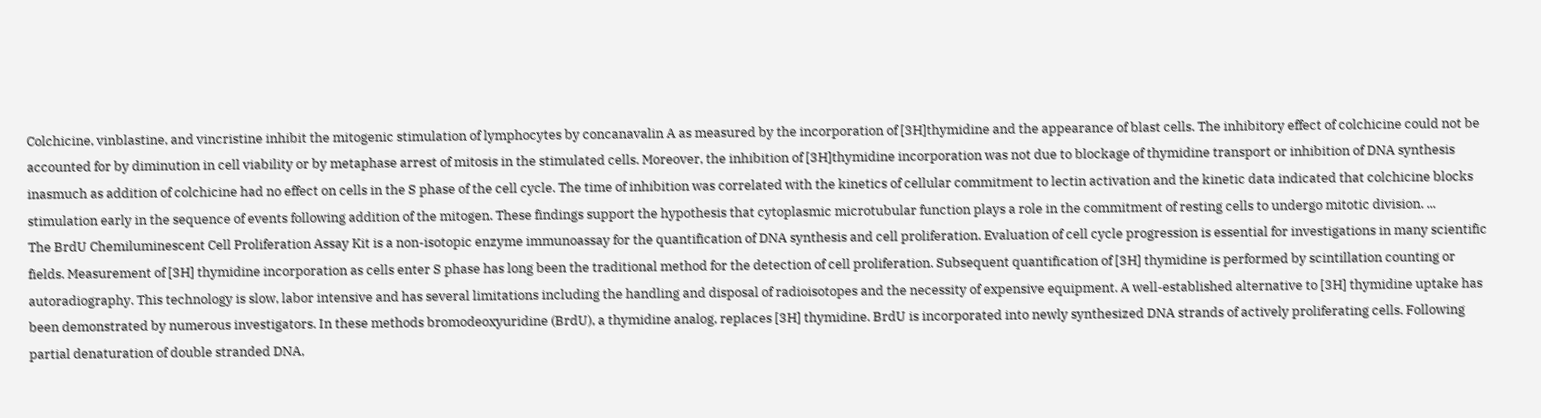Colchicine, vinblastine, and vincristine inhibit the mitogenic stimulation of lymphocytes by concanavalin A as measured by the incorporation of [3H]thymidine and the appearance of blast cells. The inhibitory effect of colchicine could not be accounted for by diminution in cell viability or by metaphase arrest of mitosis in the stimulated cells. Moreover, the inhibition of [3H]thymidine incorporation was not due to blockage of thymidine transport or inhibition of DNA synthesis inasmuch as addition of colchicine had no effect on cells in the S phase of the cell cycle. The time of inhibition was correlated with the kinetics of cellular commitment to lectin activation and the kinetic data indicated that colchicine blocks stimulation early in the sequence of events following addition of the mitogen. These findings support the hypothesis that cytoplasmic microtubular function plays a role in the commitment of resting cells to undergo mitotic division. ...
The BrdU Chemiluminescent Cell Proliferation Assay Kit is a non-isotopic enzyme immunoassay for the quantification of DNA synthesis and cell proliferation. Evaluation of cell cycle progression is essential for investigations in many scientific fields. Measurement of [3H] thymidine incorporation as cells enter S phase has long been the traditional method for the detection of cell proliferation. Subsequent quantification of [3H] thymidine is performed by scintillation counting or autoradiography. This technology is slow, labor intensive and has several limitations including the handling and disposal of radioisotopes and the necessity of expensive equipment. A well-established alternative to [3H] thymidine uptake has been demonstrated by numerous investigators. In these methods bromodeoxyuridine (BrdU), a thymidine analog, replaces [3H] thymidine. BrdU is incorporated into newly synthesized DNA strands of actively proliferating cells. Following partial denaturation of double stranded DNA,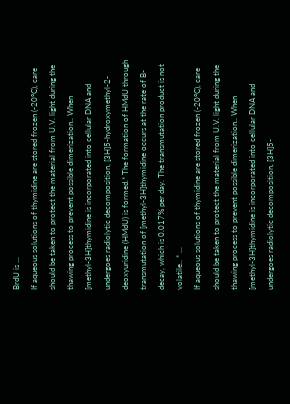BrdU is ...
If aqueous solutions of thymidine are stored frozen (-20°C), care should be taken to protect the material from U.V. light during the thawing process to prevent possible dimerization.. When [methyl-3H]thymidine is incorporated into cellular DNA and undergoes radiolytic decomposition, [3H]5-hydroxymethyl-2-deoxyuridine (HMdU) is formed.* The formation of HMdU through transmutation of [methyl-3H]thymidine occurs at the rate of B-decay, which is 0.017% per day. The transmutation product is not volatile.. * ...
If aqueous solutions of thymidine are stored frozen (-20°C), care should be taken to protect the material from U.V. light during the thawing process to prevent possible dimerization.. When [methyl-3H]thymidine is incorporated into cellular DNA and undergoes radiolytic decomposition, [3H]5-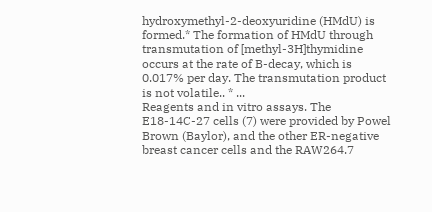hydroxymethyl-2-deoxyuridine (HMdU) is formed.* The formation of HMdU through transmutation of [methyl-3H]thymidine occurs at the rate of B-decay, which is 0.017% per day. The transmutation product is not volatile.. * ...
Reagents and in vitro assays. The E18-14C-27 cells (7) were provided by Powel Brown (Baylor), and the other ER-negative breast cancer cells and the RAW264.7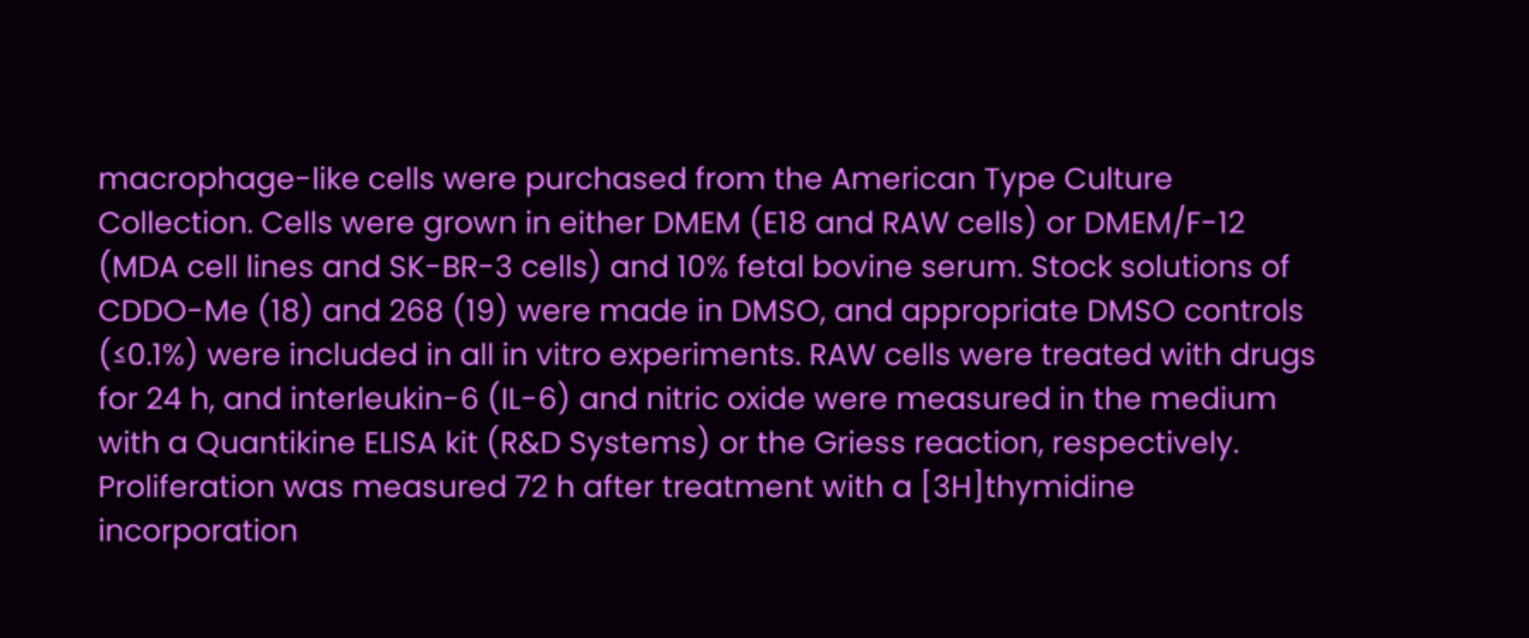macrophage-like cells were purchased from the American Type Culture Collection. Cells were grown in either DMEM (E18 and RAW cells) or DMEM/F-12 (MDA cell lines and SK-BR-3 cells) and 10% fetal bovine serum. Stock solutions of CDDO-Me (18) and 268 (19) were made in DMSO, and appropriate DMSO controls (≤0.1%) were included in all in vitro experiments. RAW cells were treated with drugs for 24 h, and interleukin-6 (IL-6) and nitric oxide were measured in the medium with a Quantikine ELISA kit (R&D Systems) or the Griess reaction, respectively. Proliferation was measured 72 h after treatment with a [3H]thymidine incorporation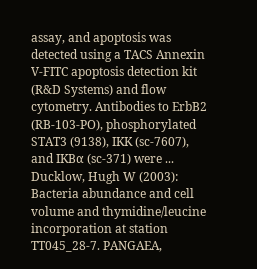assay, and apoptosis was detected using a TACS Annexin V-FITC apoptosis detection kit (R&D Systems) and flow cytometry. Antibodies to ErbB2 (RB-103-PO), phosphorylated STAT3 (9138), IKK (sc-7607), and IKBα (sc-371) were ...
Ducklow, Hugh W (2003): Bacteria abundance and cell volume and thymidine/leucine incorporation at station TT045_28-7. PANGAEA,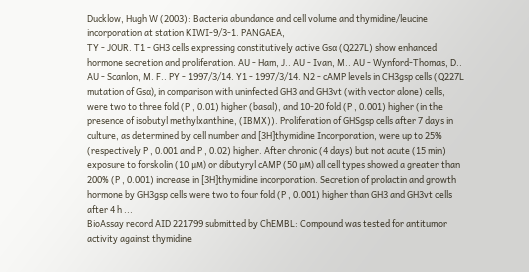Ducklow, Hugh W (2003): Bacteria abundance and cell volume and thymidine/leucine incorporation at station KIWI-9/3-1. PANGAEA,
TY - JOUR. T1 - GH3 cells expressing constitutively active Gsα (Q227L) show enhanced hormone secretion and proliferation. AU - Ham, J.. AU - Ivan, M.. AU - Wynford-Thomas, D.. AU - Scanlon, M. F.. PY - 1997/3/14. Y1 - 1997/3/14. N2 - cAMP levels in CH3gsp cells (Q227L mutation of Gsα), in comparison with uninfected GH3 and GH3vt (with vector alone) cells, were two to three fold (P , 0.01) higher (basal), and 10-20 fold (P , 0.001) higher (in the presence of isobutyl methylxanthine, (IBMX)). Proliferation of GHSgsp cells after 7 days in culture, as determined by cell number and [3H]thymidine Incorporation, were up to 25% (respectively P , 0.001 and P , 0.02) higher. After chronic (4 days) but not acute (15 min) exposure to forskolin (10 μM) or dibutyryl cAMP (50 μM) all cell types showed a greater than 200% (P , 0.001) increase in [3H]thymidine incorporation. Secretion of prolactin and growth hormone by GH3gsp cells were two to four fold (P , 0.001) higher than GH3 and GH3vt cells after 4 h ...
BioAssay record AID 221799 submitted by ChEMBL: Compound was tested for antitumor activity against thymidine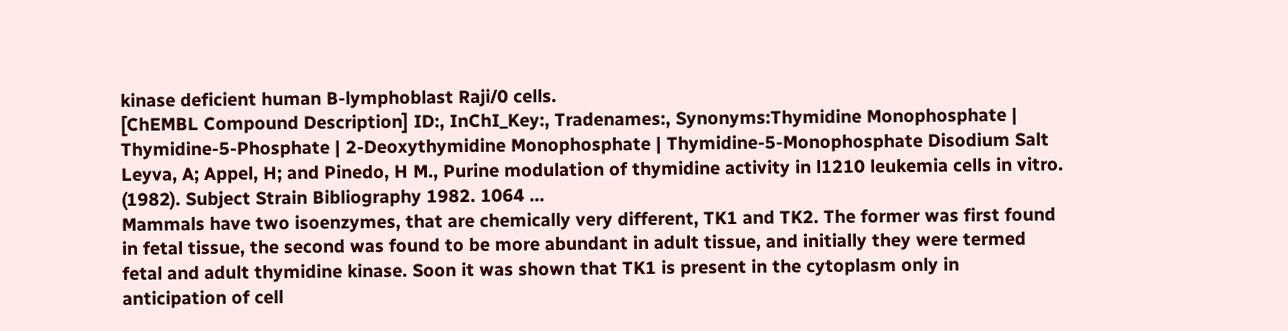kinase deficient human B-lymphoblast Raji/0 cells.
[ChEMBL Compound Description] ID:, InChI_Key:, Tradenames:, Synonyms:Thymidine Monophosphate | Thymidine-5-Phosphate | 2-Deoxythymidine Monophosphate | Thymidine-5-Monophosphate Disodium Salt
Leyva, A; Appel, H; and Pinedo, H M., Purine modulation of thymidine activity in l1210 leukemia cells in vitro. (1982). Subject Strain Bibliography 1982. 1064 ...
Mammals have two isoenzymes, that are chemically very different, TK1 and TK2. The former was first found in fetal tissue, the second was found to be more abundant in adult tissue, and initially they were termed fetal and adult thymidine kinase. Soon it was shown that TK1 is present in the cytoplasm only in anticipation of cell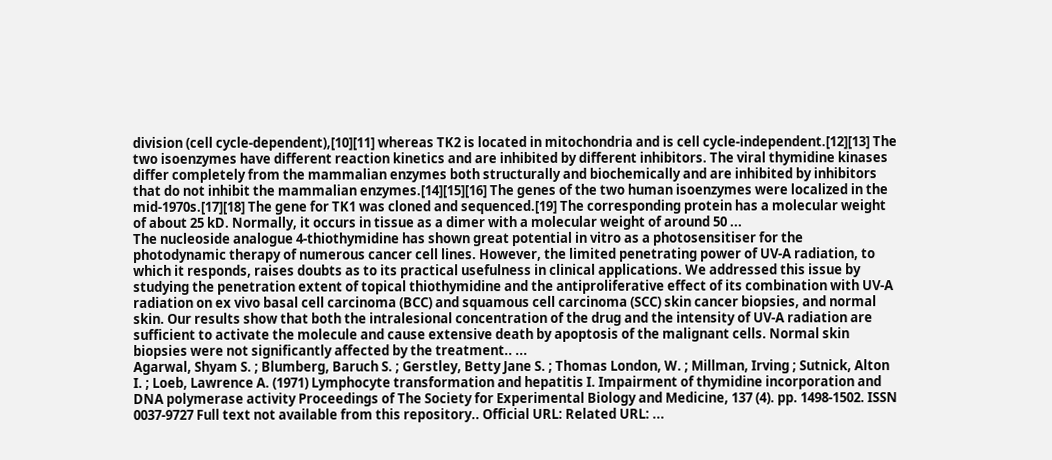division (cell cycle-dependent),[10][11] whereas TK2 is located in mitochondria and is cell cycle-independent.[12][13] The two isoenzymes have different reaction kinetics and are inhibited by different inhibitors. The viral thymidine kinases differ completely from the mammalian enzymes both structurally and biochemically and are inhibited by inhibitors that do not inhibit the mammalian enzymes.[14][15][16] The genes of the two human isoenzymes were localized in the mid-1970s.[17][18] The gene for TK1 was cloned and sequenced.[19] The corresponding protein has a molecular weight of about 25 kD. Normally, it occurs in tissue as a dimer with a molecular weight of around 50 ...
The nucleoside analogue 4-thiothymidine has shown great potential in vitro as a photosensitiser for the photodynamic therapy of numerous cancer cell lines. However, the limited penetrating power of UV-A radiation, to which it responds, raises doubts as to its practical usefulness in clinical applications. We addressed this issue by studying the penetration extent of topical thiothymidine and the antiproliferative effect of its combination with UV-A radiation on ex vivo basal cell carcinoma (BCC) and squamous cell carcinoma (SCC) skin cancer biopsies, and normal skin. Our results show that both the intralesional concentration of the drug and the intensity of UV-A radiation are sufficient to activate the molecule and cause extensive death by apoptosis of the malignant cells. Normal skin biopsies were not significantly affected by the treatment.. ...
Agarwal, Shyam S. ; Blumberg, Baruch S. ; Gerstley, Betty Jane S. ; Thomas London, W. ; Millman, Irving ; Sutnick, Alton I. ; Loeb, Lawrence A. (1971) Lymphocyte transformation and hepatitis I. Impairment of thymidine incorporation and DNA polymerase activity Proceedings of The Society for Experimental Biology and Medicine, 137 (4). pp. 1498-1502. ISSN 0037-9727 Full text not available from this repository.. Official URL: Related URL: ...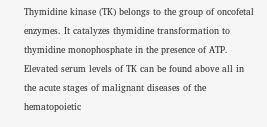Thymidine kinase (TK) belongs to the group of oncofetal enzymes. It catalyzes thymidine transformation to thymidine monophosphate in the presence of ATP. Elevated serum levels of TK can be found above all in the acute stages of malignant diseases of the hematopoietic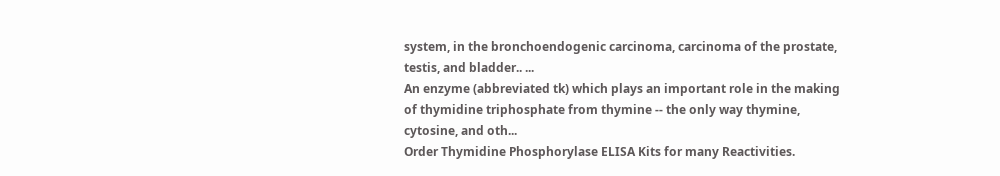system, in the bronchoendogenic carcinoma, carcinoma of the prostate, testis, and bladder.. ...
An enzyme (abbreviated tk) which plays an important role in the making of thymidine triphosphate from thymine -- the only way thymine, cytosine, and oth...
Order Thymidine Phosphorylase ELISA Kits for many Reactivities.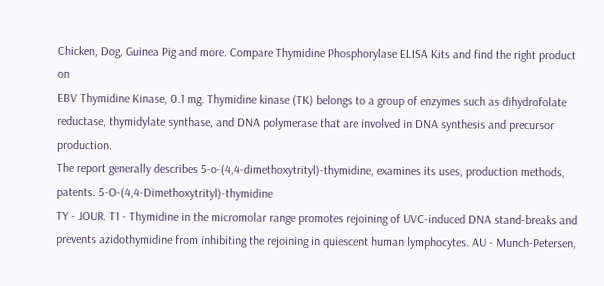Chicken, Dog, Guinea Pig and more. Compare Thymidine Phosphorylase ELISA Kits and find the right product on
EBV Thymidine Kinase, 0.1 mg. Thymidine kinase (TK) belongs to a group of enzymes such as dihydrofolate reductase, thymidylate synthase, and DNA polymerase that are involved in DNA synthesis and precursor production.
The report generally describes 5-o-(4,4-dimethoxytrityl)-thymidine, examines its uses, production methods, patents. 5-O-(4,4-Dimethoxytrityl)-thymidine
TY - JOUR. T1 - Thymidine in the micromolar range promotes rejoining of UVC-induced DNA stand-breaks and prevents azidothymidine from inhibiting the rejoining in quiescent human lymphocytes. AU - Munch-Petersen,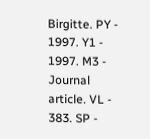Birgitte. PY - 1997. Y1 - 1997. M3 - Journal article. VL - 383. SP -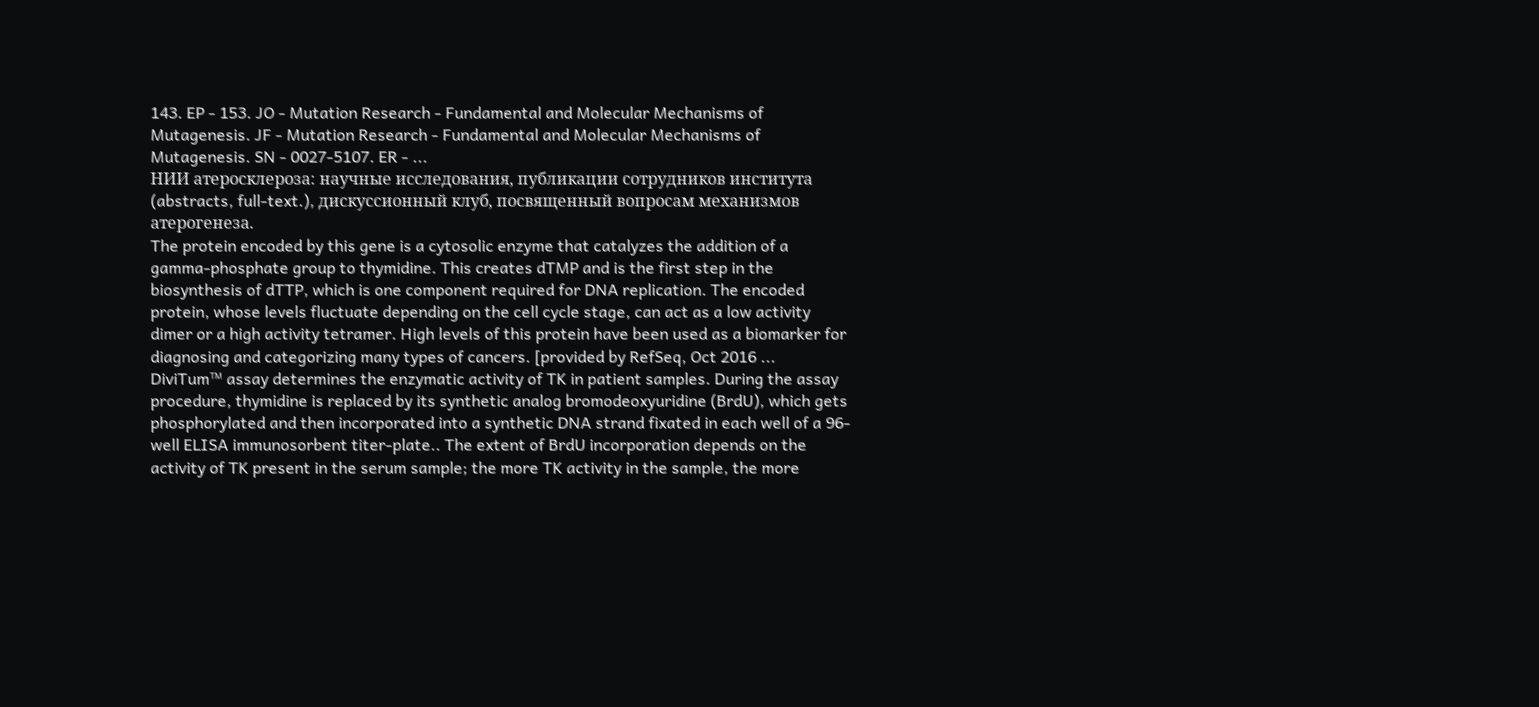143. EP - 153. JO - Mutation Research - Fundamental and Molecular Mechanisms of Mutagenesis. JF - Mutation Research - Fundamental and Molecular Mechanisms of Mutagenesis. SN - 0027-5107. ER - ...
НИИ атеросклероза: научные исследования, публикации сотрудников института (abstracts, full-text.), дискуссионный клуб, посвященный вопросам механизмов атерогенеза.
The protein encoded by this gene is a cytosolic enzyme that catalyzes the addition of a gamma-phosphate group to thymidine. This creates dTMP and is the first step in the biosynthesis of dTTP, which is one component required for DNA replication. The encoded protein, whose levels fluctuate depending on the cell cycle stage, can act as a low activity dimer or a high activity tetramer. High levels of this protein have been used as a biomarker for diagnosing and categorizing many types of cancers. [provided by RefSeq, Oct 2016 ...
DiviTum™ assay determines the enzymatic activity of TK in patient samples. During the assay procedure, thymidine is replaced by its synthetic analog bromodeoxyuridine (BrdU), which gets phosphorylated and then incorporated into a synthetic DNA strand fixated in each well of a 96-well ELISA immunosorbent titer-plate.. The extent of BrdU incorporation depends on the activity of TK present in the serum sample; the more TK activity in the sample, the more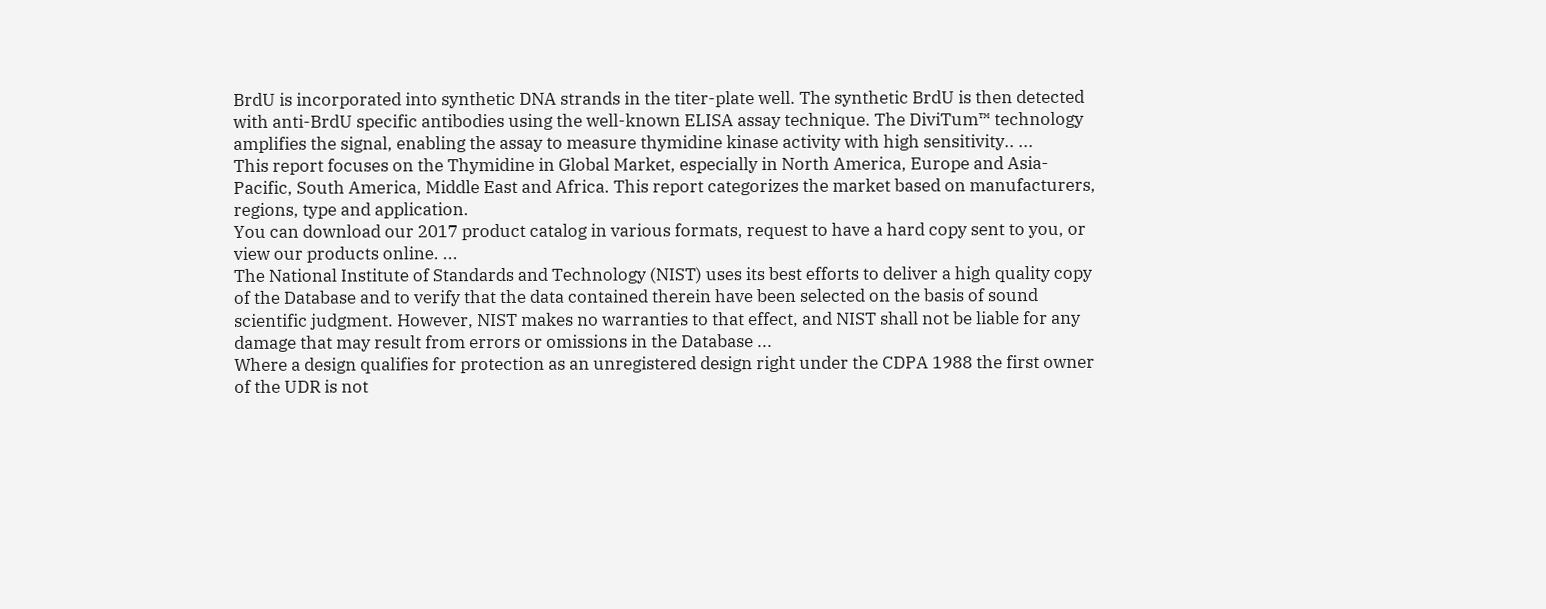BrdU is incorporated into synthetic DNA strands in the titer-plate well. The synthetic BrdU is then detected with anti-BrdU specific antibodies using the well-known ELISA assay technique. The DiviTum™ technology amplifies the signal, enabling the assay to measure thymidine kinase activity with high sensitivity.. ...
This report focuses on the Thymidine in Global Market, especially in North America, Europe and Asia-Pacific, South America, Middle East and Africa. This report categorizes the market based on manufacturers, regions, type and application.
You can download our 2017 product catalog in various formats, request to have a hard copy sent to you, or view our products online. ...
The National Institute of Standards and Technology (NIST) uses its best efforts to deliver a high quality copy of the Database and to verify that the data contained therein have been selected on the basis of sound scientific judgment. However, NIST makes no warranties to that effect, and NIST shall not be liable for any damage that may result from errors or omissions in the Database ...
Where a design qualifies for protection as an unregistered design right under the CDPA 1988 the first owner of the UDR is not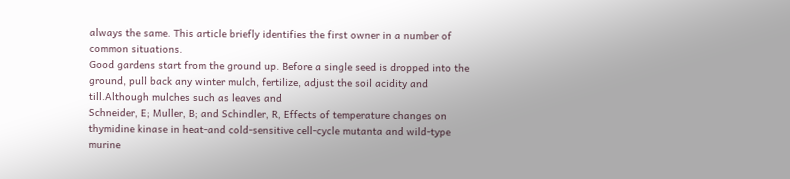always the same. This article briefly identifies the first owner in a number of common situations.
Good gardens start from the ground up. Before a single seed is dropped into the ground, pull back any winter mulch, fertilize, adjust the soil acidity and till.Although mulches such as leaves and
Schneider, E; Muller, B; and Schindler, R, Effects of temperature changes on thymidine kinase in heat-and cold-sensitive cell-cycle mutanta and wild-type murine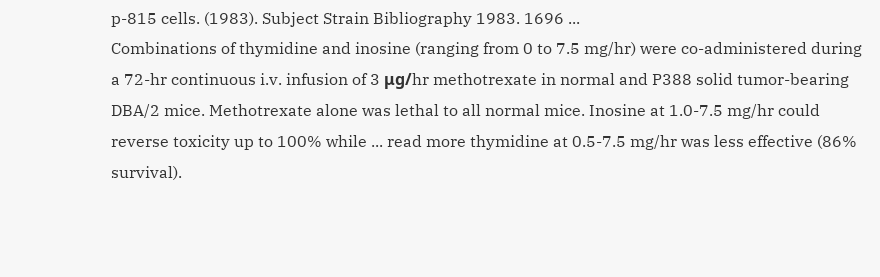p-815 cells. (1983). Subject Strain Bibliography 1983. 1696 ...
Combinations of thymidine and inosine (ranging from 0 to 7.5 mg/hr) were co-administered during a 72-hr continuous i.v. infusion of 3 μg/hr methotrexate in normal and P388 solid tumor-bearing DBA/2 mice. Methotrexate alone was lethal to all normal mice. Inosine at 1.0-7.5 mg/hr could reverse toxicity up to 100% while ... read more thymidine at 0.5-7.5 mg/hr was less effective (86% survival).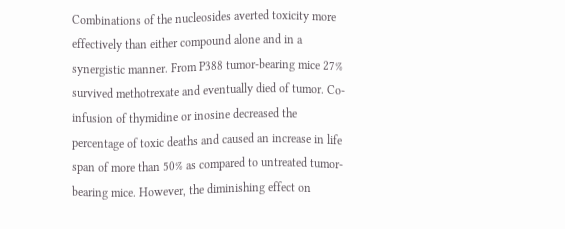Combinations of the nucleosides averted toxicity more effectively than either compound alone and in a synergistic manner. From P388 tumor-bearing mice 27% survived methotrexate and eventually died of tumor. Co-infusion of thymidine or inosine decreased the percentage of toxic deaths and caused an increase in life span of more than 50% as compared to untreated tumor-bearing mice. However, the diminishing effect on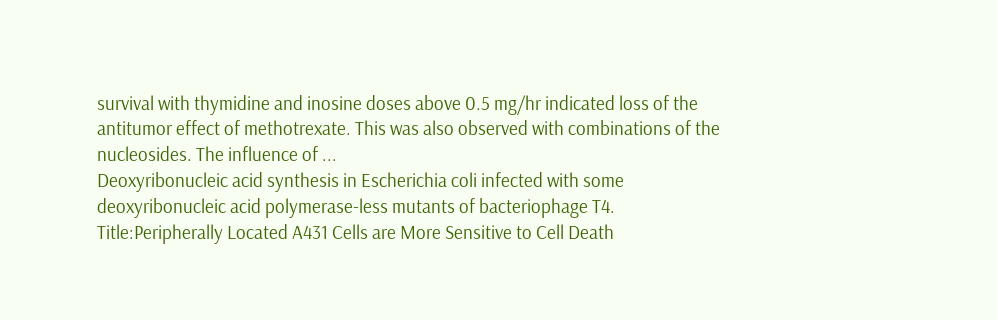survival with thymidine and inosine doses above 0.5 mg/hr indicated loss of the antitumor effect of methotrexate. This was also observed with combinations of the nucleosides. The influence of ...
Deoxyribonucleic acid synthesis in Escherichia coli infected with some deoxyribonucleic acid polymerase-less mutants of bacteriophage T4.
Title:Peripherally Located A431 Cells are More Sensitive to Cell Death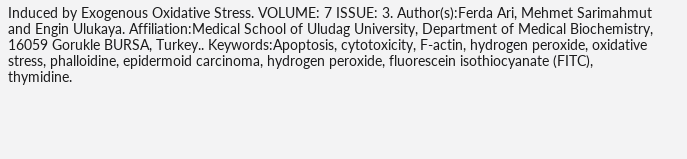Induced by Exogenous Oxidative Stress. VOLUME: 7 ISSUE: 3. Author(s):Ferda Ari, Mehmet Sarimahmut and Engin Ulukaya. Affiliation:Medical School of Uludag University, Department of Medical Biochemistry, 16059 Gorukle BURSA, Turkey.. Keywords:Apoptosis, cytotoxicity, F-actin, hydrogen peroxide, oxidative stress, phalloidine, epidermoid carcinoma, hydrogen peroxide, fluorescein isothiocyanate (FITC), thymidine.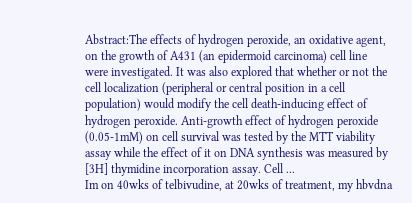Abstract:The effects of hydrogen peroxide, an oxidative agent, on the growth of A431 (an epidermoid carcinoma) cell line were investigated. It was also explored that whether or not the cell localization (peripheral or central position in a cell population) would modify the cell death-inducing effect of hydrogen peroxide. Anti-growth effect of hydrogen peroxide (0.05-1mM) on cell survival was tested by the MTT viability assay while the effect of it on DNA synthesis was measured by [3H] thymidine incorporation assay. Cell ...
Im on 40wks of telbivudine, at 20wks of treatment, my hbvdna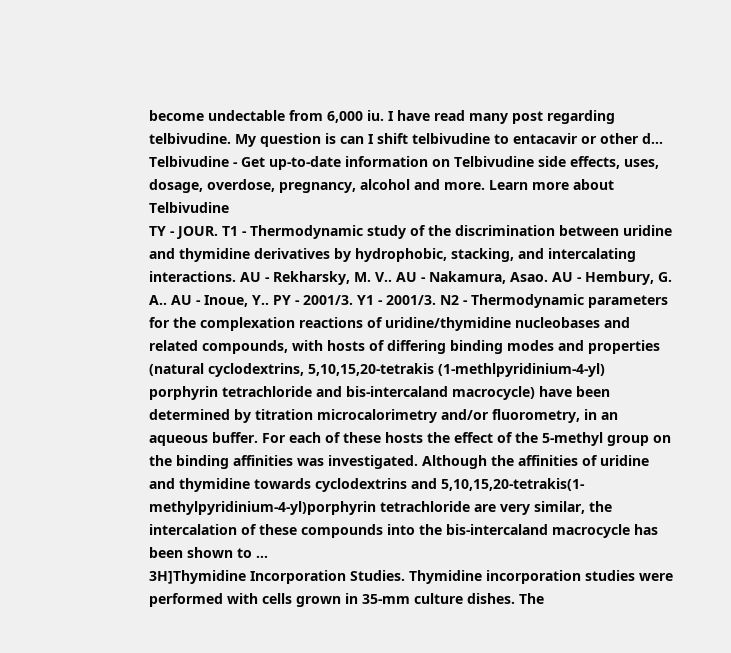become undectable from 6,000 iu. I have read many post regarding telbivudine. My question is can I shift telbivudine to entacavir or other d...
Telbivudine - Get up-to-date information on Telbivudine side effects, uses, dosage, overdose, pregnancy, alcohol and more. Learn more about Telbivudine
TY - JOUR. T1 - Thermodynamic study of the discrimination between uridine and thymidine derivatives by hydrophobic, stacking, and intercalating interactions. AU - Rekharsky, M. V.. AU - Nakamura, Asao. AU - Hembury, G. A.. AU - Inoue, Y.. PY - 2001/3. Y1 - 2001/3. N2 - Thermodynamic parameters for the complexation reactions of uridine/thymidine nucleobases and related compounds, with hosts of differing binding modes and properties (natural cyclodextrins, 5,10,15,20-tetrakis (1-methlpyridinium-4-yl) porphyrin tetrachloride and bis-intercaland macrocycle) have been determined by titration microcalorimetry and/or fluorometry, in an aqueous buffer. For each of these hosts the effect of the 5-methyl group on the binding affinities was investigated. Although the affinities of uridine and thymidine towards cyclodextrins and 5,10,15,20-tetrakis(1-methylpyridinium-4-yl)porphyrin tetrachloride are very similar, the intercalation of these compounds into the bis-intercaland macrocycle has been shown to ...
3H]Thymidine Incorporation Studies. Thymidine incorporation studies were performed with cells grown in 35-mm culture dishes. The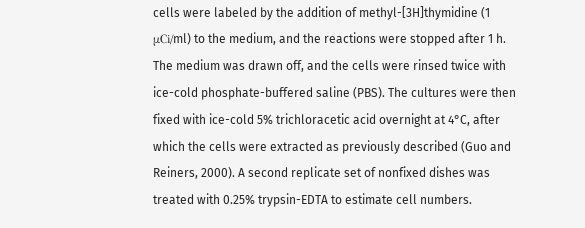cells were labeled by the addition of methyl-[3H]thymidine (1 μCi/ml) to the medium, and the reactions were stopped after 1 h. The medium was drawn off, and the cells were rinsed twice with ice-cold phosphate-buffered saline (PBS). The cultures were then fixed with ice-cold 5% trichloracetic acid overnight at 4°C, after which the cells were extracted as previously described (Guo and Reiners, 2000). A second replicate set of nonfixed dishes was treated with 0.25% trypsin-EDTA to estimate cell numbers.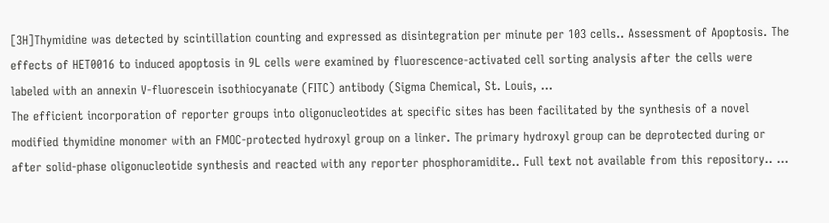[3H]Thymidine was detected by scintillation counting and expressed as disintegration per minute per 103 cells.. Assessment of Apoptosis. The effects of HET0016 to induced apoptosis in 9L cells were examined by fluorescence-activated cell sorting analysis after the cells were labeled with an annexin V-fluorescein isothiocyanate (FITC) antibody (Sigma Chemical, St. Louis, ...
The efficient incorporation of reporter groups into oligonucleotides at specific sites has been facilitated by the synthesis of a novel modified thymidine monomer with an FMOC-protected hydroxyl group on a linker. The primary hydroxyl group can be deprotected during or after solid-phase oligonucleotide synthesis and reacted with any reporter phosphoramidite.. Full text not available from this repository.. ...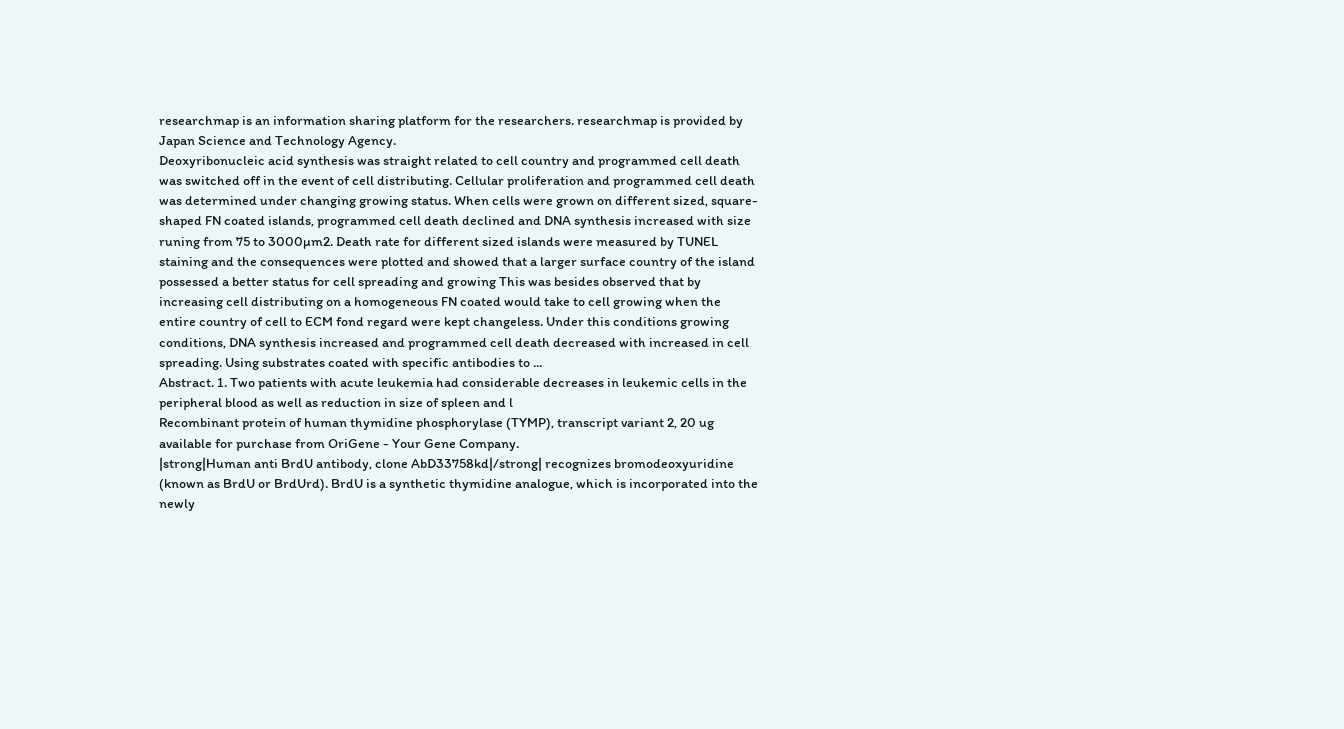researchmap is an information sharing platform for the researchers. researchmap is provided by Japan Science and Technology Agency.
Deoxyribonucleic acid synthesis was straight related to cell country and programmed cell death was switched off in the event of cell distributing. Cellular proliferation and programmed cell death was determined under changing growing status. When cells were grown on different sized, square-shaped FN coated islands, programmed cell death declined and DNA synthesis increased with size runing from 75 to 3000µm2. Death rate for different sized islands were measured by TUNEL staining and the consequences were plotted and showed that a larger surface country of the island possessed a better status for cell spreading and growing This was besides observed that by increasing cell distributing on a homogeneous FN coated would take to cell growing when the entire country of cell to ECM fond regard were kept changeless. Under this conditions growing conditions, DNA synthesis increased and programmed cell death decreased with increased in cell spreading. Using substrates coated with specific antibodies to ...
Abstract. 1. Two patients with acute leukemia had considerable decreases in leukemic cells in the peripheral blood as well as reduction in size of spleen and l
Recombinant protein of human thymidine phosphorylase (TYMP), transcript variant 2, 20 ug available for purchase from OriGene - Your Gene Company.
|strong|Human anti BrdU antibody, clone AbD33758kd|/strong| recognizes bromodeoxyuridine (known as BrdU or BrdUrd). BrdU is a synthetic thymidine analogue, which is incorporated into the newly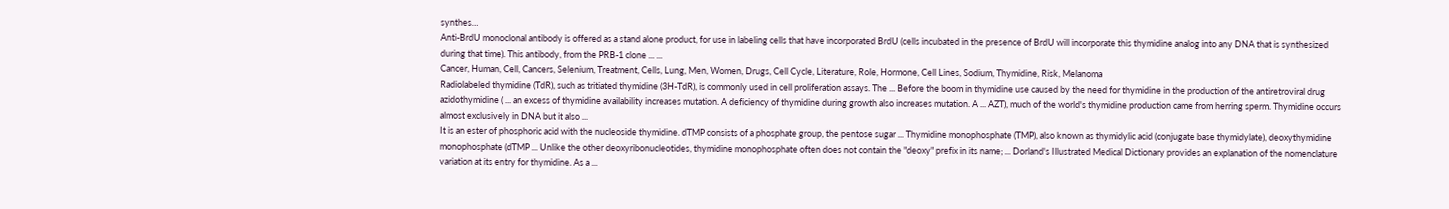synthes…
Anti-BrdU monoclonal antibody is offered as a stand alone product, for use in labeling cells that have incorporated BrdU (cells incubated in the presence of BrdU will incorporate this thymidine analog into any DNA that is synthesized during that time). This antibody, from the PRB-1 clone ... ...
Cancer, Human, Cell, Cancers, Selenium, Treatment, Cells, Lung, Men, Women, Drugs, Cell Cycle, Literature, Role, Hormone, Cell Lines, Sodium, Thymidine, Risk, Melanoma
Radiolabeled thymidine (TdR), such as tritiated thymidine (3H-TdR), is commonly used in cell proliferation assays. The ... Before the boom in thymidine use caused by the need for thymidine in the production of the antiretroviral drug azidothymidine ( ... an excess of thymidine availability increases mutation. A deficiency of thymidine during growth also increases mutation. A ... AZT), much of the world's thymidine production came from herring sperm. Thymidine occurs almost exclusively in DNA but it also ...
It is an ester of phosphoric acid with the nucleoside thymidine. dTMP consists of a phosphate group, the pentose sugar ... Thymidine monophosphate (TMP), also known as thymidylic acid (conjugate base thymidylate), deoxythymidine monophosphate (dTMP ... Unlike the other deoxyribonucleotides, thymidine monophosphate often does not contain the "deoxy" prefix in its name; ... Dorland's Illustrated Medical Dictionary provides an explanation of the nomenclature variation at its entry for thymidine. As a ...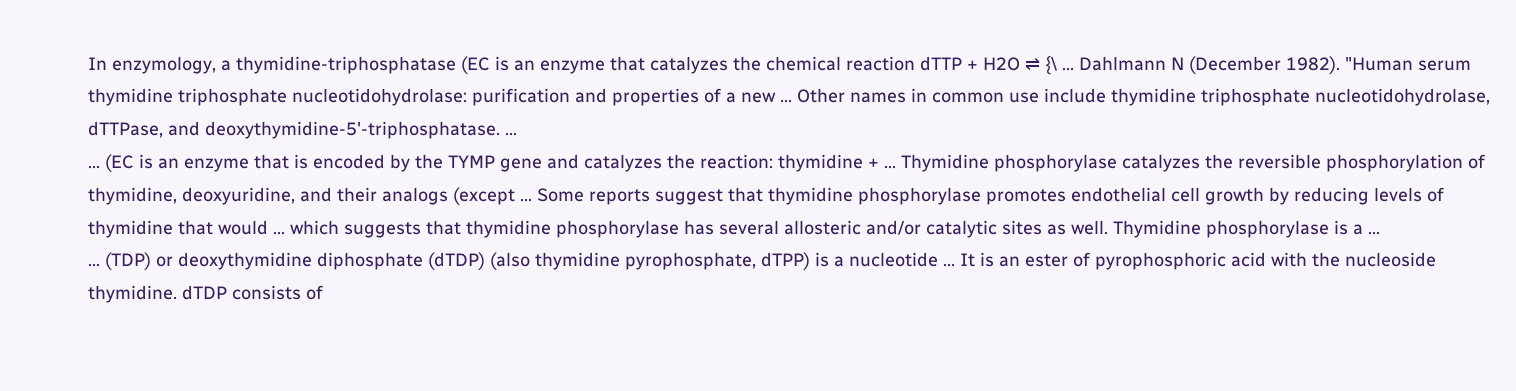In enzymology, a thymidine-triphosphatase (EC is an enzyme that catalyzes the chemical reaction dTTP + H2O ⇌ {\ ... Dahlmann N (December 1982). "Human serum thymidine triphosphate nucleotidohydrolase: purification and properties of a new ... Other names in common use include thymidine triphosphate nucleotidohydrolase, dTTPase, and deoxythymidine-5'-triphosphatase. ...
... (EC is an enzyme that is encoded by the TYMP gene and catalyzes the reaction: thymidine + ... Thymidine phosphorylase catalyzes the reversible phosphorylation of thymidine, deoxyuridine, and their analogs (except ... Some reports suggest that thymidine phosphorylase promotes endothelial cell growth by reducing levels of thymidine that would ... which suggests that thymidine phosphorylase has several allosteric and/or catalytic sites as well. Thymidine phosphorylase is a ...
... (TDP) or deoxythymidine diphosphate (dTDP) (also thymidine pyrophosphate, dTPP) is a nucleotide ... It is an ester of pyrophosphoric acid with the nucleoside thymidine. dTDP consists of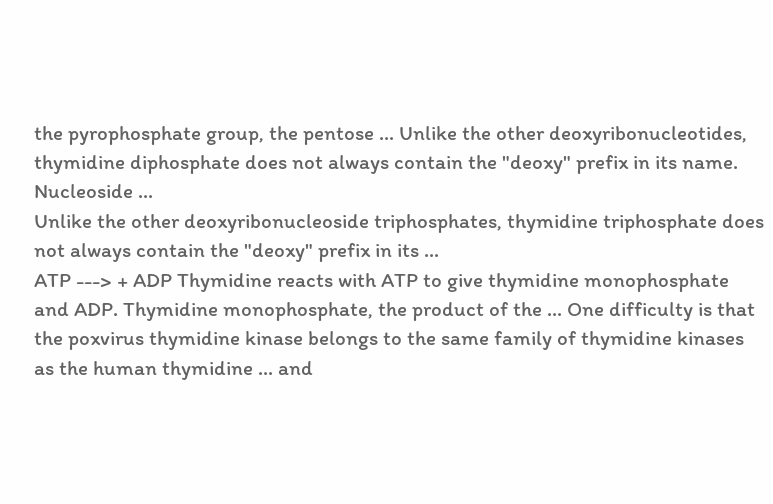the pyrophosphate group, the pentose ... Unlike the other deoxyribonucleotides, thymidine diphosphate does not always contain the "deoxy" prefix in its name. Nucleoside ...
Unlike the other deoxyribonucleoside triphosphates, thymidine triphosphate does not always contain the "deoxy" prefix in its ...
ATP ---> + ADP Thymidine reacts with ATP to give thymidine monophosphate and ADP. Thymidine monophosphate, the product of the ... One difficulty is that the poxvirus thymidine kinase belongs to the same family of thymidine kinases as the human thymidine ... and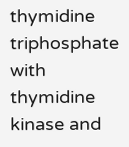thymidine triphosphate with thymidine kinase and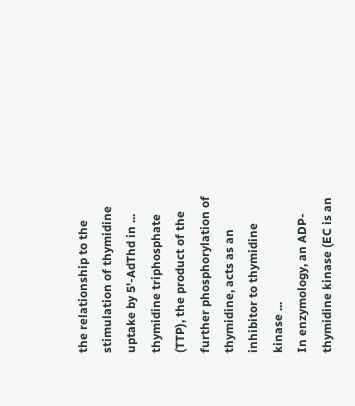the relationship to the stimulation of thymidine uptake by 5'-AdThd in ... thymidine triphosphate (TTP), the product of the further phosphorylation of thymidine, acts as an inhibitor to thymidine kinase ...
In enzymology, an ADP-thymidine kinase (EC is an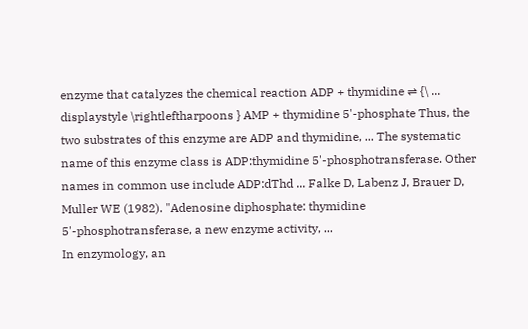enzyme that catalyzes the chemical reaction ADP + thymidine ⇌ {\ ... displaystyle \rightleftharpoons } AMP + thymidine 5'-phosphate Thus, the two substrates of this enzyme are ADP and thymidine, ... The systematic name of this enzyme class is ADP:thymidine 5'-phosphotransferase. Other names in common use include ADP:dThd ... Falke D, Labenz J, Brauer D, Muller WE (1982). "Adenosine diphosphate: thymidine 5'-phosphotransferase, a new enzyme activity, ...
In enzymology, an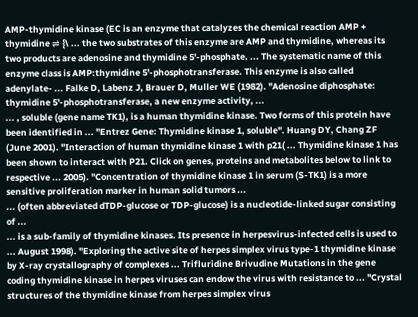AMP-thymidine kinase (EC is an enzyme that catalyzes the chemical reaction AMP + thymidine ⇌ {\ ... the two substrates of this enzyme are AMP and thymidine, whereas its two products are adenosine and thymidine 5'-phosphate. ... The systematic name of this enzyme class is AMP:thymidine 5'-phosphotransferase. This enzyme is also called adenylate- ... Falke D, Labenz J, Brauer D, Muller WE (1982). "Adenosine diphosphate: thymidine 5'-phosphotransferase, a new enzyme activity, ...
... , soluble (gene name TK1), is a human thymidine kinase. Two forms of this protein have been identified in ... "Entrez Gene: Thymidine kinase 1, soluble". Huang DY, Chang ZF (June 2001). "Interaction of human thymidine kinase 1 with p21( ... Thymidine kinase 1 has been shown to interact with P21. Click on genes, proteins and metabolites below to link to respective ... 2005). "Concentration of thymidine kinase 1 in serum (S-TK1) is a more sensitive proliferation marker in human solid tumors ...
... (often abbreviated dTDP-glucose or TDP-glucose) is a nucleotide-linked sugar consisting of ...
... is a sub-family of thymidine kinases. Its presence in herpesvirus-infected cells is used to ... August 1998). "Exploring the active site of herpes simplex virus type-1 thymidine kinase by X-ray crystallography of complexes ... Trifluridine Brivudine Mutations in the gene coding thymidine kinase in herpes viruses can endow the virus with resistance to ... "Crystal structures of the thymidine kinase from herpes simplex virus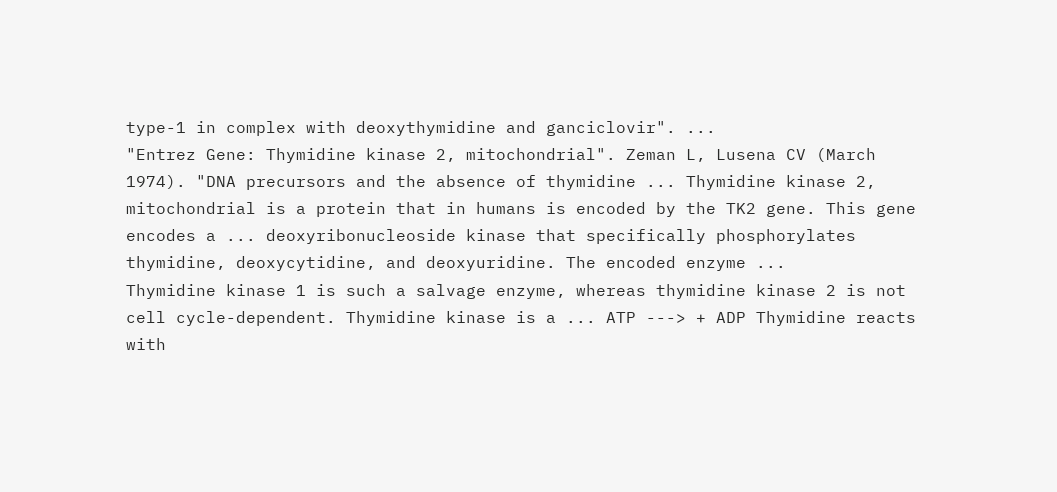type-1 in complex with deoxythymidine and ganciclovir". ...
"Entrez Gene: Thymidine kinase 2, mitochondrial". Zeman L, Lusena CV (March 1974). "DNA precursors and the absence of thymidine ... Thymidine kinase 2, mitochondrial is a protein that in humans is encoded by the TK2 gene. This gene encodes a ... deoxyribonucleoside kinase that specifically phosphorylates thymidine, deoxycytidine, and deoxyuridine. The encoded enzyme ...
Thymidine kinase 1 is such a salvage enzyme, whereas thymidine kinase 2 is not cell cycle-dependent. Thymidine kinase is a ... ATP ---> + ADP Thymidine reacts with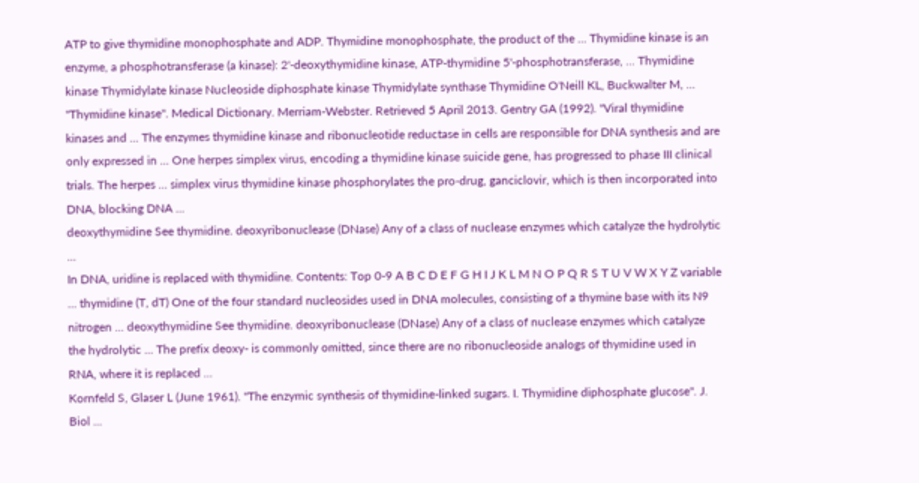ATP to give thymidine monophosphate and ADP. Thymidine monophosphate, the product of the ... Thymidine kinase is an enzyme, a phosphotransferase (a kinase): 2'-deoxythymidine kinase, ATP-thymidine 5'-phosphotransferase, ... Thymidine kinase Thymidylate kinase Nucleoside diphosphate kinase Thymidylate synthase Thymidine O'Neill KL, Buckwalter M, ...
"Thymidine kinase". Medical Dictionary. Merriam-Webster. Retrieved 5 April 2013. Gentry GA (1992). "Viral thymidine kinases and ... The enzymes thymidine kinase and ribonucleotide reductase in cells are responsible for DNA synthesis and are only expressed in ... One herpes simplex virus, encoding a thymidine kinase suicide gene, has progressed to phase III clinical trials. The herpes ... simplex virus thymidine kinase phosphorylates the pro-drug, ganciclovir, which is then incorporated into DNA, blocking DNA ...
deoxythymidine See thymidine. deoxyribonuclease (DNase) Any of a class of nuclease enzymes which catalyze the hydrolytic ...
In DNA, uridine is replaced with thymidine. Contents: Top 0-9 A B C D E F G H I J K L M N O P Q R S T U V W X Y Z variable ... thymidine (T, dT) One of the four standard nucleosides used in DNA molecules, consisting of a thymine base with its N9 nitrogen ... deoxythymidine See thymidine. deoxyribonuclease (DNase) Any of a class of nuclease enzymes which catalyze the hydrolytic ... The prefix deoxy- is commonly omitted, since there are no ribonucleoside analogs of thymidine used in RNA, where it is replaced ...
Kornfeld S, Glaser L (June 1961). "The enzymic synthesis of thymidine-linked sugars. I. Thymidine diphosphate glucose". J. Biol ...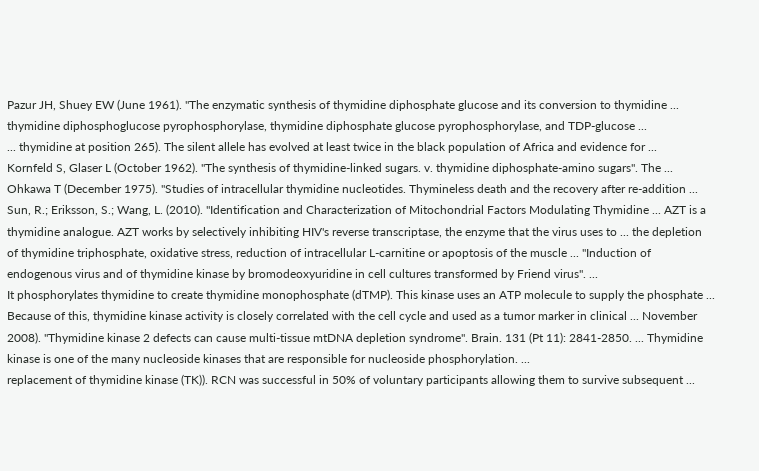Pazur JH, Shuey EW (June 1961). "The enzymatic synthesis of thymidine diphosphate glucose and its conversion to thymidine ... thymidine diphosphoglucose pyrophosphorylase, thymidine diphosphate glucose pyrophosphorylase, and TDP-glucose ...
... thymidine at position 265). The silent allele has evolved at least twice in the black population of Africa and evidence for ...
Kornfeld S, Glaser L (October 1962). "The synthesis of thymidine-linked sugars. v. thymidine diphosphate-amino sugars". The ...
Ohkawa T (December 1975). "Studies of intracellular thymidine nucleotides. Thymineless death and the recovery after re-addition ...
Sun, R.; Eriksson, S.; Wang, L. (2010). "Identification and Characterization of Mitochondrial Factors Modulating Thymidine ... AZT is a thymidine analogue. AZT works by selectively inhibiting HIV's reverse transcriptase, the enzyme that the virus uses to ... the depletion of thymidine triphosphate, oxidative stress, reduction of intracellular L-carnitine or apoptosis of the muscle ... "Induction of endogenous virus and of thymidine kinase by bromodeoxyuridine in cell cultures transformed by Friend virus". ...
It phosphorylates thymidine to create thymidine monophosphate (dTMP). This kinase uses an ATP molecule to supply the phosphate ... Because of this, thymidine kinase activity is closely correlated with the cell cycle and used as a tumor marker in clinical ... November 2008). "Thymidine kinase 2 defects can cause multi-tissue mtDNA depletion syndrome". Brain. 131 (Pt 11): 2841-2850. ... Thymidine kinase is one of the many nucleoside kinases that are responsible for nucleoside phosphorylation. ...
replacement of thymidine kinase (TK)). RCN was successful in 50% of voluntary participants allowing them to survive subsequent ...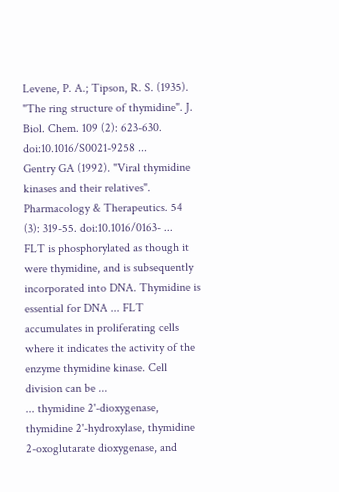Levene, P. A.; Tipson, R. S. (1935). "The ring structure of thymidine". J. Biol. Chem. 109 (2): 623-630. doi:10.1016/S0021-9258 ...
Gentry GA (1992). "Viral thymidine kinases and their relatives". Pharmacology & Therapeutics. 54 (3): 319-55. doi:10.1016/0163- ...
FLT is phosphorylated as though it were thymidine, and is subsequently incorporated into DNA. Thymidine is essential for DNA ... FLT accumulates in proliferating cells where it indicates the activity of the enzyme thymidine kinase. Cell division can be ...
... thymidine 2'-dioxygenase, thymidine 2'-hydroxylase, thymidine 2-oxoglutarate dioxygenase, and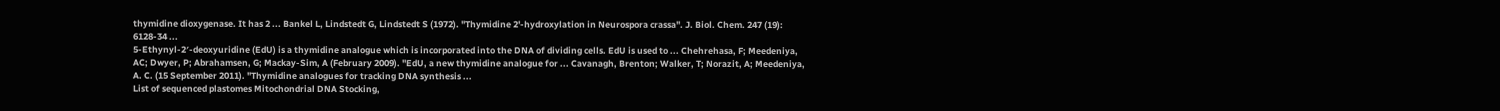thymidine dioxygenase. It has 2 ... Bankel L, Lindstedt G, Lindstedt S (1972). "Thymidine 2'-hydroxylation in Neurospora crassa". J. Biol. Chem. 247 (19): 6128-34 ...
5-Ethynyl-2′-deoxyuridine (EdU) is a thymidine analogue which is incorporated into the DNA of dividing cells. EdU is used to ... Chehrehasa, F; Meedeniya, AC; Dwyer, P; Abrahamsen, G; Mackay-Sim, A (February 2009). "EdU, a new thymidine analogue for ... Cavanagh, Brenton; Walker, T; Norazit, A; Meedeniya, A. C. (15 September 2011). "Thymidine analogues for tracking DNA synthesis ...
List of sequenced plastomes Mitochondrial DNA Stocking,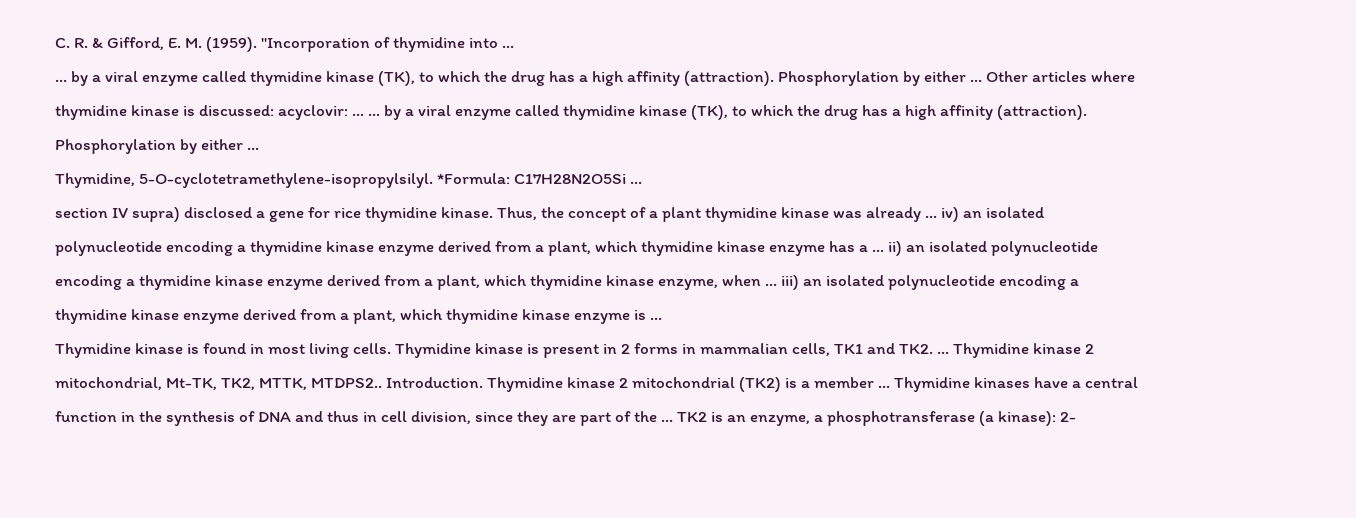C. R. & Gifford, E. M. (1959). "Incorporation of thymidine into ...
... by a viral enzyme called thymidine kinase (TK), to which the drug has a high affinity (attraction). Phosphorylation by either ... Other articles where thymidine kinase is discussed: acyclovir: … ... by a viral enzyme called thymidine kinase (TK), to which the drug has a high affinity (attraction). Phosphorylation by either ...
Thymidine, 5-O-cyclotetramethylene-isopropylsilyl. *Formula: C17H28N2O5Si ...
section IV supra) disclosed a gene for rice thymidine kinase. Thus, the concept of a plant thymidine kinase was already ... iv) an isolated polynucleotide encoding a thymidine kinase enzyme derived from a plant, which thymidine kinase enzyme has a ... ii) an isolated polynucleotide encoding a thymidine kinase enzyme derived from a plant, which thymidine kinase enzyme, when ... iii) an isolated polynucleotide encoding a thymidine kinase enzyme derived from a plant, which thymidine kinase enzyme is ...
Thymidine kinase is found in most living cells. Thymidine kinase is present in 2 forms in mammalian cells, TK1 and TK2. ... Thymidine kinase 2 mitochondrial, Mt-TK, TK2, MTTK, MTDPS2.. Introduction. Thymidine kinase 2 mitochondrial (TK2) is a member ... Thymidine kinases have a central function in the synthesis of DNA and thus in cell division, since they are part of the ... TK2 is an enzyme, a phosphotransferase (a kinase): 2-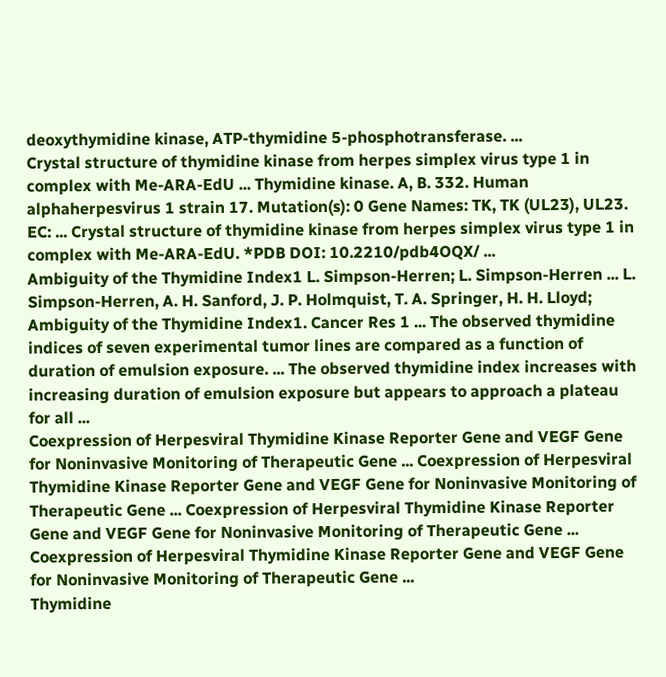deoxythymidine kinase, ATP-thymidine 5-phosphotransferase. ...
Crystal structure of thymidine kinase from herpes simplex virus type 1 in complex with Me-ARA-EdU ... Thymidine kinase. A, B. 332. Human alphaherpesvirus 1 strain 17. Mutation(s): 0 Gene Names: TK, TK (UL23), UL23. EC: ... Crystal structure of thymidine kinase from herpes simplex virus type 1 in complex with Me-ARA-EdU. *PDB DOI: 10.2210/pdb4OQX/ ...
Ambiguity of the Thymidine Index1 L. Simpson-Herren; L. Simpson-Herren ... L. Simpson-Herren, A. H. Sanford, J. P. Holmquist, T. A. Springer, H. H. Lloyd; Ambiguity of the Thymidine Index1. Cancer Res 1 ... The observed thymidine indices of seven experimental tumor lines are compared as a function of duration of emulsion exposure. ... The observed thymidine index increases with increasing duration of emulsion exposure but appears to approach a plateau for all ...
Coexpression of Herpesviral Thymidine Kinase Reporter Gene and VEGF Gene for Noninvasive Monitoring of Therapeutic Gene ... Coexpression of Herpesviral Thymidine Kinase Reporter Gene and VEGF Gene for Noninvasive Monitoring of Therapeutic Gene ... Coexpression of Herpesviral Thymidine Kinase Reporter Gene and VEGF Gene for Noninvasive Monitoring of Therapeutic Gene ... Coexpression of Herpesviral Thymidine Kinase Reporter Gene and VEGF Gene for Noninvasive Monitoring of Therapeutic Gene ...
Thymidine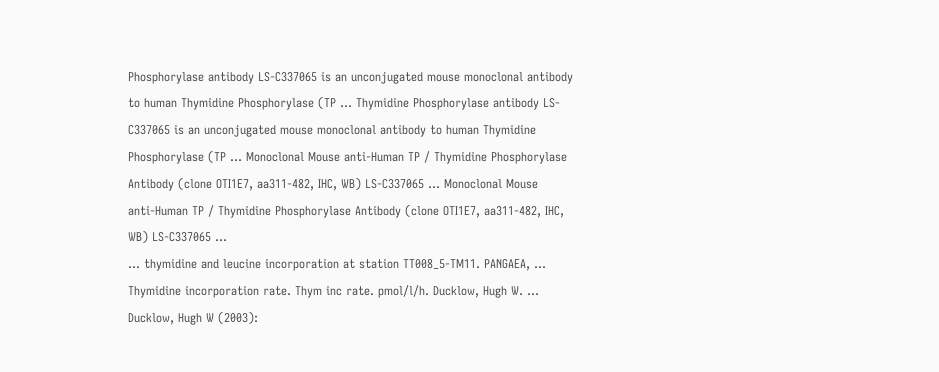Phosphorylase antibody LS-C337065 is an unconjugated mouse monoclonal antibody to human Thymidine Phosphorylase (TP ... Thymidine Phosphorylase antibody LS-C337065 is an unconjugated mouse monoclonal antibody to human Thymidine Phosphorylase (TP ... Monoclonal Mouse anti‑Human TP / Thymidine Phosphorylase Antibody (clone OTI1E7, aa311‑482, IHC, WB) LS‑C337065 ... Monoclonal Mouse anti‑Human TP / Thymidine Phosphorylase Antibody (clone OTI1E7, aa311‑482, IHC, WB) LS‑C337065 ...
... thymidine and leucine incorporation at station TT008_5-TM11. PANGAEA, ... Thymidine incorporation rate. Thym inc rate. pmol/l/h. Ducklow, Hugh W. ... Ducklow, Hugh W (2003):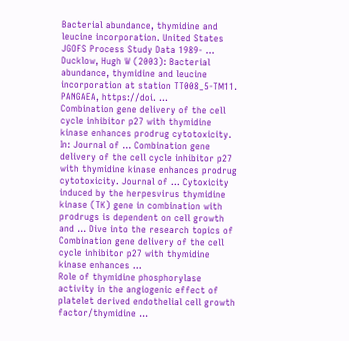Bacterial abundance, thymidine and leucine incorporation. United States JGOFS Process Study Data 1989- ... Ducklow, Hugh W (2003): Bacterial abundance, thymidine and leucine incorporation at station TT008_5-TM11. PANGAEA, https://doi. ...
Combination gene delivery of the cell cycle inhibitor p27 with thymidine kinase enhances prodrug cytotoxicity. In: Journal of ... Combination gene delivery of the cell cycle inhibitor p27 with thymidine kinase enhances prodrug cytotoxicity. Journal of ... Cytoxicity induced by the herpesvirus thymidine kinase (TK) gene in combination with prodrugs is dependent on cell growth and ... Dive into the research topics of Combination gene delivery of the cell cycle inhibitor p27 with thymidine kinase enhances ...
Role of thymidine phosphorylase activity in the angiogenic effect of platelet derived endothelial cell growth factor/thymidine ...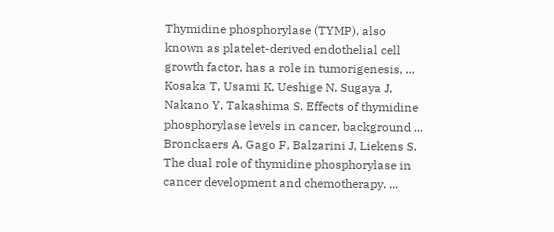Thymidine phosphorylase (TYMP), also known as platelet-derived endothelial cell growth factor, has a role in tumorigenesis, ... Kosaka T, Usami K, Ueshige N, Sugaya J, Nakano Y, Takashima S. Effects of thymidine phosphorylase levels in cancer, background ... Bronckaers A, Gago F, Balzarini J, Liekens S. The dual role of thymidine phosphorylase in cancer development and chemotherapy. ...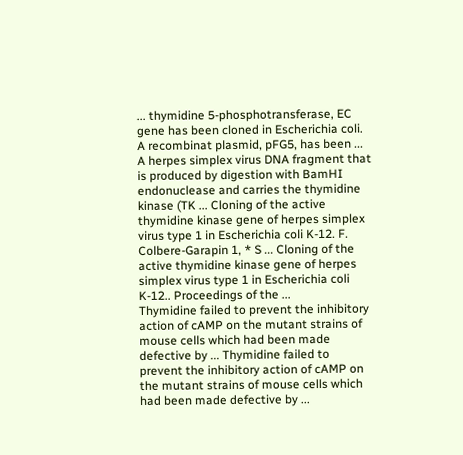... thymidine 5-phosphotransferase, EC gene has been cloned in Escherichia coli. A recombinat plasmid, pFG5, has been ... A herpes simplex virus DNA fragment that is produced by digestion with BamHI endonuclease and carries the thymidine kinase (TK ... Cloning of the active thymidine kinase gene of herpes simplex virus type 1 in Escherichia coli K-12. F. Colbere-Garapin 1, * S ... Cloning of the active thymidine kinase gene of herpes simplex virus type 1 in Escherichia coli K-12.. Proceedings of the ...
Thymidine failed to prevent the inhibitory action of cAMP on the mutant strains of mouse cells which had been made defective by ... Thymidine failed to prevent the inhibitory action of cAMP on the mutant strains of mouse cells which had been made defective by ...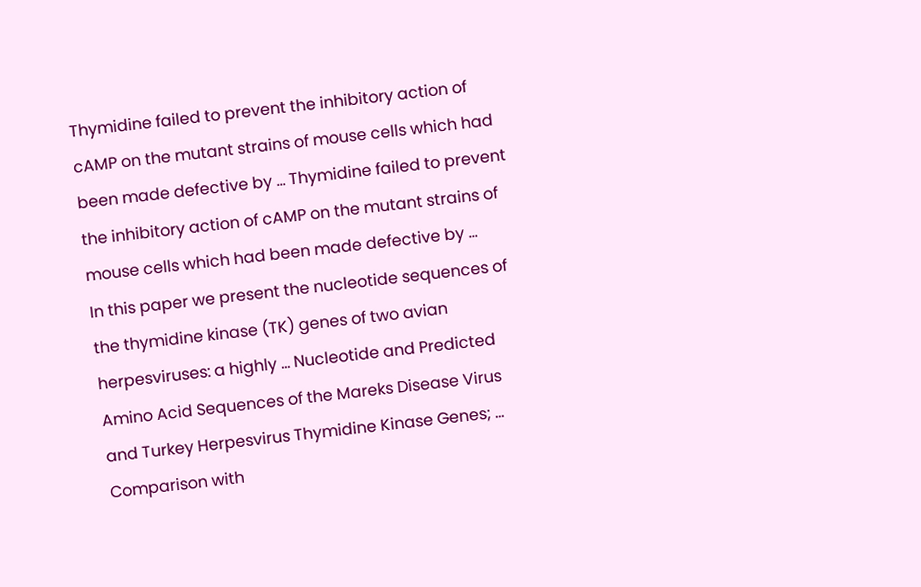Thymidine failed to prevent the inhibitory action of cAMP on the mutant strains of mouse cells which had been made defective by ... Thymidine failed to prevent the inhibitory action of cAMP on the mutant strains of mouse cells which had been made defective by ...
In this paper we present the nucleotide sequences of the thymidine kinase (TK) genes of two avian herpesviruses: a highly ... Nucleotide and Predicted Amino Acid Sequences of the Mareks Disease Virus and Turkey Herpesvirus Thymidine Kinase Genes; ... Comparison with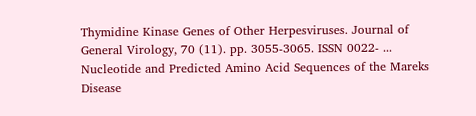Thymidine Kinase Genes of Other Herpesviruses. Journal of General Virology, 70 (11). pp. 3055-3065. ISSN 0022- ... Nucleotide and Predicted Amino Acid Sequences of the Mareks Disease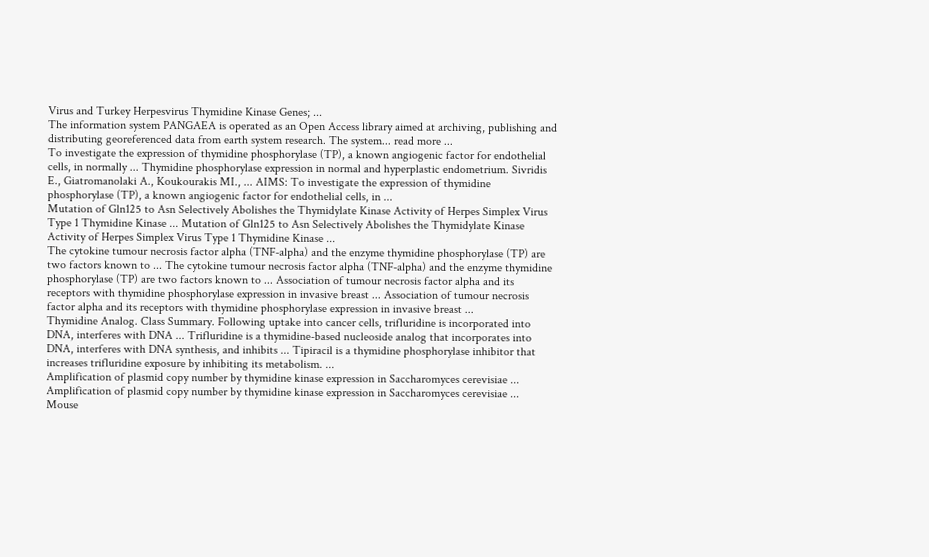Virus and Turkey Herpesvirus Thymidine Kinase Genes; ...
The information system PANGAEA is operated as an Open Access library aimed at archiving, publishing and distributing georeferenced data from earth system research. The system... read more ...
To investigate the expression of thymidine phosphorylase (TP), a known angiogenic factor for endothelial cells, in normally ... Thymidine phosphorylase expression in normal and hyperplastic endometrium. Sivridis E., Giatromanolaki A., Koukourakis MI., ... AIMS: To investigate the expression of thymidine phosphorylase (TP), a known angiogenic factor for endothelial cells, in ...
Mutation of Gln125 to Asn Selectively Abolishes the Thymidylate Kinase Activity of Herpes Simplex Virus Type 1 Thymidine Kinase ... Mutation of Gln125 to Asn Selectively Abolishes the Thymidylate Kinase Activity of Herpes Simplex Virus Type 1 Thymidine Kinase ...
The cytokine tumour necrosis factor alpha (TNF-alpha) and the enzyme thymidine phosphorylase (TP) are two factors known to ... The cytokine tumour necrosis factor alpha (TNF-alpha) and the enzyme thymidine phosphorylase (TP) are two factors known to ... Association of tumour necrosis factor alpha and its receptors with thymidine phosphorylase expression in invasive breast ... Association of tumour necrosis factor alpha and its receptors with thymidine phosphorylase expression in invasive breast ...
Thymidine Analog. Class Summary. Following uptake into cancer cells, trifluridine is incorporated into DNA, interferes with DNA ... Trifluridine is a thymidine-based nucleoside analog that incorporates into DNA, interferes with DNA synthesis, and inhibits ... Tipiracil is a thymidine phosphorylase inhibitor that increases trifluridine exposure by inhibiting its metabolism. ...
Amplification of plasmid copy number by thymidine kinase expression in Saccharomyces cerevisiae ... Amplification of plasmid copy number by thymidine kinase expression in Saccharomyces cerevisiae ...
Mouse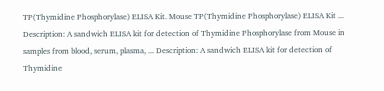TP(Thymidine Phosphorylase) ELISA Kit. Mouse TP(Thymidine Phosphorylase) ELISA Kit ... Description: A sandwich ELISA kit for detection of Thymidine Phosphorylase from Mouse in samples from blood, serum, plasma, ... Description: A sandwich ELISA kit for detection of Thymidine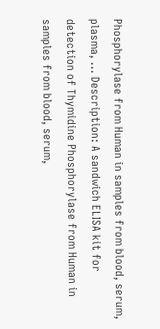Phosphorylase from Human in samples from blood, serum, plasma, ... Description: A sandwich ELISA kit for detection of Thymidine Phosphorylase from Human in samples from blood, serum,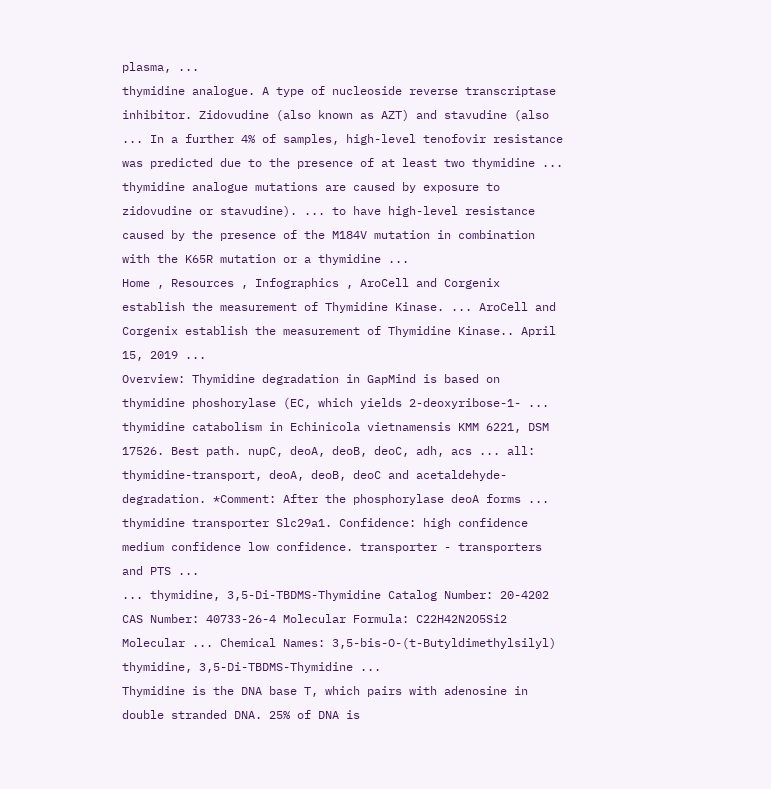plasma, ...
thymidine analogue. A type of nucleoside reverse transcriptase inhibitor. Zidovudine (also known as AZT) and stavudine (also ... In a further 4% of samples, high-level tenofovir resistance was predicted due to the presence of at least two thymidine ... thymidine analogue mutations are caused by exposure to zidovudine or stavudine). ... to have high-level resistance caused by the presence of the M184V mutation in combination with the K65R mutation or a thymidine ...
Home , Resources , Infographics , AroCell and Corgenix establish the measurement of Thymidine Kinase. ... AroCell and Corgenix establish the measurement of Thymidine Kinase.. April 15, 2019 ...
Overview: Thymidine degradation in GapMind is based on thymidine phoshorylase (EC, which yields 2-deoxyribose-1- ... thymidine catabolism in Echinicola vietnamensis KMM 6221, DSM 17526. Best path. nupC, deoA, deoB, deoC, adh, acs ... all: thymidine-transport, deoA, deoB, deoC and acetaldehyde-degradation. *Comment: After the phosphorylase deoA forms ... thymidine transporter Slc29a1. Confidence: high confidence medium confidence low confidence. transporter - transporters and PTS ...
... thymidine, 3,5-Di-TBDMS-Thymidine Catalog Number: 20-4202 CAS Number: 40733-26-4 Molecular Formula: C22H42N2O5Si2 Molecular ... Chemical Names: 3,5-bis-O-(t-Butyldimethylsilyl) thymidine, 3,5-Di-TBDMS-Thymidine ...
Thymidine is the DNA base T, which pairs with adenosine in double stranded DNA. 25% of DNA is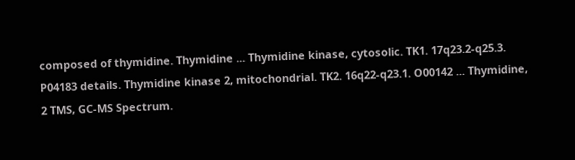composed of thymidine. Thymidine ... Thymidine kinase, cytosolic. TK1. 17q23.2-q25.3. P04183 details. Thymidine kinase 2, mitochondrial. TK2. 16q22-q23.1. O00142 ... Thymidine, 2 TMS, GC-MS Spectrum.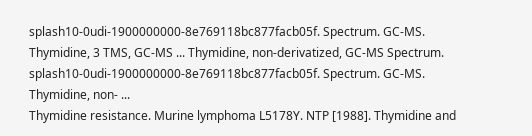splash10-0udi-1900000000-8e769118bc877facb05f. Spectrum. GC-MS. Thymidine, 3 TMS, GC-MS ... Thymidine, non-derivatized, GC-MS Spectrum. splash10-0udi-1900000000-8e769118bc877facb05f. Spectrum. GC-MS. Thymidine, non- ...
Thymidine resistance. Murine lymphoma L5178Y. NTP [1988]. Thymidine and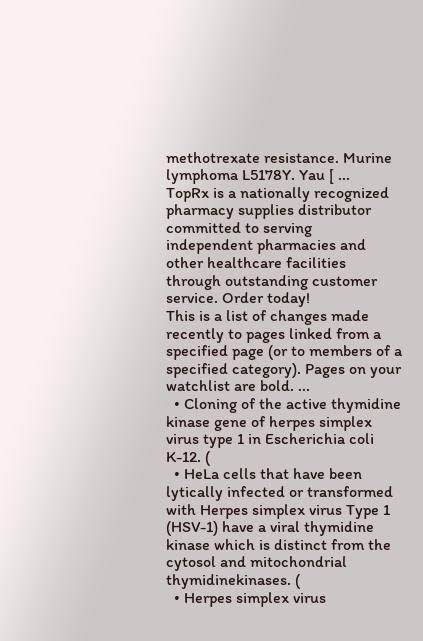methotrexate resistance. Murine lymphoma L5178Y. Yau [ ...
TopRx is a nationally recognized pharmacy supplies distributor committed to serving independent pharmacies and other healthcare facilities through outstanding customer service. Order today!
This is a list of changes made recently to pages linked from a specified page (or to members of a specified category). Pages on your watchlist are bold. ...
  • Cloning of the active thymidine kinase gene of herpes simplex virus type 1 in Escherichia coli K-12. (
  • HeLa cells that have been lytically infected or transformed with Herpes simplex virus Type 1 (HSV-1) have a viral thymidine kinase which is distinct from the cytosol and mitochondrial thymidinekinases. (
  • Herpes simplex virus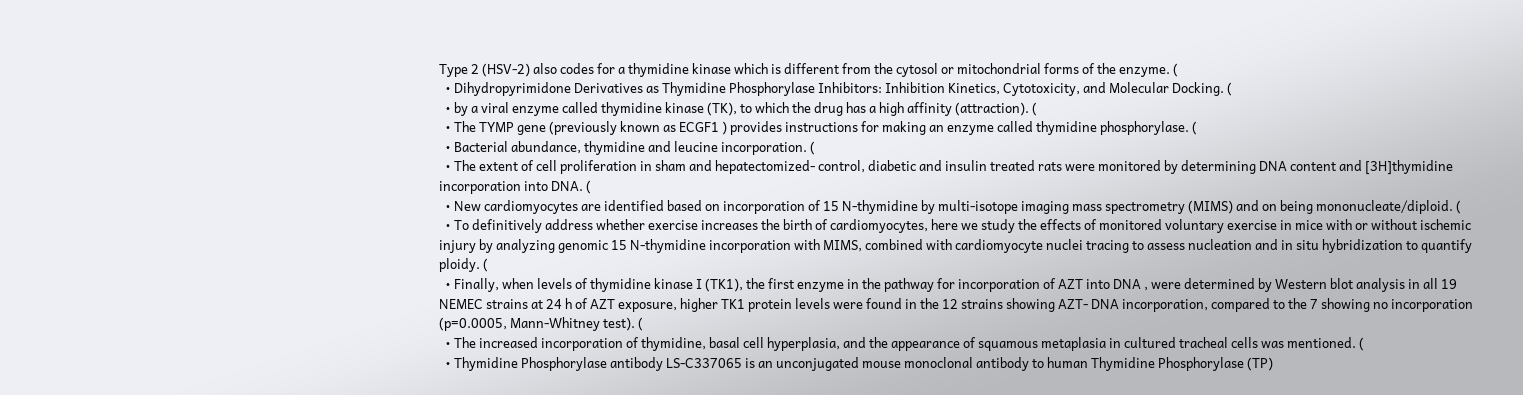Type 2 (HSV-2) also codes for a thymidine kinase which is different from the cytosol or mitochondrial forms of the enzyme. (
  • Dihydropyrimidone Derivatives as Thymidine Phosphorylase Inhibitors: Inhibition Kinetics, Cytotoxicity, and Molecular Docking. (
  • by a viral enzyme called thymidine kinase (TK), to which the drug has a high affinity (attraction). (
  • The TYMP gene (previously known as ECGF1 ) provides instructions for making an enzyme called thymidine phosphorylase. (
  • Bacterial abundance, thymidine and leucine incorporation. (
  • The extent of cell proliferation in sham and hepatectomized- control, diabetic and insulin treated rats were monitored by determining DNA content and [3H]thymidine incorporation into DNA. (
  • New cardiomyocytes are identified based on incorporation of 15 N-thymidine by multi-isotope imaging mass spectrometry (MIMS) and on being mononucleate/diploid. (
  • To definitively address whether exercise increases the birth of cardiomyocytes, here we study the effects of monitored voluntary exercise in mice with or without ischemic injury by analyzing genomic 15 N-thymidine incorporation with MIMS, combined with cardiomyocyte nuclei tracing to assess nucleation and in situ hybridization to quantify ploidy. (
  • Finally, when levels of thymidine kinase I (TK1), the first enzyme in the pathway for incorporation of AZT into DNA , were determined by Western blot analysis in all 19 NEMEC strains at 24 h of AZT exposure, higher TK1 protein levels were found in the 12 strains showing AZT- DNA incorporation, compared to the 7 showing no incorporation (p=0.0005, Mann-Whitney test). (
  • The increased incorporation of thymidine, basal cell hyperplasia, and the appearance of squamous metaplasia in cultured tracheal cells was mentioned. (
  • Thymidine Phosphorylase antibody LS-C337065 is an unconjugated mouse monoclonal antibody to human Thymidine Phosphorylase (TP)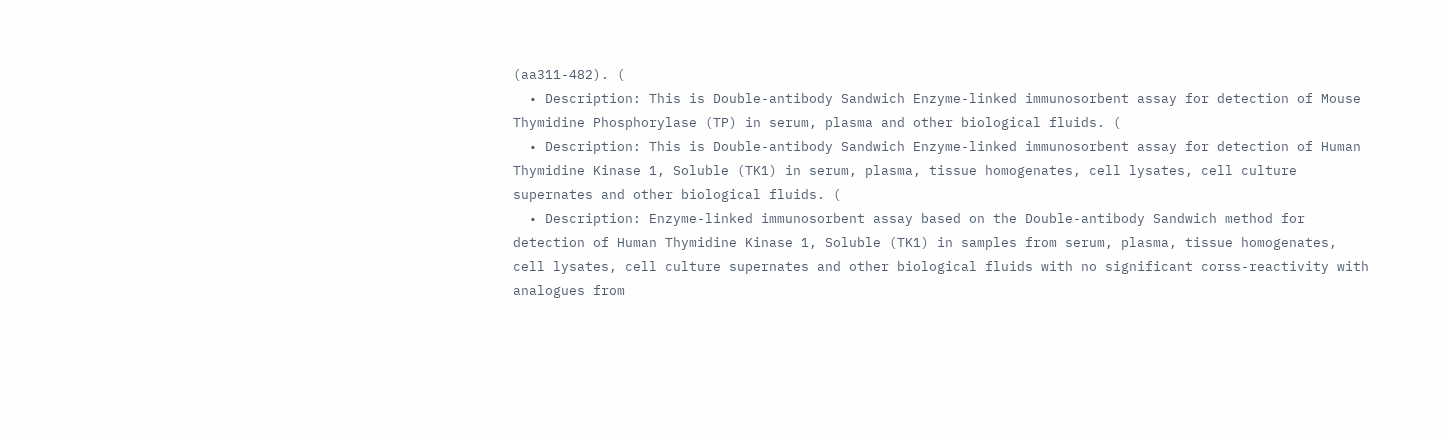(aa311-482). (
  • Description: This is Double-antibody Sandwich Enzyme-linked immunosorbent assay for detection of Mouse Thymidine Phosphorylase (TP) in serum, plasma and other biological fluids. (
  • Description: This is Double-antibody Sandwich Enzyme-linked immunosorbent assay for detection of Human Thymidine Kinase 1, Soluble (TK1) in serum, plasma, tissue homogenates, cell lysates, cell culture supernates and other biological fluids. (
  • Description: Enzyme-linked immunosorbent assay based on the Double-antibody Sandwich method for detection of Human Thymidine Kinase 1, Soluble (TK1) in samples from serum, plasma, tissue homogenates, cell lysates, cell culture supernates and other biological fluids with no significant corss-reactivity with analogues from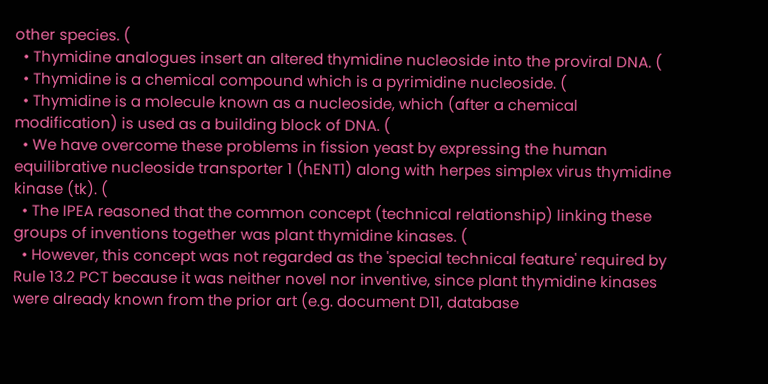other species. (
  • Thymidine analogues insert an altered thymidine nucleoside into the proviral DNA. (
  • Thymidine is a chemical compound which is a pyrimidine nucleoside. (
  • Thymidine is a molecule known as a nucleoside, which (after a chemical modification) is used as a building block of DNA. (
  • We have overcome these problems in fission yeast by expressing the human equilibrative nucleoside transporter 1 (hENT1) along with herpes simplex virus thymidine kinase (tk). (
  • The IPEA reasoned that the common concept (technical relationship) linking these groups of inventions together was plant thymidine kinases. (
  • However, this concept was not regarded as the 'special technical feature' required by Rule 13.2 PCT because it was neither novel nor inventive, since plant thymidine kinases were already known from the prior art (e.g. document D11, database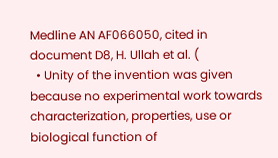Medline AN AF066050, cited in document D8, H. Ullah et al. (
  • Unity of the invention was given because no experimental work towards characterization, properties, use or biological function of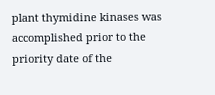plant thymidine kinases was accomplished prior to the priority date of the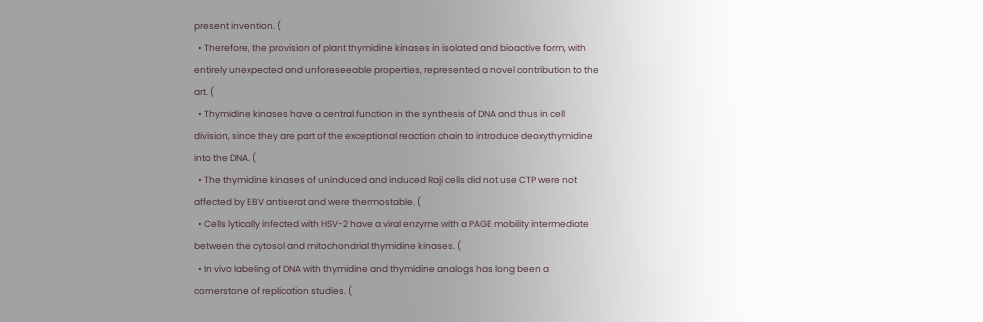present invention. (
  • Therefore, the provision of plant thymidine kinases in isolated and bioactive form, with entirely unexpected and unforeseeable properties, represented a novel contribution to the art. (
  • Thymidine kinases have a central function in the synthesis of DNA and thus in cell division, since they are part of the exceptional reaction chain to introduce deoxythymidine into the DNA. (
  • The thymidine kinases of uninduced and induced Raji cells did not use CTP were not affected by EBV antiserat and were thermostable. (
  • Cells lytically infected with HSV-2 have a viral enzyme with a PAGE mobility intermediate between the cytosol and mitochondrial thymidine kinases. (
  • In vivo labeling of DNA with thymidine and thymidine analogs has long been a cornerstone of replication studies. (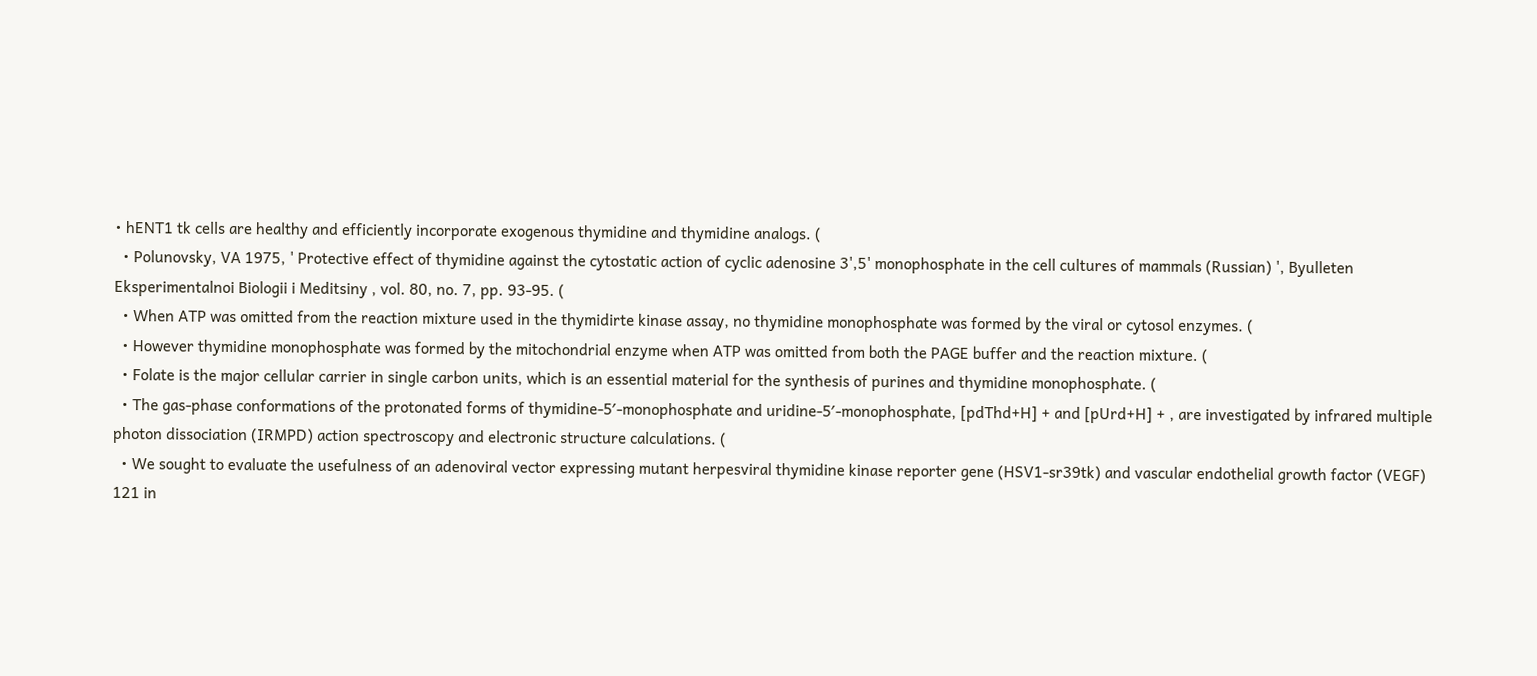• hENT1 tk cells are healthy and efficiently incorporate exogenous thymidine and thymidine analogs. (
  • Polunovsky, VA 1975, ' Protective effect of thymidine against the cytostatic action of cyclic adenosine 3',5' monophosphate in the cell cultures of mammals (Russian) ', Byulleten Eksperimentalnoi Biologii i Meditsiny , vol. 80, no. 7, pp. 93-95. (
  • When ATP was omitted from the reaction mixture used in the thymidirte kinase assay, no thymidine monophosphate was formed by the viral or cytosol enzymes. (
  • However thymidine monophosphate was formed by the mitochondrial enzyme when ATP was omitted from both the PAGE buffer and the reaction mixture. (
  • Folate is the major cellular carrier in single carbon units, which is an essential material for the synthesis of purines and thymidine monophosphate. (
  • The gas-phase conformations of the protonated forms of thymidine-5′-monophosphate and uridine-5′-monophosphate, [pdThd+H] + and [pUrd+H] + , are investigated by infrared multiple photon dissociation (IRMPD) action spectroscopy and electronic structure calculations. (
  • We sought to evaluate the usefulness of an adenoviral vector expressing mutant herpesviral thymidine kinase reporter gene (HSV1-sr39tk) and vascular endothelial growth factor (VEGF) 121 in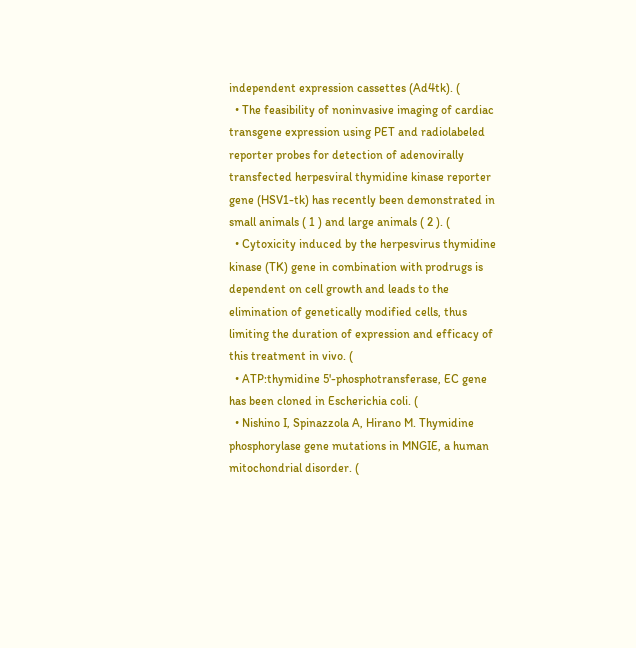independent expression cassettes (Ad4tk). (
  • The feasibility of noninvasive imaging of cardiac transgene expression using PET and radiolabeled reporter probes for detection of adenovirally transfected herpesviral thymidine kinase reporter gene (HSV1-tk) has recently been demonstrated in small animals ( 1 ) and large animals ( 2 ). (
  • Cytoxicity induced by the herpesvirus thymidine kinase (TK) gene in combination with prodrugs is dependent on cell growth and leads to the elimination of genetically modified cells, thus limiting the duration of expression and efficacy of this treatment in vivo. (
  • ATP:thymidine 5'-phosphotransferase, EC gene has been cloned in Escherichia coli. (
  • Nishino I, Spinazzola A, Hirano M. Thymidine phosphorylase gene mutations in MNGIE, a human mitochondrial disorder. (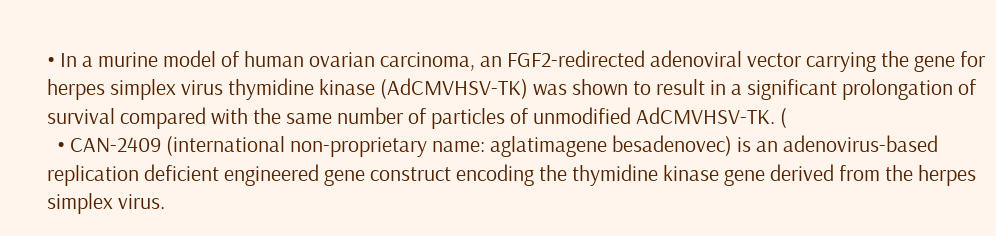• In a murine model of human ovarian carcinoma, an FGF2-redirected adenoviral vector carrying the gene for herpes simplex virus thymidine kinase (AdCMVHSV-TK) was shown to result in a significant prolongation of survival compared with the same number of particles of unmodified AdCMVHSV-TK. (
  • CAN-2409 (international non-proprietary name: aglatimagene besadenovec) is an adenovirus-based replication deficient engineered gene construct encoding the thymidine kinase gene derived from the herpes simplex virus.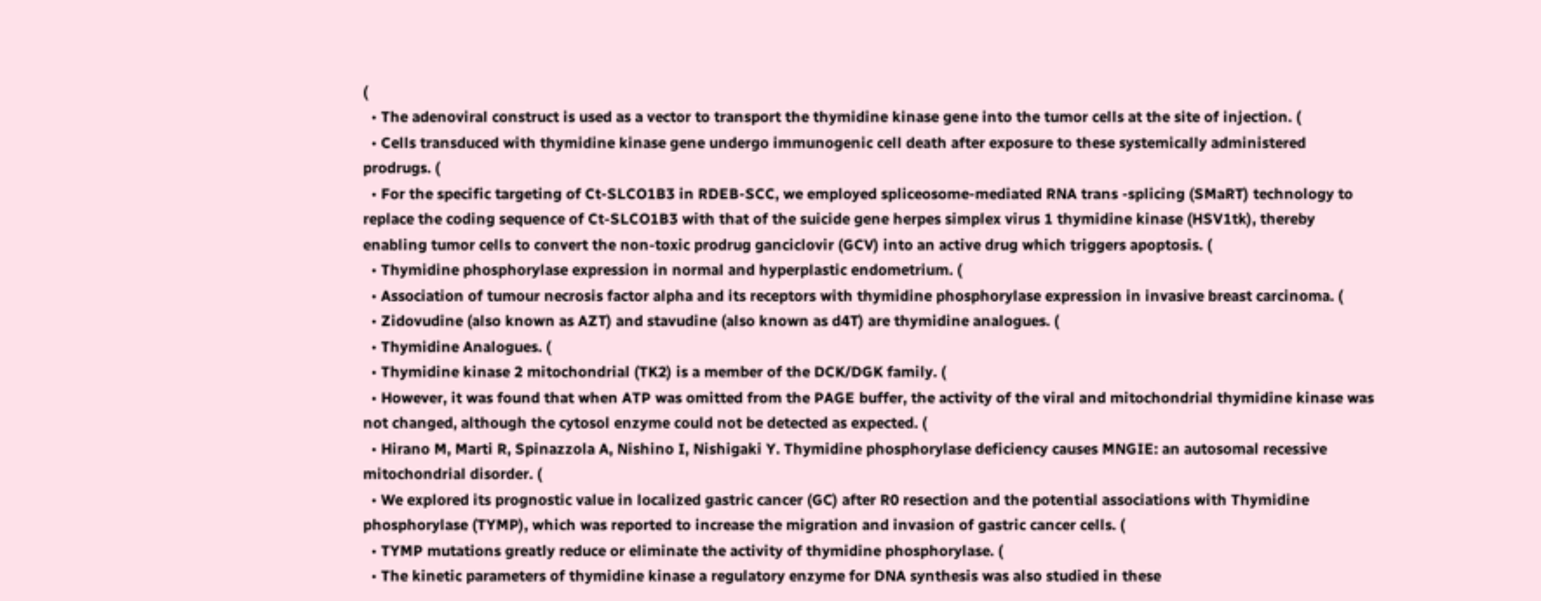(
  • The adenoviral construct is used as a vector to transport the thymidine kinase gene into the tumor cells at the site of injection. (
  • Cells transduced with thymidine kinase gene undergo immunogenic cell death after exposure to these systemically administered prodrugs. (
  • For the specific targeting of Ct-SLCO1B3 in RDEB-SCC, we employed spliceosome-mediated RNA trans -splicing (SMaRT) technology to replace the coding sequence of Ct-SLCO1B3 with that of the suicide gene herpes simplex virus 1 thymidine kinase (HSV1tk), thereby enabling tumor cells to convert the non-toxic prodrug ganciclovir (GCV) into an active drug which triggers apoptosis. (
  • Thymidine phosphorylase expression in normal and hyperplastic endometrium. (
  • Association of tumour necrosis factor alpha and its receptors with thymidine phosphorylase expression in invasive breast carcinoma. (
  • Zidovudine (also known as AZT) and stavudine (also known as d4T) are thymidine analogues. (
  • Thymidine Analogues. (
  • Thymidine kinase 2 mitochondrial (TK2) is a member of the DCK/DGK family. (
  • However, it was found that when ATP was omitted from the PAGE buffer, the activity of the viral and mitochondrial thymidine kinase was not changed, although the cytosol enzyme could not be detected as expected. (
  • Hirano M, Marti R, Spinazzola A, Nishino I, Nishigaki Y. Thymidine phosphorylase deficiency causes MNGIE: an autosomal recessive mitochondrial disorder. (
  • We explored its prognostic value in localized gastric cancer (GC) after R0 resection and the potential associations with Thymidine phosphorylase (TYMP), which was reported to increase the migration and invasion of gastric cancer cells. (
  • TYMP mutations greatly reduce or eliminate the activity of thymidine phosphorylase. (
  • The kinetic parameters of thymidine kinase a regulatory enzyme for DNA synthesis was also studied in these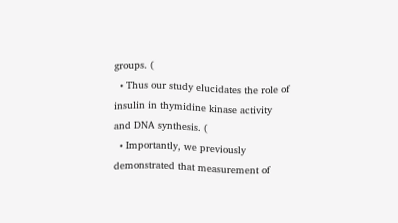groups. (
  • Thus our study elucidates the role of insulin in thymidine kinase activity and DNA synthesis. (
  • Importantly, we previously demonstrated that measurement of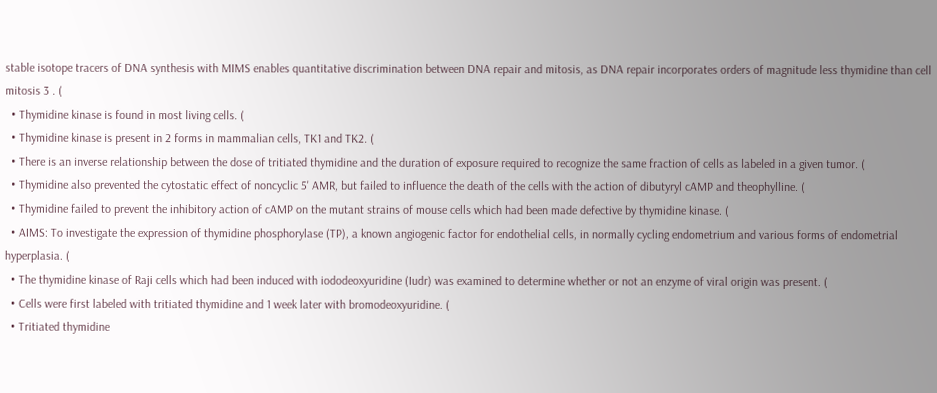stable isotope tracers of DNA synthesis with MIMS enables quantitative discrimination between DNA repair and mitosis, as DNA repair incorporates orders of magnitude less thymidine than cell mitosis 3 . (
  • Thymidine kinase is found in most living cells. (
  • Thymidine kinase is present in 2 forms in mammalian cells, TK1 and TK2. (
  • There is an inverse relationship between the dose of tritiated thymidine and the duration of exposure required to recognize the same fraction of cells as labeled in a given tumor. (
  • Thymidine also prevented the cytostatic effect of noncyclic 5' AMR, but failed to influence the death of the cells with the action of dibutyryl cAMP and theophylline. (
  • Thymidine failed to prevent the inhibitory action of cAMP on the mutant strains of mouse cells which had been made defective by thymidine kinase. (
  • AIMS: To investigate the expression of thymidine phosphorylase (TP), a known angiogenic factor for endothelial cells, in normally cycling endometrium and various forms of endometrial hyperplasia. (
  • The thymidine kinase of Raji cells which had been induced with iododeoxyuridine (Iudr) was examined to determine whether or not an enzyme of viral origin was present. (
  • Cells were first labeled with tritiated thymidine and 1 week later with bromodeoxyuridine. (
  • Tritiated thymidine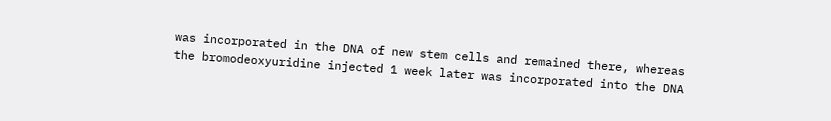was incorporated in the DNA of new stem cells and remained there, whereas the bromodeoxyuridine injected 1 week later was incorporated into the DNA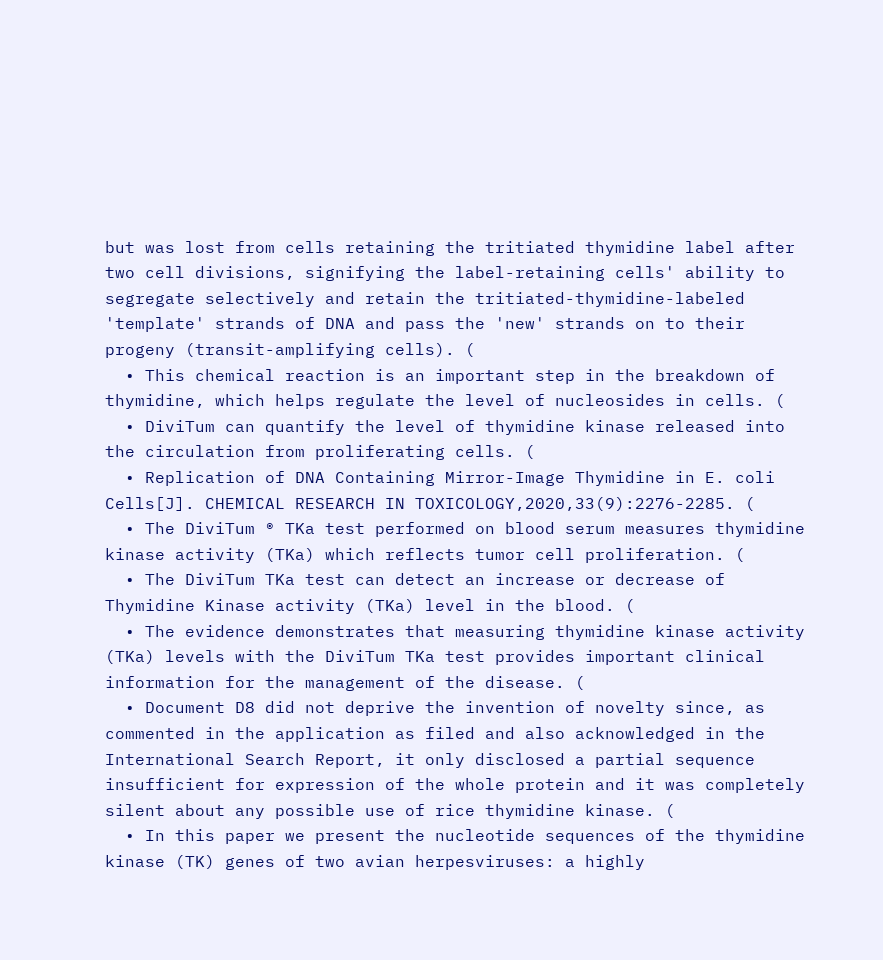but was lost from cells retaining the tritiated thymidine label after two cell divisions, signifying the label-retaining cells' ability to segregate selectively and retain the tritiated-thymidine-labeled 'template' strands of DNA and pass the 'new' strands on to their progeny (transit-amplifying cells). (
  • This chemical reaction is an important step in the breakdown of thymidine, which helps regulate the level of nucleosides in cells. (
  • DiviTum can quantify the level of thymidine kinase released into the circulation from proliferating cells. (
  • Replication of DNA Containing Mirror-Image Thymidine in E. coli Cells[J]. CHEMICAL RESEARCH IN TOXICOLOGY,2020,33(9):2276-2285. (
  • The DiviTum ® TKa test performed on blood serum measures thymidine kinase activity (TKa) which reflects tumor cell proliferation. (
  • The DiviTum TKa test can detect an increase or decrease of Thymidine Kinase activity (TKa) level in the blood. (
  • The evidence demonstrates that measuring thymidine kinase activity (TKa) levels with the DiviTum TKa test provides important clinical information for the management of the disease. (
  • Document D8 did not deprive the invention of novelty since, as commented in the application as filed and also acknowledged in the International Search Report, it only disclosed a partial sequence insufficient for expression of the whole protein and it was completely silent about any possible use of rice thymidine kinase. (
  • In this paper we present the nucleotide sequences of the thymidine kinase (TK) genes of two avian herpesviruses: a highly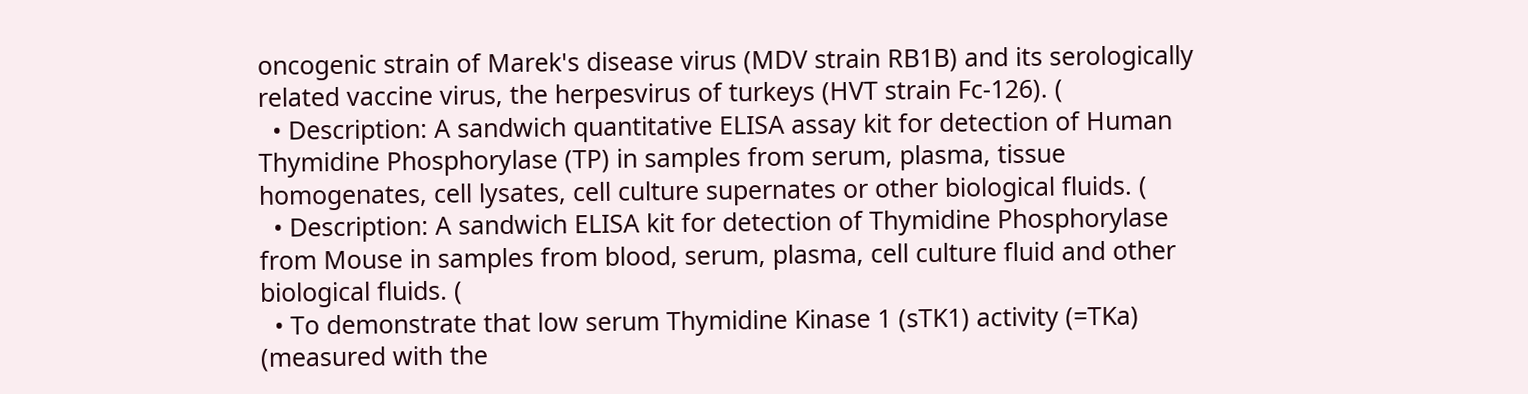oncogenic strain of Marek's disease virus (MDV strain RB1B) and its serologically related vaccine virus, the herpesvirus of turkeys (HVT strain Fc-126). (
  • Description: A sandwich quantitative ELISA assay kit for detection of Human Thymidine Phosphorylase (TP) in samples from serum, plasma, tissue homogenates, cell lysates, cell culture supernates or other biological fluids. (
  • Description: A sandwich ELISA kit for detection of Thymidine Phosphorylase from Mouse in samples from blood, serum, plasma, cell culture fluid and other biological fluids. (
  • To demonstrate that low serum Thymidine Kinase 1 (sTK1) activity (=TKa) (measured with the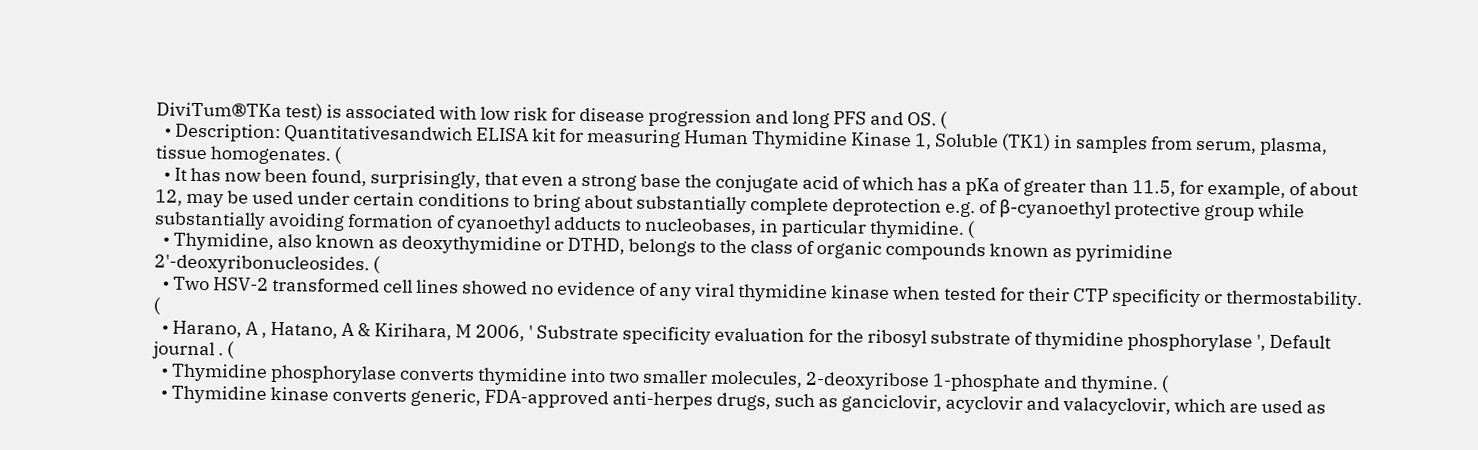DiviTum®TKa test) is associated with low risk for disease progression and long PFS and OS. (
  • Description: Quantitativesandwich ELISA kit for measuring Human Thymidine Kinase 1, Soluble (TK1) in samples from serum, plasma, tissue homogenates. (
  • It has now been found, surprisingly, that even a strong base the conjugate acid of which has a pKa of greater than 11.5, for example, of about 12, may be used under certain conditions to bring about substantially complete deprotection e.g. of β-cyanoethyl protective group while substantially avoiding formation of cyanoethyl adducts to nucleobases, in particular thymidine. (
  • Thymidine, also known as deoxythymidine or DTHD, belongs to the class of organic compounds known as pyrimidine 2'-deoxyribonucleosides. (
  • Two HSV-2 transformed cell lines showed no evidence of any viral thymidine kinase when tested for their CTP specificity or thermostability. (
  • Harano, A , Hatano, A & Kirihara, M 2006, ' Substrate specificity evaluation for the ribosyl substrate of thymidine phosphorylase ', Default journal . (
  • Thymidine phosphorylase converts thymidine into two smaller molecules, 2-deoxyribose 1-phosphate and thymine. (
  • Thymidine kinase converts generic, FDA-approved anti-herpes drugs, such as ganciclovir, acyclovir and valacyclovir, which are used as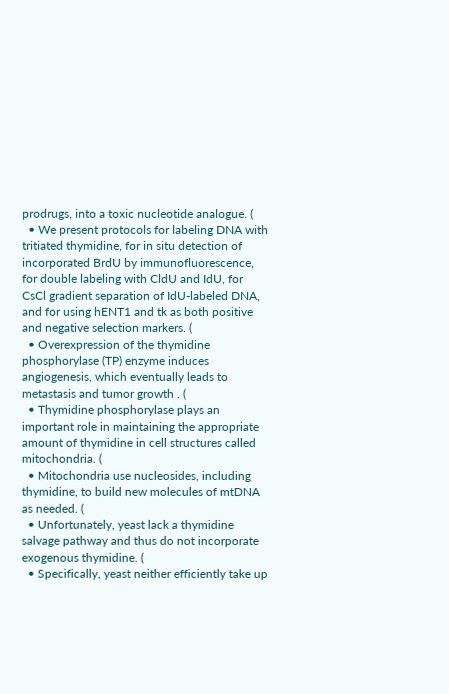prodrugs, into a toxic nucleotide analogue. (
  • We present protocols for labeling DNA with tritiated thymidine, for in situ detection of incorporated BrdU by immunofluorescence, for double labeling with CldU and IdU, for CsCl gradient separation of IdU-labeled DNA, and for using hENT1 and tk as both positive and negative selection markers. (
  • Overexpression of the thymidine phosphorylase (TP) enzyme induces angiogenesis, which eventually leads to metastasis and tumor growth . (
  • Thymidine phosphorylase plays an important role in maintaining the appropriate amount of thymidine in cell structures called mitochondria. (
  • Mitochondria use nucleosides, including thymidine, to build new molecules of mtDNA as needed. (
  • Unfortunately, yeast lack a thymidine salvage pathway and thus do not incorporate exogenous thymidine. (
  • Specifically, yeast neither efficiently take up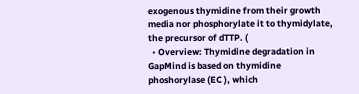exogenous thymidine from their growth media nor phosphorylate it to thymidylate, the precursor of dTTP. (
  • Overview: Thymidine degradation in GapMind is based on thymidine phoshorylase (EC ), which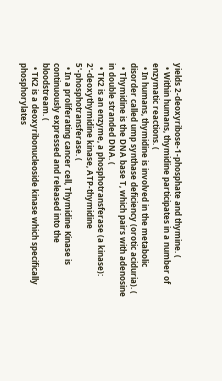yields 2-deoxyribose-1-phosphate and thymine. (
  • Within humans, thymidine participates in a number of enzymatic reactions. (
  • In humans, thymidine is involved in the metabolic disorder called ump synthase deficiency (orotic aciduria). (
  • Thymidine is the DNA base T, which pairs with adenosine in double stranded DNA. (
  • TK2 is an enzyme, a phosphotransferase (a kinase): 2'-deoxythymidine kinase, ATP-thymidine 5'-phosphotransferase. (
  • In a proliferating cancer cell, Thymidine Kinase is continuously expressed and released into the bloodstream. (
  • TK2 is a deoxyribonucleoside kinase which specifically phosphorylates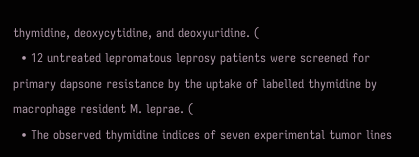thymidine, deoxycytidine, and deoxyuridine. (
  • 12 untreated lepromatous leprosy patients were screened for primary dapsone resistance by the uptake of labelled thymidine by macrophage resident M. leprae. (
  • The observed thymidine indices of seven experimental tumor lines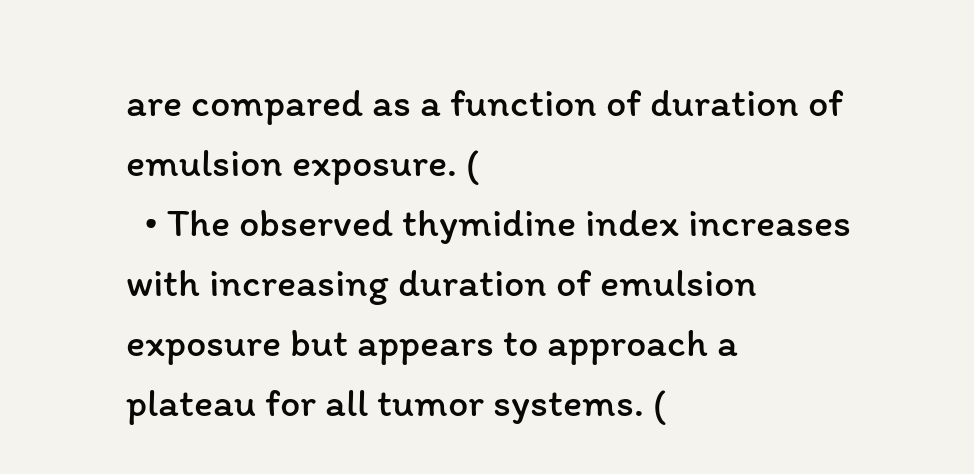are compared as a function of duration of emulsion exposure. (
  • The observed thymidine index increases with increasing duration of emulsion exposure but appears to approach a plateau for all tumor systems. (